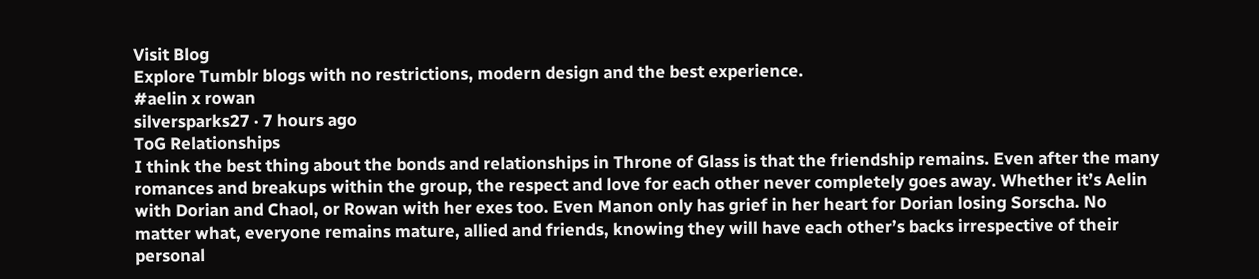Visit Blog
Explore Tumblr blogs with no restrictions, modern design and the best experience.
#aelin x rowan
silversparks27 · 7 hours ago
ToG Relationships
I think the best thing about the bonds and relationships in Throne of Glass is that the friendship remains. Even after the many romances and breakups within the group, the respect and love for each other never completely goes away. Whether it’s Aelin with Dorian and Chaol, or Rowan with her exes too. Even Manon only has grief in her heart for Dorian losing Sorscha. No matter what, everyone remains mature, allied and friends, knowing they will have each other’s backs irrespective of their personal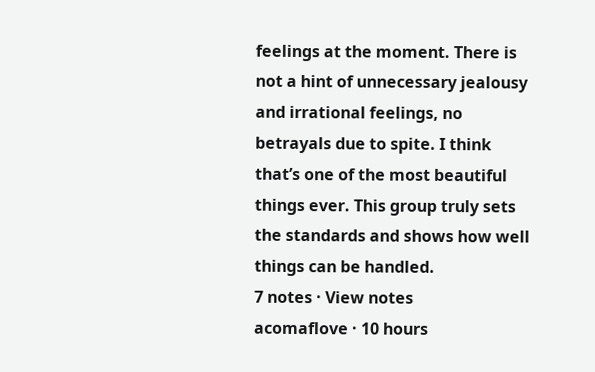feelings at the moment. There is not a hint of unnecessary jealousy and irrational feelings, no betrayals due to spite. I think that’s one of the most beautiful things ever. This group truly sets the standards and shows how well things can be handled.
7 notes · View notes
acomaflove · 10 hours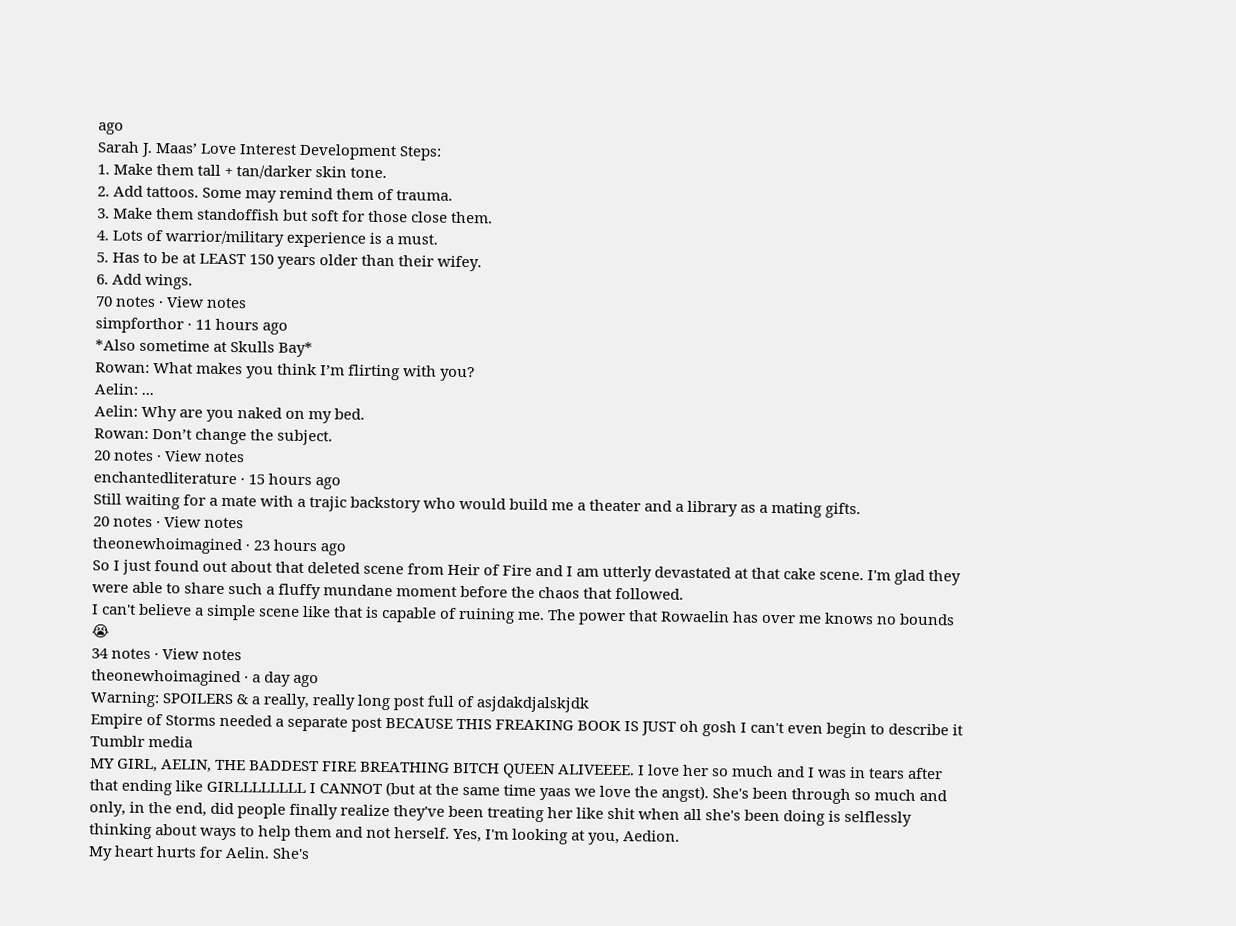ago
Sarah J. Maas’ Love Interest Development Steps:
1. Make them tall + tan/darker skin tone.
2. Add tattoos. Some may remind them of trauma.
3. Make them standoffish but soft for those close them.
4. Lots of warrior/military experience is a must.
5. Has to be at LEAST 150 years older than their wifey.
6. Add wings.
70 notes · View notes
simpforthor · 11 hours ago
*Also sometime at Skulls Bay*
Rowan: What makes you think I’m flirting with you?
Aelin: ...
Aelin: Why are you naked on my bed.
Rowan: Don’t change the subject.
20 notes · View notes
enchantedliterature · 15 hours ago
Still waiting for a mate with a trajic backstory who would build me a theater and a library as a mating gifts.
20 notes · View notes
theonewhoimagined · 23 hours ago
So I just found out about that deleted scene from Heir of Fire and I am utterly devastated at that cake scene. I'm glad they were able to share such a fluffy mundane moment before the chaos that followed.
I can't believe a simple scene like that is capable of ruining me. The power that Rowaelin has over me knows no bounds 😭
34 notes · View notes
theonewhoimagined · a day ago
Warning: SPOILERS & a really, really long post full of asjdakdjalskjdk
Empire of Storms needed a separate post BECAUSE THIS FREAKING BOOK IS JUST oh gosh I can't even begin to describe it
Tumblr media
MY GIRL, AELIN, THE BADDEST FIRE BREATHING BITCH QUEEN ALIVEEEE. I love her so much and I was in tears after that ending like GIRLLLLLLLL I CANNOT (but at the same time yaas we love the angst). She's been through so much and only, in the end, did people finally realize they've been treating her like shit when all she's been doing is selflessly thinking about ways to help them and not herself. Yes, I'm looking at you, Aedion.
My heart hurts for Aelin. She's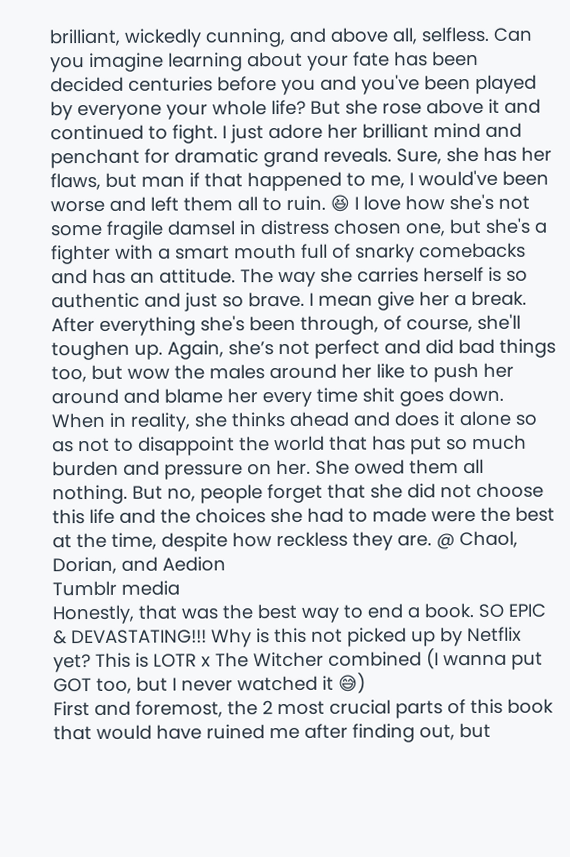brilliant, wickedly cunning, and above all, selfless. Can you imagine learning about your fate has been decided centuries before you and you've been played by everyone your whole life? But she rose above it and continued to fight. I just adore her brilliant mind and penchant for dramatic grand reveals. Sure, she has her flaws, but man if that happened to me, I would've been worse and left them all to ruin. 😆 I love how she's not some fragile damsel in distress chosen one, but she's a fighter with a smart mouth full of snarky comebacks and has an attitude. The way she carries herself is so authentic and just so brave. I mean give her a break. After everything she's been through, of course, she'll toughen up. Again, she’s not perfect and did bad things too, but wow the males around her like to push her around and blame her every time shit goes down. When in reality, she thinks ahead and does it alone so as not to disappoint the world that has put so much burden and pressure on her. She owed them all nothing. But no, people forget that she did not choose this life and the choices she had to made were the best at the time, despite how reckless they are. @ Chaol, Dorian, and Aedion
Tumblr media
Honestly, that was the best way to end a book. SO EPIC & DEVASTATING!!! Why is this not picked up by Netflix yet? This is LOTR x The Witcher combined (I wanna put GOT too, but I never watched it 😅)
First and foremost, the 2 most crucial parts of this book that would have ruined me after finding out, but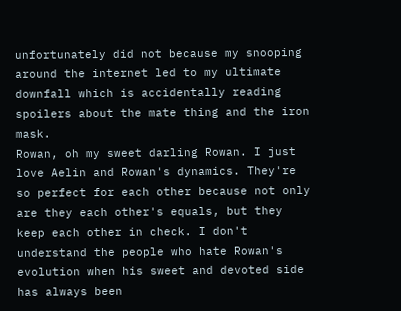unfortunately did not because my snooping around the internet led to my ultimate downfall which is accidentally reading spoilers about the mate thing and the iron mask.
Rowan, oh my sweet darling Rowan. I just love Aelin and Rowan's dynamics. They're so perfect for each other because not only are they each other's equals, but they keep each other in check. I don't understand the people who hate Rowan's evolution when his sweet and devoted side has always been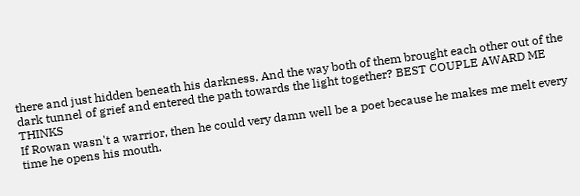there and just hidden beneath his darkness. And the way both of them brought each other out of the dark tunnel of grief and entered the path towards the light together? BEST COUPLE AWARD ME THINKS
If Rowan wasn't a warrior, then he could very damn well be a poet because he makes me melt every time he opens his mouth.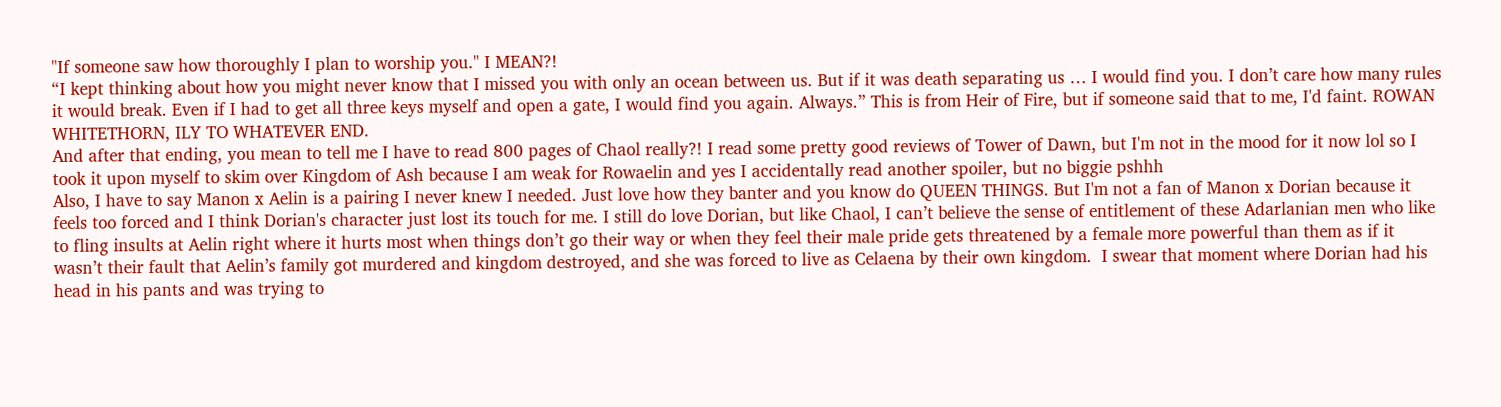"If someone saw how thoroughly I plan to worship you." I MEAN?!
“I kept thinking about how you might never know that I missed you with only an ocean between us. But if it was death separating us … I would find you. I don’t care how many rules it would break. Even if I had to get all three keys myself and open a gate, I would find you again. Always.” This is from Heir of Fire, but if someone said that to me, I'd faint. ROWAN WHITETHORN, ILY TO WHATEVER END.
And after that ending, you mean to tell me I have to read 800 pages of Chaol really?! I read some pretty good reviews of Tower of Dawn, but I'm not in the mood for it now lol so I took it upon myself to skim over Kingdom of Ash because I am weak for Rowaelin and yes I accidentally read another spoiler, but no biggie pshhh
Also, I have to say Manon x Aelin is a pairing I never knew I needed. Just love how they banter and you know do QUEEN THINGS. But I'm not a fan of Manon x Dorian because it feels too forced and I think Dorian's character just lost its touch for me. I still do love Dorian, but like Chaol, I can’t believe the sense of entitlement of these Adarlanian men who like to fling insults at Aelin right where it hurts most when things don’t go their way or when they feel their male pride gets threatened by a female more powerful than them as if it wasn’t their fault that Aelin’s family got murdered and kingdom destroyed, and she was forced to live as Celaena by their own kingdom.  I swear that moment where Dorian had his head in his pants and was trying to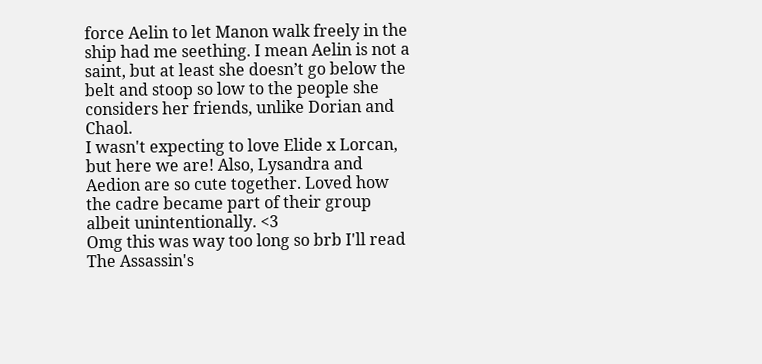force Aelin to let Manon walk freely in the ship had me seething. I mean Aelin is not a saint, but at least she doesn’t go below the belt and stoop so low to the people she considers her friends, unlike Dorian and Chaol.
I wasn't expecting to love Elide x Lorcan, but here we are! Also, Lysandra and Aedion are so cute together. Loved how the cadre became part of their group albeit unintentionally. <3
Omg this was way too long so brb I'll read The Assassin's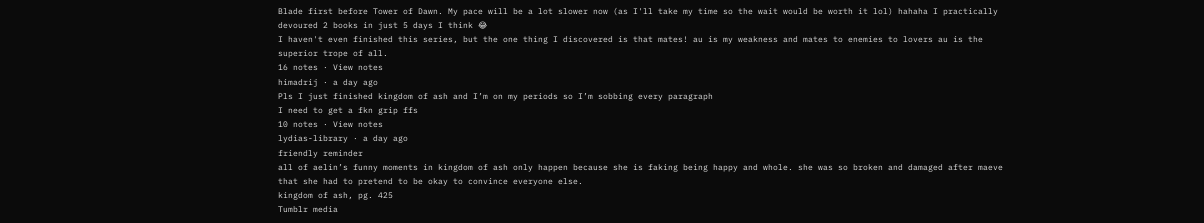Blade first before Tower of Dawn. My pace will be a lot slower now (as I'll take my time so the wait would be worth it lol) hahaha I practically devoured 2 books in just 5 days I think 😂
I haven't even finished this series, but the one thing I discovered is that mates! au is my weakness and mates to enemies to lovers au is the superior trope of all.
16 notes · View notes
himadrij · a day ago
Pls I just finished kingdom of ash and I’m on my periods so I’m sobbing every paragraph
I need to get a fkn grip ffs
10 notes · View notes
lydias-library · a day ago
friendly reminder
all of aelin’s funny moments in kingdom of ash only happen because she is faking being happy and whole. she was so broken and damaged after maeve that she had to pretend to be okay to convince everyone else.
kingdom of ash, pg. 425
Tumblr media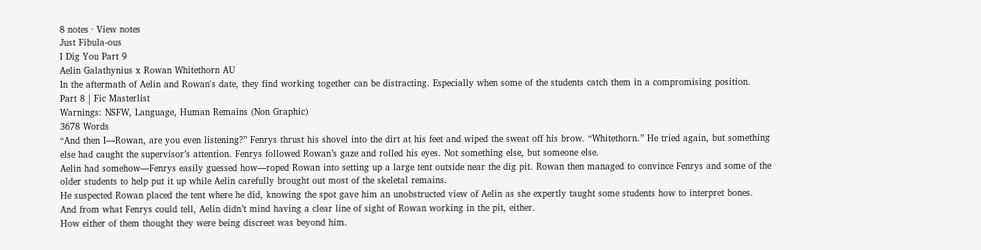8 notes · View notes
Just Fibula-ous
I Dig You Part 9
Aelin Galathynius x Rowan Whitethorn AU
In the aftermath of Aelin and Rowan's date, they find working together can be distracting. Especially when some of the students catch them in a compromising position.
Part 8 | Fic Masterlist
Warnings: NSFW, Language, Human Remains (Non Graphic)
3678 Words
“And then I—Rowan, are you even listening?” Fenrys thrust his shovel into the dirt at his feet and wiped the sweat off his brow. “Whitethorn.” He tried again, but something else had caught the supervisor’s attention. Fenrys followed Rowan’s gaze and rolled his eyes. Not something else, but someone else.
Aelin had somehow—Fenrys easily guessed how—roped Rowan into setting up a large tent outside near the dig pit. Rowan then managed to convince Fenrys and some of the older students to help put it up while Aelin carefully brought out most of the skeletal remains.
He suspected Rowan placed the tent where he did, knowing the spot gave him an unobstructed view of Aelin as she expertly taught some students how to interpret bones.
And from what Fenrys could tell, Aelin didn’t mind having a clear line of sight of Rowan working in the pit, either.
How either of them thought they were being discreet was beyond him.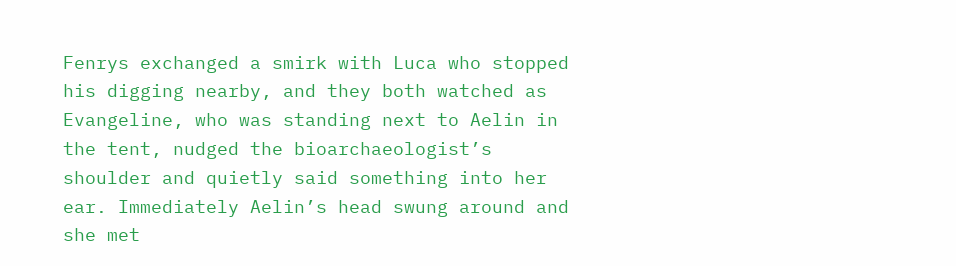Fenrys exchanged a smirk with Luca who stopped his digging nearby, and they both watched as Evangeline, who was standing next to Aelin in the tent, nudged the bioarchaeologist’s shoulder and quietly said something into her ear. Immediately Aelin’s head swung around and she met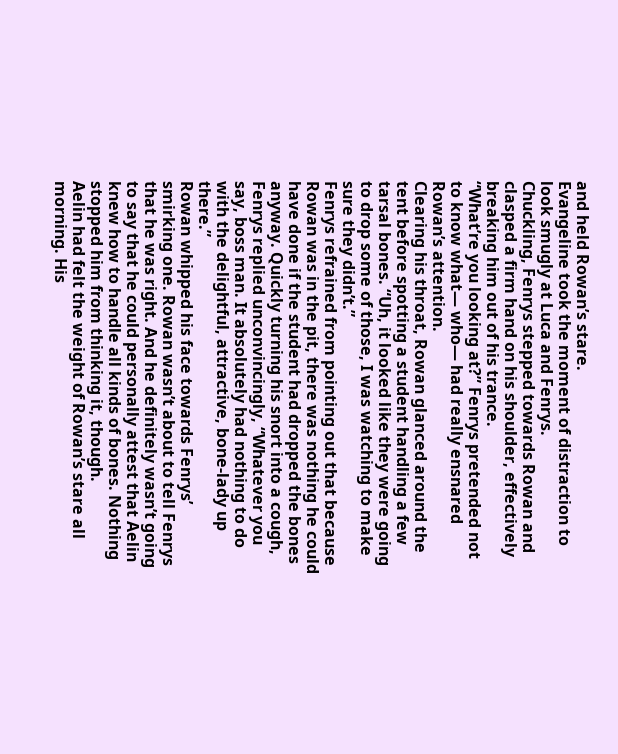and held Rowan’s stare.
Evangeline took the moment of distraction to look smugly at Luca and Fenrys.
Chuckling, Fenrys stepped towards Rowan and clasped a firm hand on his shoulder, effectively breaking him out of his trance.
“What’re you looking at?” Fenrys pretended not to know what— who— had really ensnared Rowan’s attention.
Clearing his throat, Rowan glanced around the tent before spotting a student handling a few tarsal bones. “Uh, it looked like they were going to drop some of those, I was watching to make sure they didn’t.”
Fenrys refrained from pointing out that because Rowan was in the pit, there was nothing he could have done if the student had dropped the bones anyway. Quickly turning his snort into a cough, Fenrys replied unconvincingly, “Whatever you say, boss man. It absolutely had nothing to do with the delightful, attractive, bone-lady up there.”
Rowan whipped his face towards Fenrys’ smirking one. Rowan wasn’t about to tell Fenrys that he was right. And he definitely wasn’t going to say that he could personally attest that Aelin knew how to handle all kinds of bones. Nothing stopped him from thinking it, though.
Aelin had felt the weight of Rowan’s stare all morning. His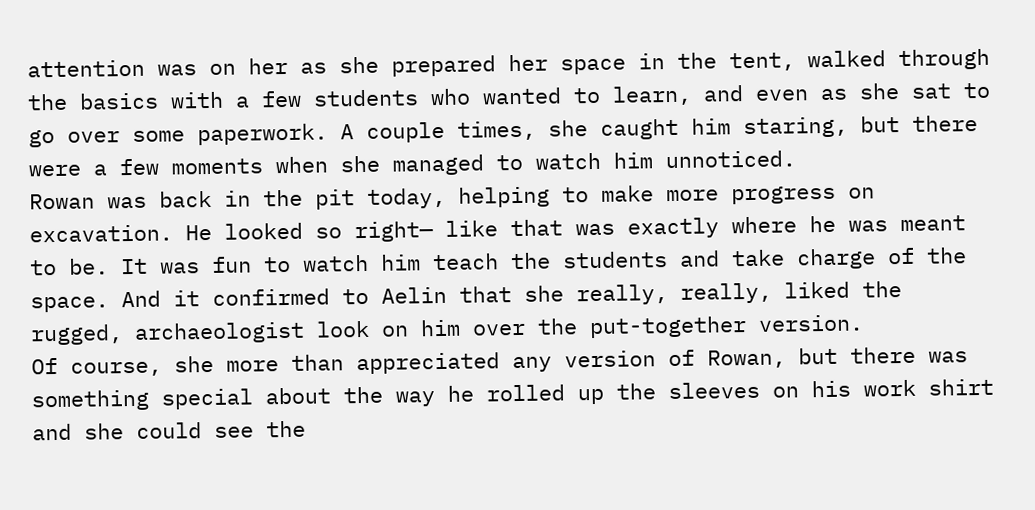attention was on her as she prepared her space in the tent, walked through the basics with a few students who wanted to learn, and even as she sat to go over some paperwork. A couple times, she caught him staring, but there were a few moments when she managed to watch him unnoticed.
Rowan was back in the pit today, helping to make more progress on excavation. He looked so right— like that was exactly where he was meant to be. It was fun to watch him teach the students and take charge of the space. And it confirmed to Aelin that she really, really, liked the rugged, archaeologist look on him over the put-together version.
Of course, she more than appreciated any version of Rowan, but there was something special about the way he rolled up the sleeves on his work shirt and she could see the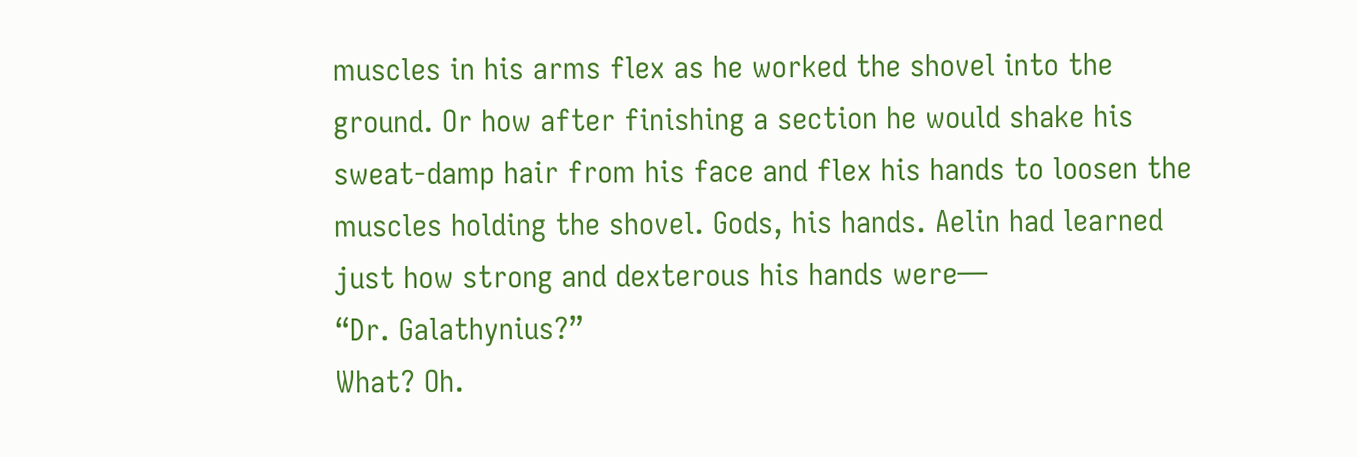muscles in his arms flex as he worked the shovel into the ground. Or how after finishing a section he would shake his sweat-damp hair from his face and flex his hands to loosen the muscles holding the shovel. Gods, his hands. Aelin had learned just how strong and dexterous his hands were—
“Dr. Galathynius?”
What? Oh.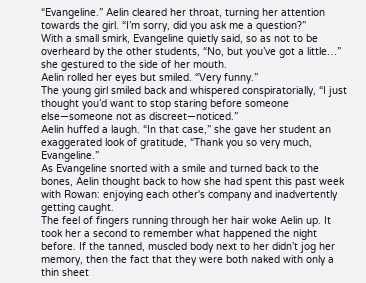“Evangeline.” Aelin cleared her throat, turning her attention towards the girl. “I’m sorry, did you ask me a question?”
With a small smirk, Evangeline quietly said, so as not to be overheard by the other students, “No, but you’ve got a little…” she gestured to the side of her mouth.
Aelin rolled her eyes but smiled. “Very funny.”
The young girl smiled back and whispered conspiratorially, “I just thought you’d want to stop staring before someone else—someone not as discreet—noticed.”
Aelin huffed a laugh. “In that case,” she gave her student an exaggerated look of gratitude, “Thank you so very much, Evangeline.”
As Evangeline snorted with a smile and turned back to the bones, Aelin thought back to how she had spent this past week with Rowan: enjoying each other's company and inadvertently getting caught.
The feel of fingers running through her hair woke Aelin up. It took her a second to remember what happened the night before. If the tanned, muscled body next to her didn’t jog her memory, then the fact that they were both naked with only a thin sheet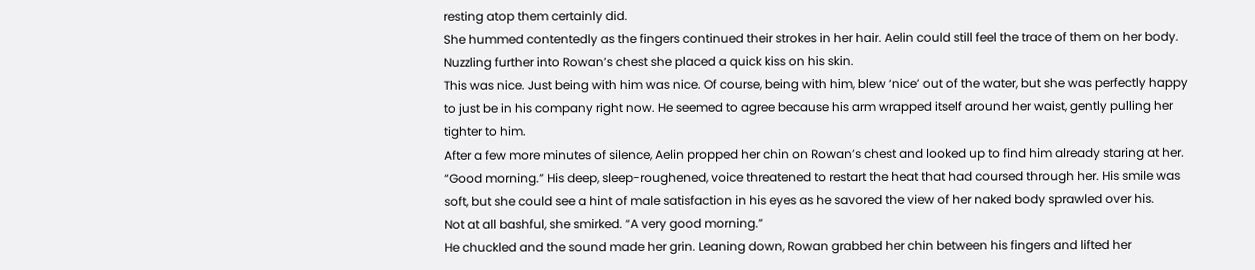resting atop them certainly did.
She hummed contentedly as the fingers continued their strokes in her hair. Aelin could still feel the trace of them on her body. Nuzzling further into Rowan’s chest she placed a quick kiss on his skin.
This was nice. Just being with him was nice. Of course, being with him, blew ‘nice’ out of the water, but she was perfectly happy to just be in his company right now. He seemed to agree because his arm wrapped itself around her waist, gently pulling her tighter to him.
After a few more minutes of silence, Aelin propped her chin on Rowan’s chest and looked up to find him already staring at her.
“Good morning.” His deep, sleep-roughened, voice threatened to restart the heat that had coursed through her. His smile was soft, but she could see a hint of male satisfaction in his eyes as he savored the view of her naked body sprawled over his.
Not at all bashful, she smirked. “A very good morning.”
He chuckled and the sound made her grin. Leaning down, Rowan grabbed her chin between his fingers and lifted her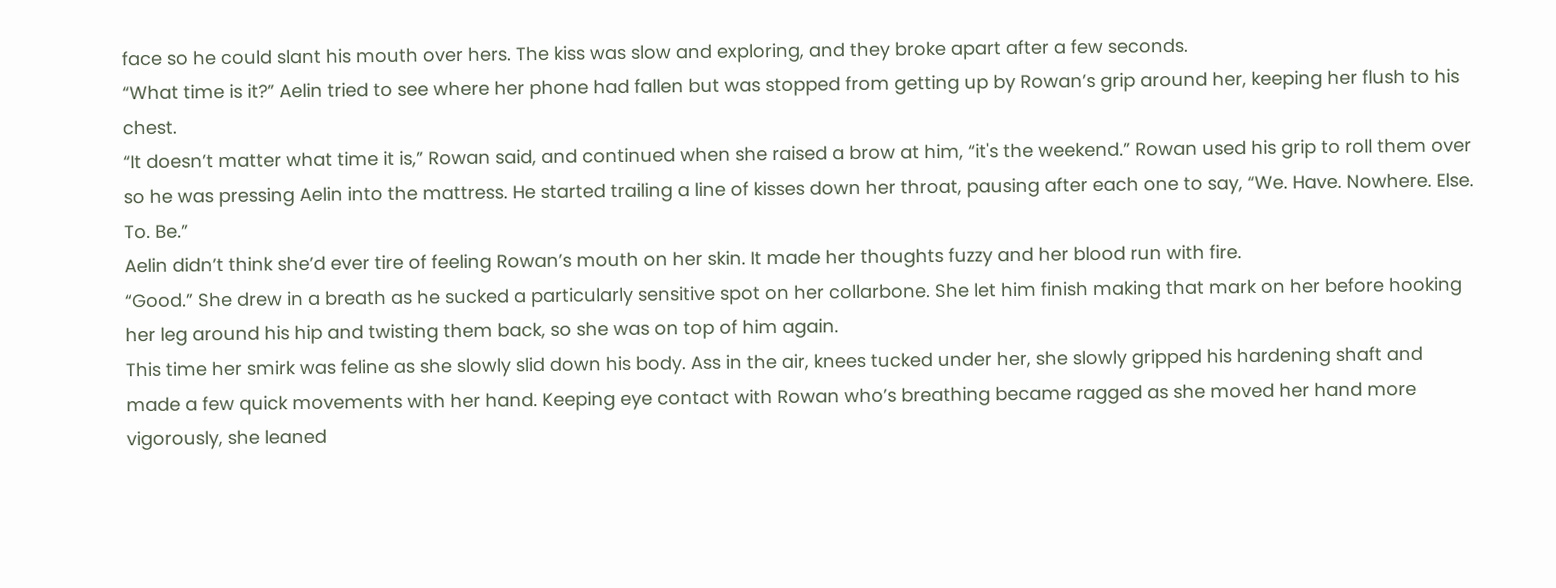face so he could slant his mouth over hers. The kiss was slow and exploring, and they broke apart after a few seconds.
“What time is it?” Aelin tried to see where her phone had fallen but was stopped from getting up by Rowan’s grip around her, keeping her flush to his chest.
“It doesn’t matter what time it is,” Rowan said, and continued when she raised a brow at him, “it's the weekend.” Rowan used his grip to roll them over so he was pressing Aelin into the mattress. He started trailing a line of kisses down her throat, pausing after each one to say, “We. Have. Nowhere. Else. To. Be.”
Aelin didn’t think she’d ever tire of feeling Rowan’s mouth on her skin. It made her thoughts fuzzy and her blood run with fire.
“Good.” She drew in a breath as he sucked a particularly sensitive spot on her collarbone. She let him finish making that mark on her before hooking her leg around his hip and twisting them back, so she was on top of him again.
This time her smirk was feline as she slowly slid down his body. Ass in the air, knees tucked under her, she slowly gripped his hardening shaft and made a few quick movements with her hand. Keeping eye contact with Rowan who’s breathing became ragged as she moved her hand more vigorously, she leaned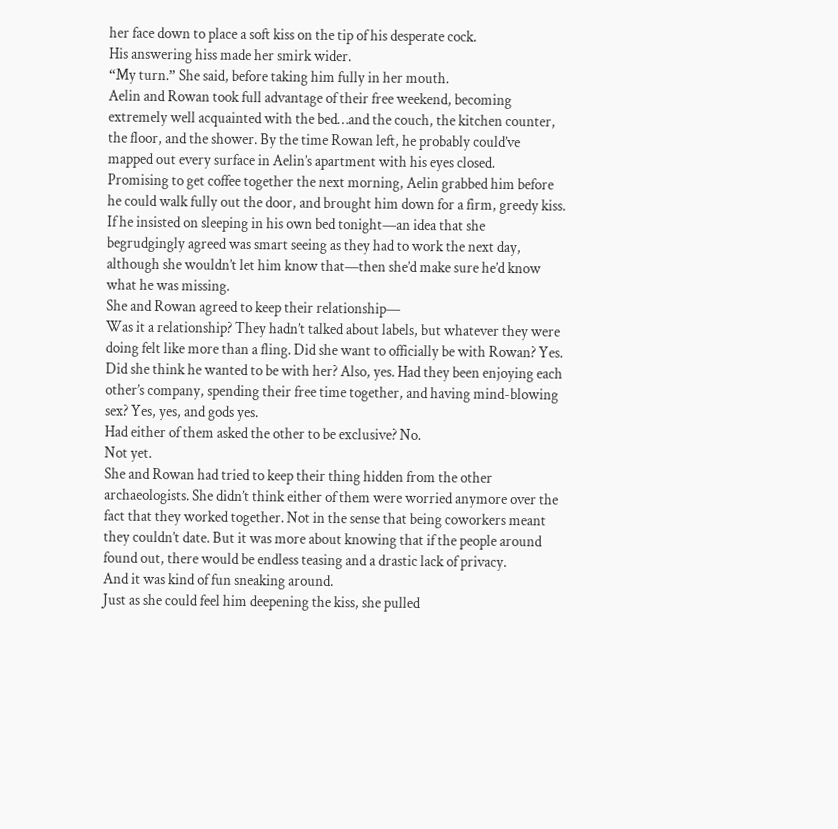her face down to place a soft kiss on the tip of his desperate cock.
His answering hiss made her smirk wider.
“My turn.” She said, before taking him fully in her mouth.
Aelin and Rowan took full advantage of their free weekend, becoming extremely well acquainted with the bed…and the couch, the kitchen counter, the floor, and the shower. By the time Rowan left, he probably could’ve mapped out every surface in Aelin’s apartment with his eyes closed.
Promising to get coffee together the next morning, Aelin grabbed him before he could walk fully out the door, and brought him down for a firm, greedy kiss.
If he insisted on sleeping in his own bed tonight—an idea that she begrudgingly agreed was smart seeing as they had to work the next day, although she wouldn’t let him know that—then she’d make sure he’d know what he was missing.
She and Rowan agreed to keep their relationship—
Was it a relationship? They hadn’t talked about labels, but whatever they were doing felt like more than a fling. Did she want to officially be with Rowan? Yes. Did she think he wanted to be with her? Also, yes. Had they been enjoying each other’s company, spending their free time together, and having mind-blowing sex? Yes, yes, and gods yes.
Had either of them asked the other to be exclusive? No.
Not yet.
She and Rowan had tried to keep their thing hidden from the other archaeologists. She didn’t think either of them were worried anymore over the fact that they worked together. Not in the sense that being coworkers meant they couldn’t date. But it was more about knowing that if the people around found out, there would be endless teasing and a drastic lack of privacy.
And it was kind of fun sneaking around.
Just as she could feel him deepening the kiss, she pulled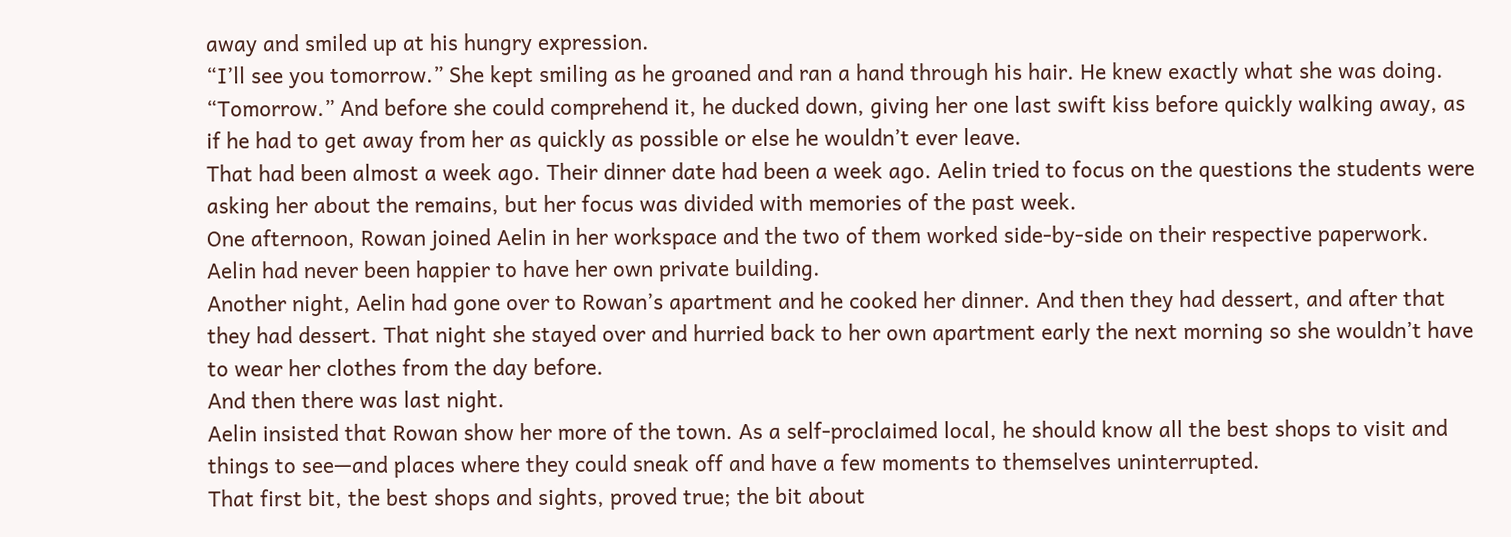away and smiled up at his hungry expression.
“I’ll see you tomorrow.” She kept smiling as he groaned and ran a hand through his hair. He knew exactly what she was doing.
“Tomorrow.” And before she could comprehend it, he ducked down, giving her one last swift kiss before quickly walking away, as if he had to get away from her as quickly as possible or else he wouldn’t ever leave.
That had been almost a week ago. Their dinner date had been a week ago. Aelin tried to focus on the questions the students were asking her about the remains, but her focus was divided with memories of the past week.
One afternoon, Rowan joined Aelin in her workspace and the two of them worked side-by-side on their respective paperwork. Aelin had never been happier to have her own private building.
Another night, Aelin had gone over to Rowan’s apartment and he cooked her dinner. And then they had dessert, and after that they had dessert. That night she stayed over and hurried back to her own apartment early the next morning so she wouldn’t have to wear her clothes from the day before.
And then there was last night.
Aelin insisted that Rowan show her more of the town. As a self-proclaimed local, he should know all the best shops to visit and things to see—and places where they could sneak off and have a few moments to themselves uninterrupted.
That first bit, the best shops and sights, proved true; the bit about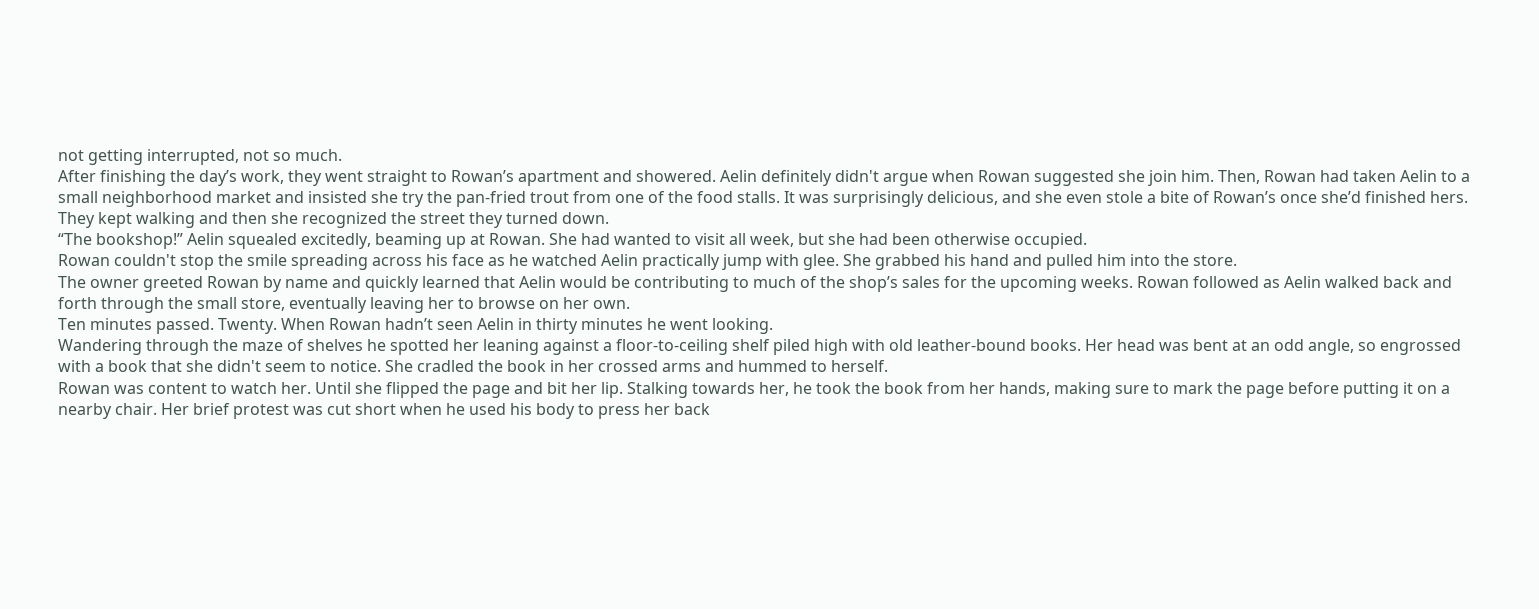not getting interrupted, not so much.
After finishing the day’s work, they went straight to Rowan’s apartment and showered. Aelin definitely didn't argue when Rowan suggested she join him. Then, Rowan had taken Aelin to a small neighborhood market and insisted she try the pan-fried trout from one of the food stalls. It was surprisingly delicious, and she even stole a bite of Rowan’s once she’d finished hers.
They kept walking and then she recognized the street they turned down.
“The bookshop!” Aelin squealed excitedly, beaming up at Rowan. She had wanted to visit all week, but she had been otherwise occupied.
Rowan couldn't stop the smile spreading across his face as he watched Aelin practically jump with glee. She grabbed his hand and pulled him into the store.
The owner greeted Rowan by name and quickly learned that Aelin would be contributing to much of the shop’s sales for the upcoming weeks. Rowan followed as Aelin walked back and forth through the small store, eventually leaving her to browse on her own.
Ten minutes passed. Twenty. When Rowan hadn’t seen Aelin in thirty minutes he went looking.
Wandering through the maze of shelves he spotted her leaning against a floor-to-ceiling shelf piled high with old leather-bound books. Her head was bent at an odd angle, so engrossed with a book that she didn't seem to notice. She cradled the book in her crossed arms and hummed to herself.
Rowan was content to watch her. Until she flipped the page and bit her lip. Stalking towards her, he took the book from her hands, making sure to mark the page before putting it on a nearby chair. Her brief protest was cut short when he used his body to press her back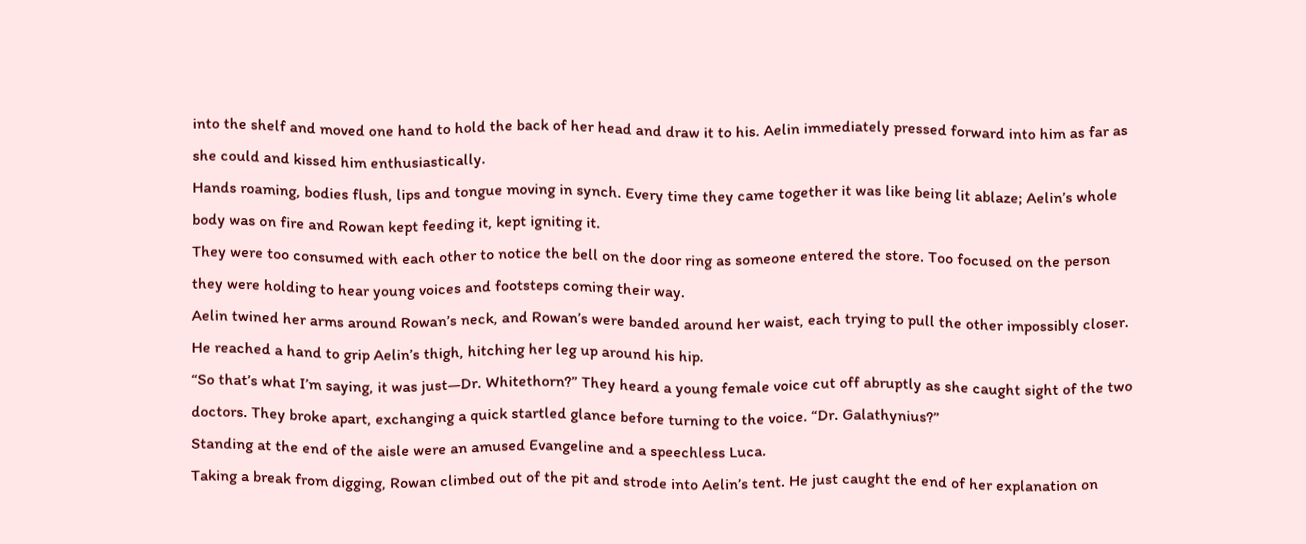into the shelf and moved one hand to hold the back of her head and draw it to his. Aelin immediately pressed forward into him as far as she could and kissed him enthusiastically.
Hands roaming, bodies flush, lips and tongue moving in synch. Every time they came together it was like being lit ablaze; Aelin’s whole body was on fire and Rowan kept feeding it, kept igniting it.
They were too consumed with each other to notice the bell on the door ring as someone entered the store. Too focused on the person they were holding to hear young voices and footsteps coming their way.
Aelin twined her arms around Rowan’s neck, and Rowan’s were banded around her waist, each trying to pull the other impossibly closer. He reached a hand to grip Aelin’s thigh, hitching her leg up around his hip.
“So that’s what I’m saying, it was just—Dr. Whitethorn?” They heard a young female voice cut off abruptly as she caught sight of the two doctors. They broke apart, exchanging a quick startled glance before turning to the voice. “Dr. Galathynius?”
Standing at the end of the aisle were an amused Evangeline and a speechless Luca.
Taking a break from digging, Rowan climbed out of the pit and strode into Aelin’s tent. He just caught the end of her explanation on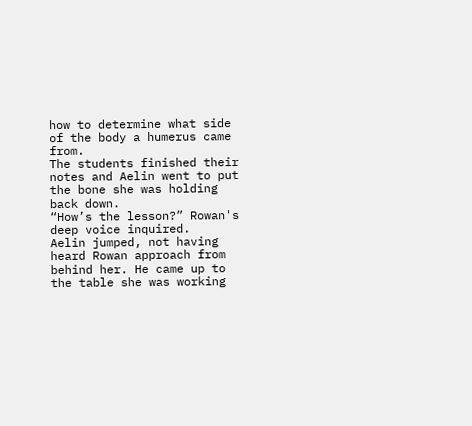how to determine what side of the body a humerus came from.
The students finished their notes and Aelin went to put the bone she was holding back down.
“How’s the lesson?” Rowan's deep voice inquired.
Aelin jumped, not having heard Rowan approach from behind her. He came up to the table she was working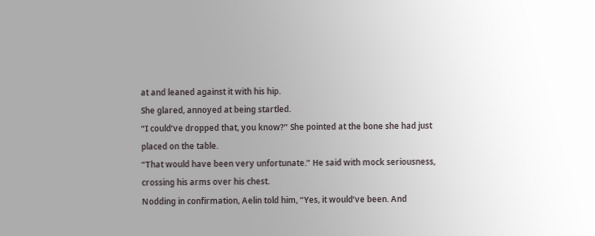at and leaned against it with his hip.
She glared, annoyed at being startled.
“I could’ve dropped that, you know?” She pointed at the bone she had just placed on the table.
“That would have been very unfortunate.” He said with mock seriousness, crossing his arms over his chest.
Nodding in confirmation, Aelin told him, “Yes, it would’ve been. And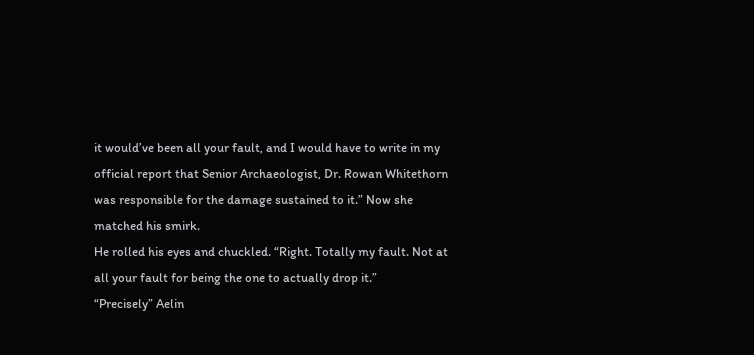it would’ve been all your fault, and I would have to write in my official report that Senior Archaeologist, Dr. Rowan Whitethorn was responsible for the damage sustained to it.” Now she matched his smirk.
He rolled his eyes and chuckled. “Right. Totally my fault. Not at all your fault for being the one to actually drop it.”
“Precisely” Aelin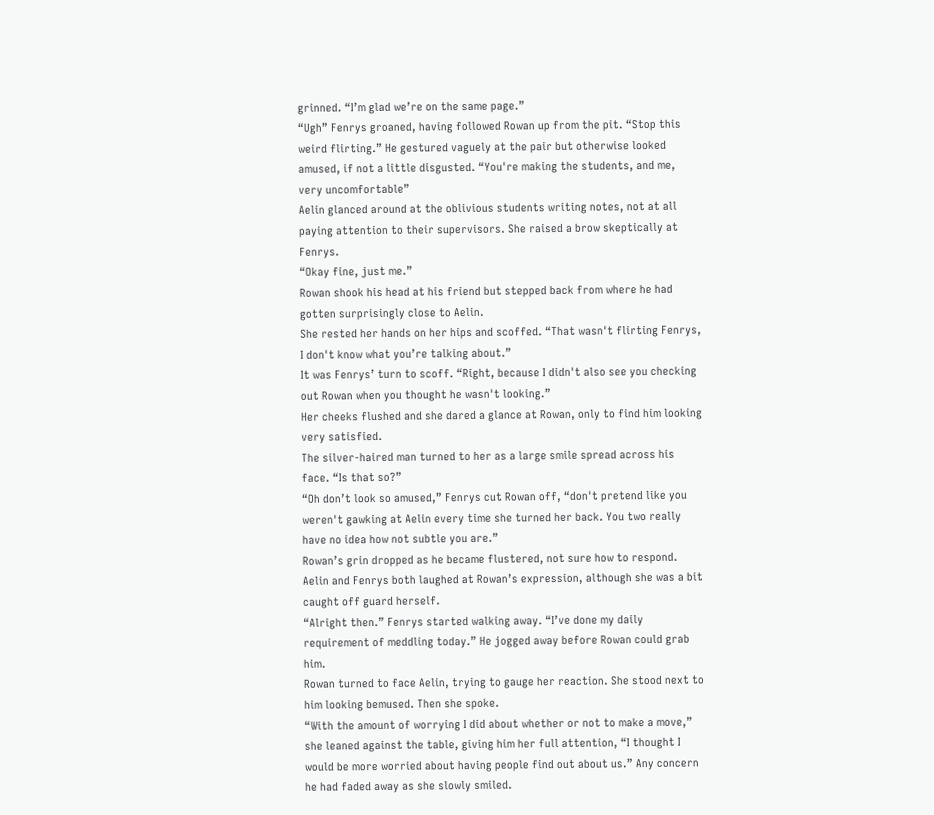grinned. “I’m glad we’re on the same page.”
“Ugh” Fenrys groaned, having followed Rowan up from the pit. “Stop this weird flirting.” He gestured vaguely at the pair but otherwise looked amused, if not a little disgusted. “You're making the students, and me, very uncomfortable”
Aelin glanced around at the oblivious students writing notes, not at all paying attention to their supervisors. She raised a brow skeptically at Fenrys.
“Okay fine, just me.”
Rowan shook his head at his friend but stepped back from where he had gotten surprisingly close to Aelin.
She rested her hands on her hips and scoffed. “That wasn't flirting Fenrys, I don't know what you’re talking about.”
It was Fenrys’ turn to scoff. “Right, because I didn't also see you checking out Rowan when you thought he wasn't looking.”
Her cheeks flushed and she dared a glance at Rowan, only to find him looking very satisfied.
The silver-haired man turned to her as a large smile spread across his face. “Is that so?”
“Oh don’t look so amused,” Fenrys cut Rowan off, “don't pretend like you weren't gawking at Aelin every time she turned her back. You two really have no idea how not subtle you are.”
Rowan’s grin dropped as he became flustered, not sure how to respond.
Aelin and Fenrys both laughed at Rowan’s expression, although she was a bit caught off guard herself.
“Alright then.” Fenrys started walking away. “I’ve done my daily requirement of meddling today.” He jogged away before Rowan could grab him.
Rowan turned to face Aelin, trying to gauge her reaction. She stood next to him looking bemused. Then she spoke.
“With the amount of worrying I did about whether or not to make a move,” she leaned against the table, giving him her full attention, “I thought I would be more worried about having people find out about us.” Any concern he had faded away as she slowly smiled.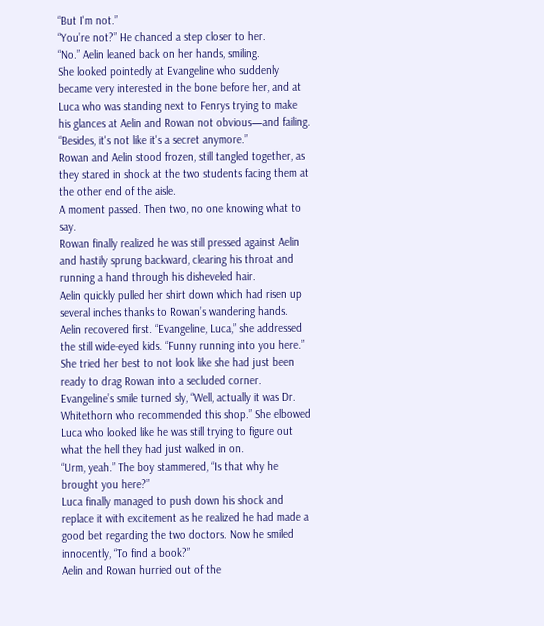“But I'm not.”
“You’re not?” He chanced a step closer to her.
“No.” Aelin leaned back on her hands, smiling.
She looked pointedly at Evangeline who suddenly became very interested in the bone before her, and at Luca who was standing next to Fenrys trying to make his glances at Aelin and Rowan not obvious—and failing.
“Besides, it's not like it's a secret anymore.”
Rowan and Aelin stood frozen, still tangled together, as they stared in shock at the two students facing them at the other end of the aisle.
A moment passed. Then two, no one knowing what to say.
Rowan finally realized he was still pressed against Aelin and hastily sprung backward, clearing his throat and running a hand through his disheveled hair.
Aelin quickly pulled her shirt down which had risen up several inches thanks to Rowan’s wandering hands.
Aelin recovered first. “Evangeline, Luca,” she addressed the still wide-eyed kids. “Funny running into you here.” She tried her best to not look like she had just been ready to drag Rowan into a secluded corner.
Evangeline’s smile turned sly, “Well, actually it was Dr. Whitethorn who recommended this shop.” She elbowed Luca who looked like he was still trying to figure out what the hell they had just walked in on.
“Urm, yeah.” The boy stammered, “Is that why he brought you here?”
Luca finally managed to push down his shock and replace it with excitement as he realized he had made a good bet regarding the two doctors. Now he smiled innocently, “To find a book?”
Aelin and Rowan hurried out of the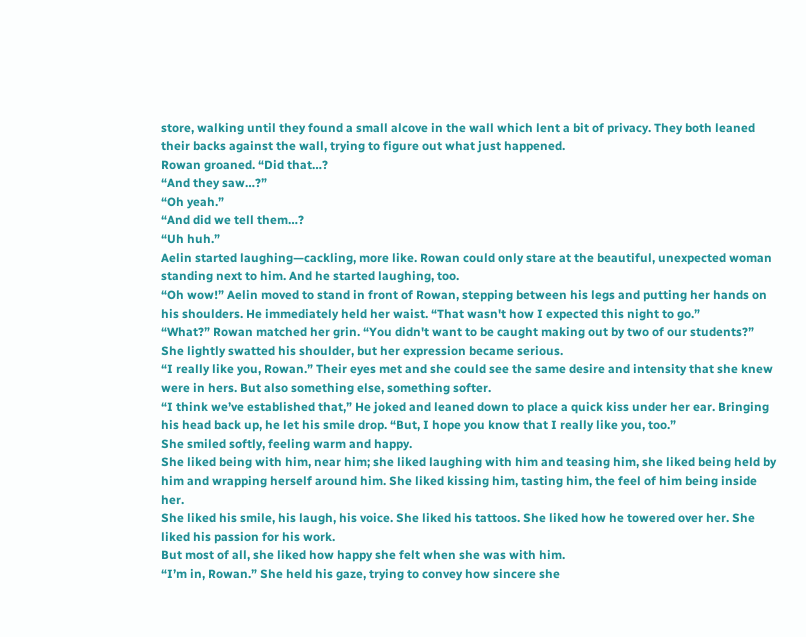store, walking until they found a small alcove in the wall which lent a bit of privacy. They both leaned their backs against the wall, trying to figure out what just happened.
Rowan groaned. “Did that…?
“And they saw…?”
“Oh yeah.”
“And did we tell them…?
“Uh huh.”
Aelin started laughing—cackling, more like. Rowan could only stare at the beautiful, unexpected woman standing next to him. And he started laughing, too.
“Oh wow!” Aelin moved to stand in front of Rowan, stepping between his legs and putting her hands on his shoulders. He immediately held her waist. “That wasn't how I expected this night to go.”
“What?” Rowan matched her grin. “You didn't want to be caught making out by two of our students?”
She lightly swatted his shoulder, but her expression became serious.
“I really like you, Rowan.” Their eyes met and she could see the same desire and intensity that she knew were in hers. But also something else, something softer.
“I think we’ve established that,” He joked and leaned down to place a quick kiss under her ear. Bringing his head back up, he let his smile drop. “But, I hope you know that I really like you, too.”
She smiled softly, feeling warm and happy.
She liked being with him, near him; she liked laughing with him and teasing him, she liked being held by him and wrapping herself around him. She liked kissing him, tasting him, the feel of him being inside her.
She liked his smile, his laugh, his voice. She liked his tattoos. She liked how he towered over her. She liked his passion for his work.
But most of all, she liked how happy she felt when she was with him.
“I’m in, Rowan.” She held his gaze, trying to convey how sincere she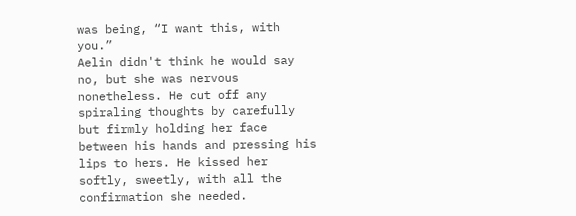was being, “I want this, with you.”
Aelin didn't think he would say no, but she was nervous nonetheless. He cut off any spiraling thoughts by carefully but firmly holding her face between his hands and pressing his lips to hers. He kissed her softly, sweetly, with all the confirmation she needed.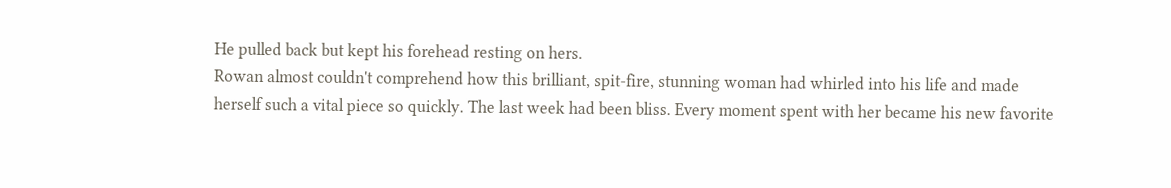He pulled back but kept his forehead resting on hers.
Rowan almost couldn't comprehend how this brilliant, spit-fire, stunning woman had whirled into his life and made herself such a vital piece so quickly. The last week had been bliss. Every moment spent with her became his new favorite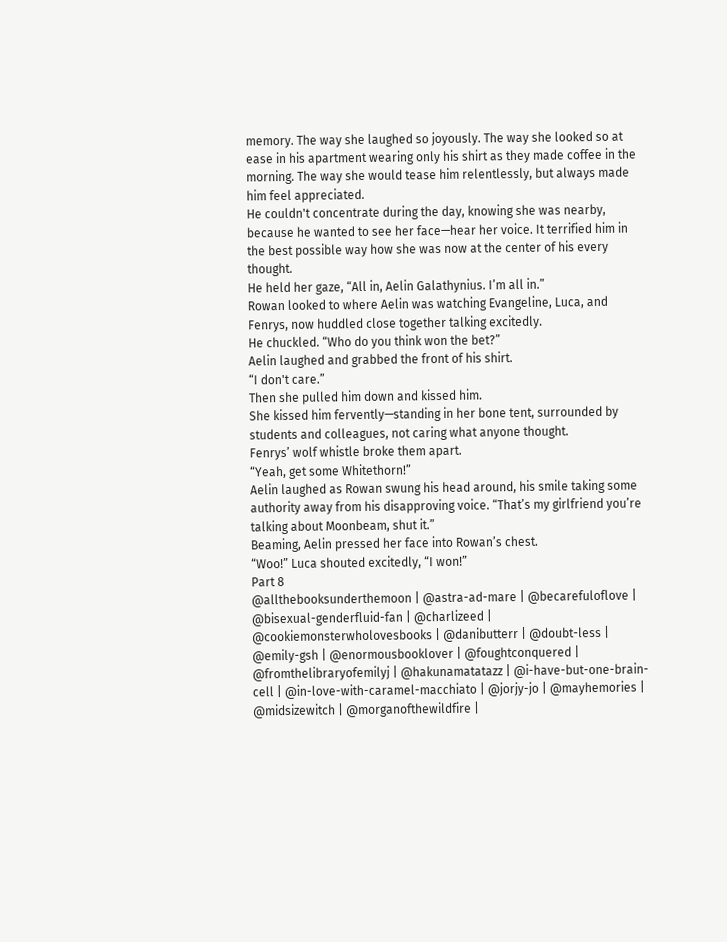memory. The way she laughed so joyously. The way she looked so at ease in his apartment wearing only his shirt as they made coffee in the morning. The way she would tease him relentlessly, but always made him feel appreciated.
He couldn't concentrate during the day, knowing she was nearby, because he wanted to see her face—hear her voice. It terrified him in the best possible way how she was now at the center of his every thought.
He held her gaze, “All in, Aelin Galathynius. I’m all in.”
Rowan looked to where Aelin was watching Evangeline, Luca, and Fenrys, now huddled close together talking excitedly.
He chuckled. “Who do you think won the bet?”
Aelin laughed and grabbed the front of his shirt.
“I don't care.”
Then she pulled him down and kissed him.
She kissed him fervently—standing in her bone tent, surrounded by students and colleagues, not caring what anyone thought.
Fenrys’ wolf whistle broke them apart.
“Yeah, get some Whitethorn!”
Aelin laughed as Rowan swung his head around, his smile taking some authority away from his disapproving voice. “That’s my girlfriend you’re talking about Moonbeam, shut it.”
Beaming, Aelin pressed her face into Rowan’s chest.
“Woo!” Luca shouted excitedly, “I won!”
Part 8
@allthebooksunderthemoon | @astra-ad-mare | @becarefuloflove | @bisexual-genderfluid-fan | @charlizeed | @cookiemonsterwholovesbooks | @danibutterr | @doubt-less | @emily-gsh | @enormousbooklover | @foughtconquered | @fromthelibraryofemilyj | @hakunamatatazz | @i-have-but-one-brain-cell | @in-love-with-caramel-macchiato | @jorjy-jo | @mayhemories | @midsizewitch | @morganofthewildfire |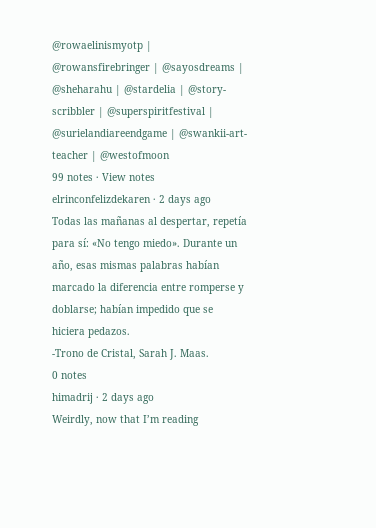@rowaelinismyotp | @rowansfirebringer | @sayosdreams | @sheharahu | @stardelia | @story-scribbler | @superspiritfestival | @surielandiareendgame | @swankii-art-teacher | @westofmoon
99 notes · View notes
elrinconfelizdekaren · 2 days ago
Todas las mañanas al despertar, repetía para sí: «No tengo miedo». Durante un año, esas mismas palabras habían marcado la diferencia entre romperse y doblarse; habían impedido que se hiciera pedazos.
-Trono de Cristal, Sarah J. Maas.
0 notes
himadrij · 2 days ago
Weirdly, now that I’m reading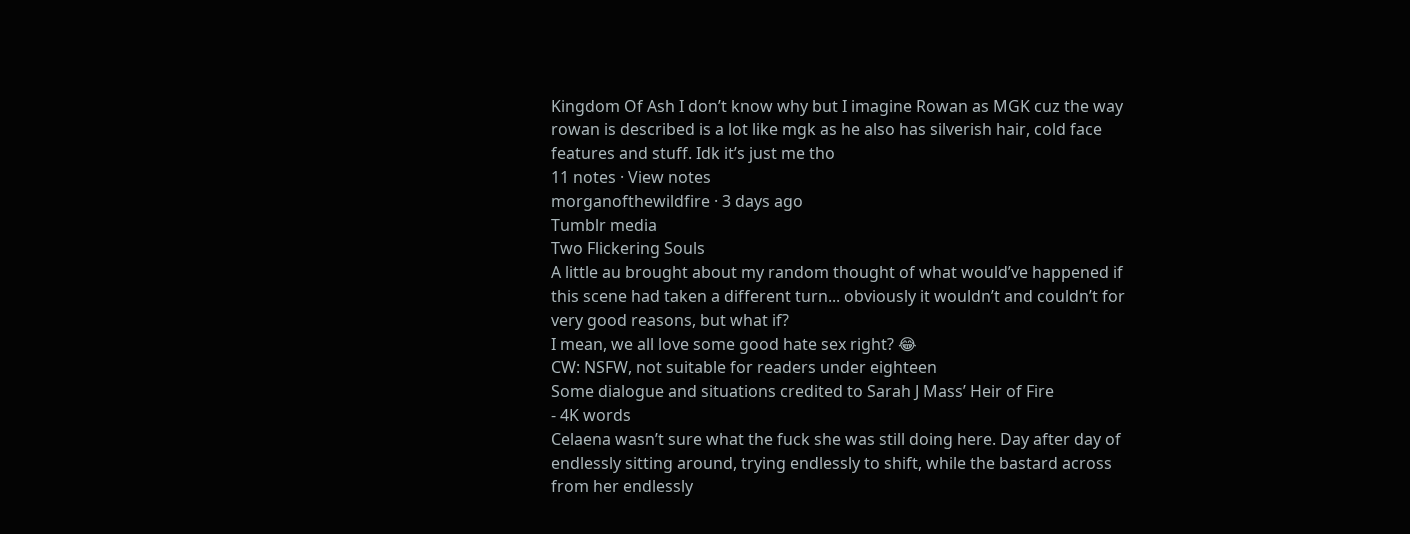Kingdom Of Ash I don’t know why but I imagine Rowan as MGK cuz the way rowan is described is a lot like mgk as he also has silverish hair, cold face features and stuff. Idk it’s just me tho
11 notes · View notes
morganofthewildfire · 3 days ago
Tumblr media
Two Flickering Souls
A little au brought about my random thought of what would’ve happened if this scene had taken a different turn... obviously it wouldn’t and couldn’t for very good reasons, but what if?
I mean, we all love some good hate sex right? 😂
CW: NSFW, not suitable for readers under eighteen
Some dialogue and situations credited to Sarah J Mass’ Heir of Fire
- 4K words
Celaena wasn’t sure what the fuck she was still doing here. Day after day of endlessly sitting around, trying endlessly to shift, while the bastard across from her endlessly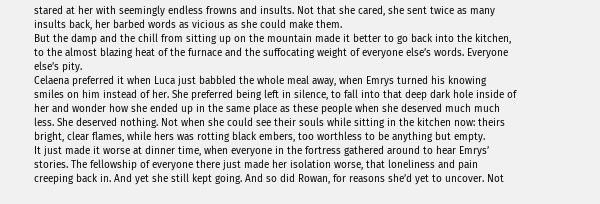stared at her with seemingly endless frowns and insults. Not that she cared, she sent twice as many insults back, her barbed words as vicious as she could make them.
But the damp and the chill from sitting up on the mountain made it better to go back into the kitchen, to the almost blazing heat of the furnace and the suffocating weight of everyone else’s words. Everyone else’s pity.
Celaena preferred it when Luca just babbled the whole meal away, when Emrys turned his knowing smiles on him instead of her. She preferred being left in silence, to fall into that deep dark hole inside of her and wonder how she ended up in the same place as these people when she deserved much much less. She deserved nothing. Not when she could see their souls while sitting in the kitchen now: theirs bright, clear flames, while hers was rotting black embers, too worthless to be anything but empty.
It just made it worse at dinner time, when everyone in the fortress gathered around to hear Emrys’ stories. The fellowship of everyone there just made her isolation worse, that loneliness and pain creeping back in. And yet she still kept going. And so did Rowan, for reasons she’d yet to uncover. Not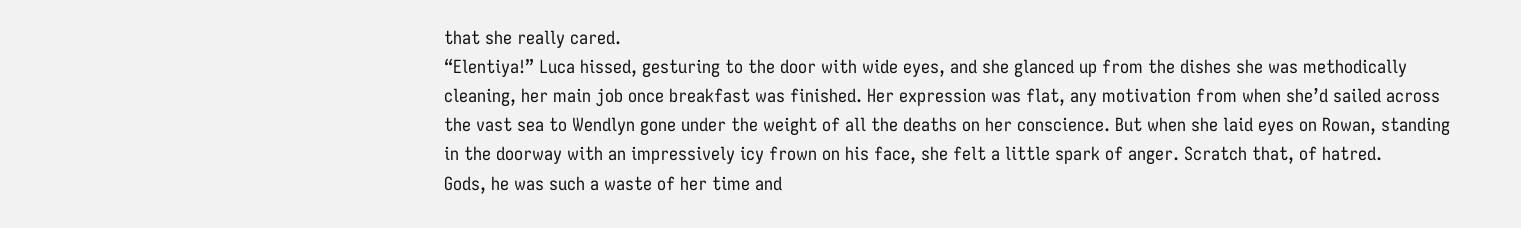that she really cared.
“Elentiya!” Luca hissed, gesturing to the door with wide eyes, and she glanced up from the dishes she was methodically cleaning, her main job once breakfast was finished. Her expression was flat, any motivation from when she’d sailed across the vast sea to Wendlyn gone under the weight of all the deaths on her conscience. But when she laid eyes on Rowan, standing in the doorway with an impressively icy frown on his face, she felt a little spark of anger. Scratch that, of hatred.
Gods, he was such a waste of her time and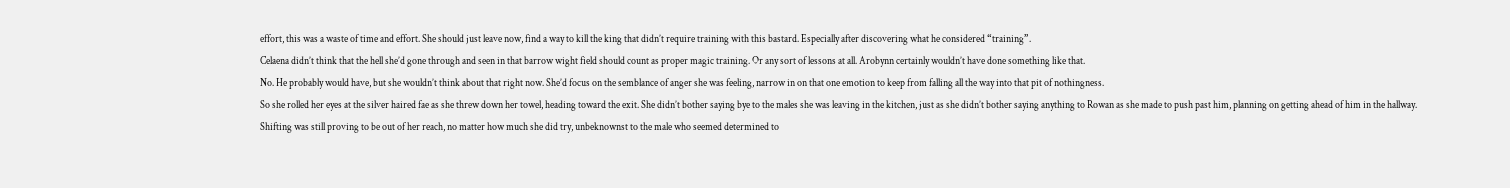effort, this was a waste of time and effort. She should just leave now, find a way to kill the king that didn’t require training with this bastard. Especially after discovering what he considered “training”.
Celaena didn’t think that the hell she’d gone through and seen in that barrow wight field should count as proper magic training. Or any sort of lessons at all. Arobynn certainly wouldn’t have done something like that.
No. He probably would have, but she wouldn’t think about that right now. She’d focus on the semblance of anger she was feeling, narrow in on that one emotion to keep from falling all the way into that pit of nothingness.
So she rolled her eyes at the silver haired fae as she threw down her towel, heading toward the exit. She didn’t bother saying bye to the males she was leaving in the kitchen, just as she didn’t bother saying anything to Rowan as she made to push past him, planning on getting ahead of him in the hallway.
Shifting was still proving to be out of her reach, no matter how much she did try, unbeknownst to the male who seemed determined to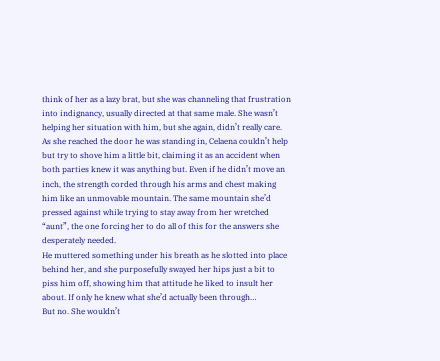think of her as a lazy brat, but she was channeling that frustration into indignancy, usually directed at that same male. She wasn’t helping her situation with him, but she again, didn’t really care.
As she reached the door he was standing in, Celaena couldn’t help but try to shove him a little bit, claiming it as an accident when both parties knew it was anything but. Even if he didn’t move an inch, the strength corded through his arms and chest making him like an unmovable mountain. The same mountain she’d pressed against while trying to stay away from her wretched “aunt”, the one forcing her to do all of this for the answers she desperately needed.
He muttered something under his breath as he slotted into place behind her, and she purposefully swayed her hips just a bit to piss him off, showing him that attitude he liked to insult her about. If only he knew what she’d actually been through…
But no. She wouldn’t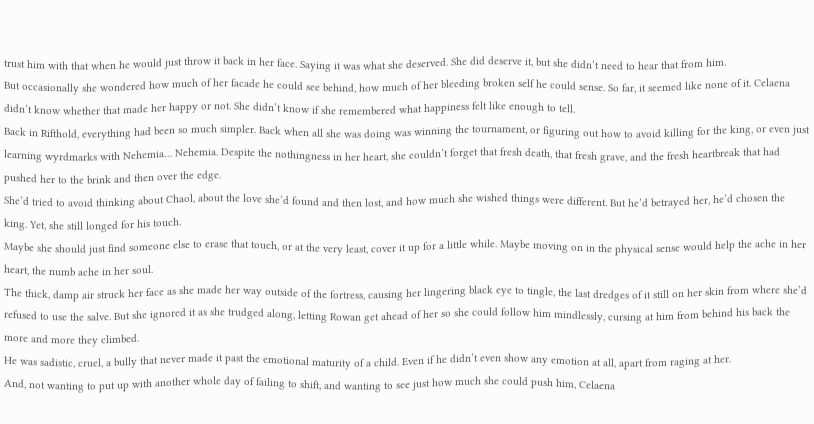trust him with that when he would just throw it back in her face. Saying it was what she deserved. She did deserve it, but she didn’t need to hear that from him.
But occasionally she wondered how much of her facade he could see behind, how much of her bleeding broken self he could sense. So far, it seemed like none of it. Celaena didn’t know whether that made her happy or not. She didn’t know if she remembered what happiness felt like enough to tell.
Back in Rifthold, everything had been so much simpler. Back when all she was doing was winning the tournament, or figuring out how to avoid killing for the king, or even just learning wyrdmarks with Nehemia… Nehemia. Despite the nothingness in her heart, she couldn’t forget that fresh death, that fresh grave, and the fresh heartbreak that had pushed her to the brink and then over the edge.
She’d tried to avoid thinking about Chaol, about the love she’d found and then lost, and how much she wished things were different. But he’d betrayed her, he’d chosen the king. Yet, she still longed for his touch.
Maybe she should just find someone else to erase that touch, or at the very least, cover it up for a little while. Maybe moving on in the physical sense would help the ache in her heart, the numb ache in her soul.
The thick, damp air struck her face as she made her way outside of the fortress, causing her lingering black eye to tingle, the last dredges of it still on her skin from where she’d refused to use the salve. But she ignored it as she trudged along, letting Rowan get ahead of her so she could follow him mindlessly, cursing at him from behind his back the more and more they climbed.
He was sadistic, cruel, a bully that never made it past the emotional maturity of a child. Even if he didn’t even show any emotion at all, apart from raging at her.
And, not wanting to put up with another whole day of failing to shift, and wanting to see just how much she could push him, Celaena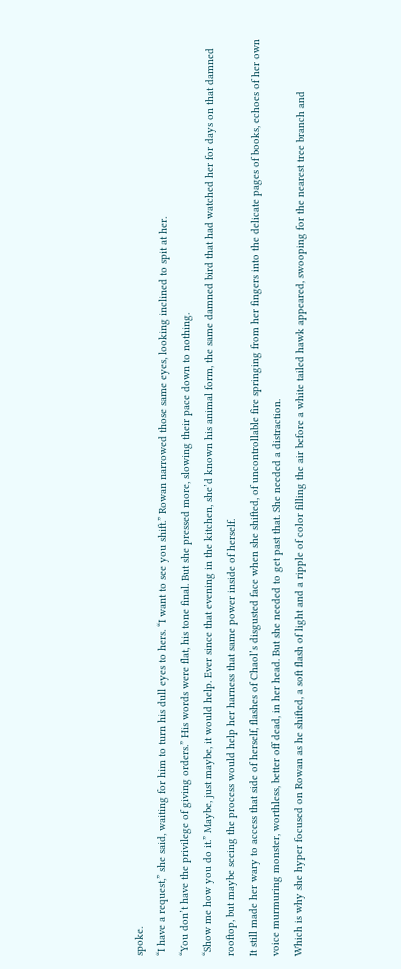spoke.
“I have a request,” she said, waiting for him to turn his dull eyes to hers. “I want to see you shift.” Rowan narrowed those same eyes, looking inclined to spit at her.
“You don’t have the privilege of giving orders.” His words were flat, his tone final. But she pressed more, slowing their pace down to nothing.
“Show me how you do it.” Maybe, just maybe, it would help. Ever since that evening in the kitchen, she’d known his animal form, the same damned bird that had watched her for days on that damned rooftop, but maybe seeing the process would help her harness that same power inside of herself.
It still made her wary to access that side of herself, flashes of Chaol’s disgusted face when she shifted, of uncontrollable fire springing from her fingers into the delicate pages of books, echoes of her own voice murmuring monster, worthless, better off dead, in her head. But she needed to get past that. She needed a distraction.
Which is why she hyper focused on Rowan as he shifted, a soft flash of light and a ripple of color filling the air before a white tailed hawk appeared, swooping for the nearest tree branch and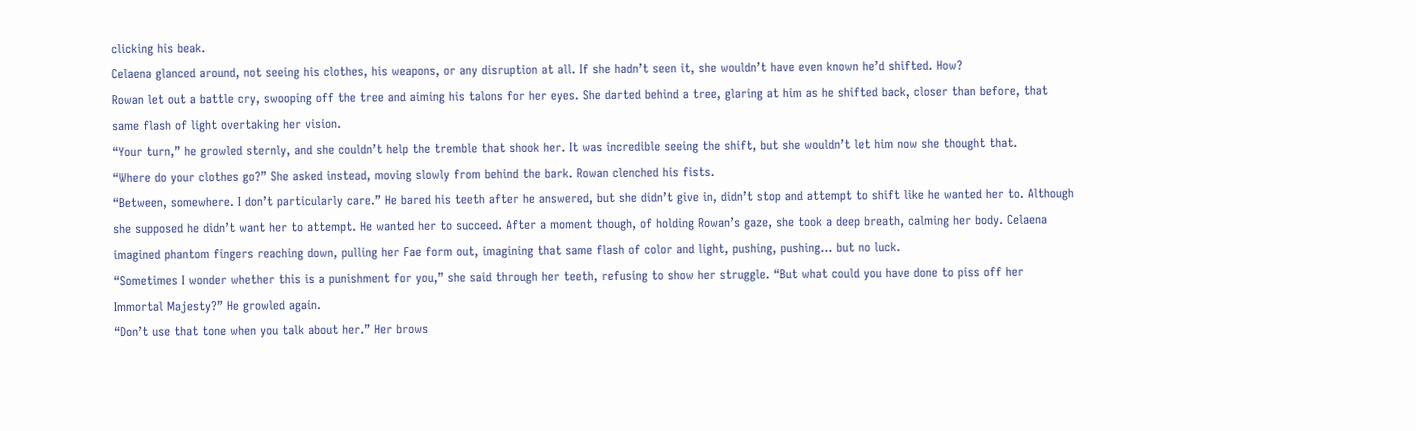clicking his beak.
Celaena glanced around, not seeing his clothes, his weapons, or any disruption at all. If she hadn’t seen it, she wouldn’t have even known he’d shifted. How?
Rowan let out a battle cry, swooping off the tree and aiming his talons for her eyes. She darted behind a tree, glaring at him as he shifted back, closer than before, that same flash of light overtaking her vision.
“Your turn,” he growled sternly, and she couldn’t help the tremble that shook her. It was incredible seeing the shift, but she wouldn’t let him now she thought that.
“Where do your clothes go?” She asked instead, moving slowly from behind the bark. Rowan clenched his fists.
“Between, somewhere. I don’t particularly care.” He bared his teeth after he answered, but she didn’t give in, didn’t stop and attempt to shift like he wanted her to. Although she supposed he didn’t want her to attempt. He wanted her to succeed. After a moment though, of holding Rowan’s gaze, she took a deep breath, calming her body. Celaena imagined phantom fingers reaching down, pulling her Fae form out, imagining that same flash of color and light, pushing, pushing… but no luck.
“Sometimes I wonder whether this is a punishment for you,” she said through her teeth, refusing to show her struggle. “But what could you have done to piss off her Immortal Majesty?” He growled again.
“Don’t use that tone when you talk about her.” Her brows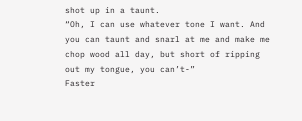shot up in a taunt.
“Oh, I can use whatever tone I want. And you can taunt and snarl at me and make me chop wood all day, but short of ripping out my tongue, you can’t-”
Faster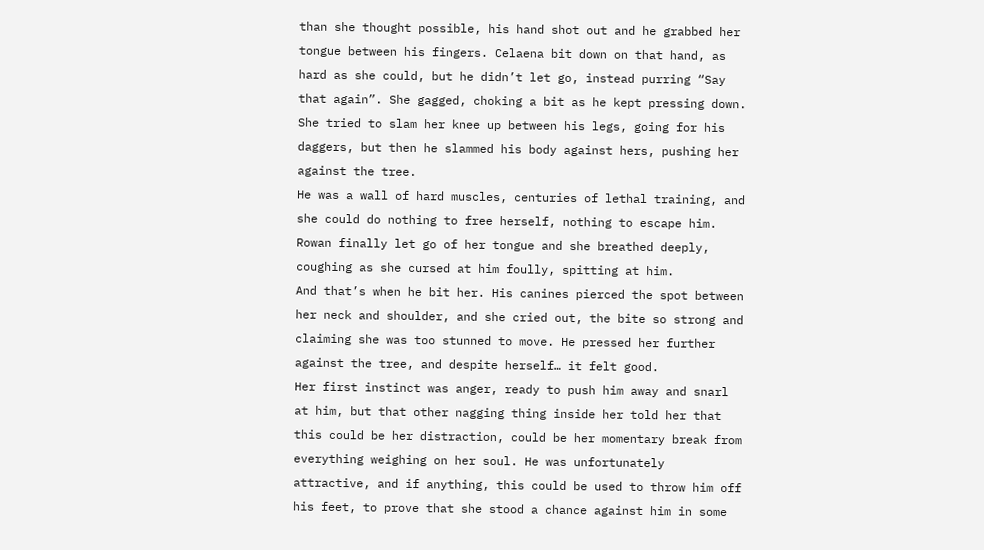than she thought possible, his hand shot out and he grabbed her tongue between his fingers. Celaena bit down on that hand, as hard as she could, but he didn’t let go, instead purring “Say that again”. She gagged, choking a bit as he kept pressing down. She tried to slam her knee up between his legs, going for his daggers, but then he slammed his body against hers, pushing her against the tree.
He was a wall of hard muscles, centuries of lethal training, and she could do nothing to free herself, nothing to escape him. Rowan finally let go of her tongue and she breathed deeply, coughing as she cursed at him foully, spitting at him.
And that’s when he bit her. His canines pierced the spot between her neck and shoulder, and she cried out, the bite so strong and claiming she was too stunned to move. He pressed her further against the tree, and despite herself… it felt good.
Her first instinct was anger, ready to push him away and snarl at him, but that other nagging thing inside her told her that this could be her distraction, could be her momentary break from everything weighing on her soul. He was unfortunately attractive, and if anything, this could be used to throw him off his feet, to prove that she stood a chance against him in some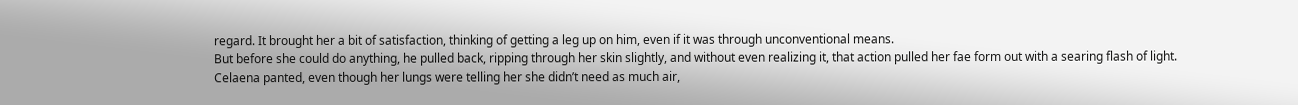regard. It brought her a bit of satisfaction, thinking of getting a leg up on him, even if it was through unconventional means.
But before she could do anything, he pulled back, ripping through her skin slightly, and without even realizing it, that action pulled her fae form out with a searing flash of light.
Celaena panted, even though her lungs were telling her she didn’t need as much air,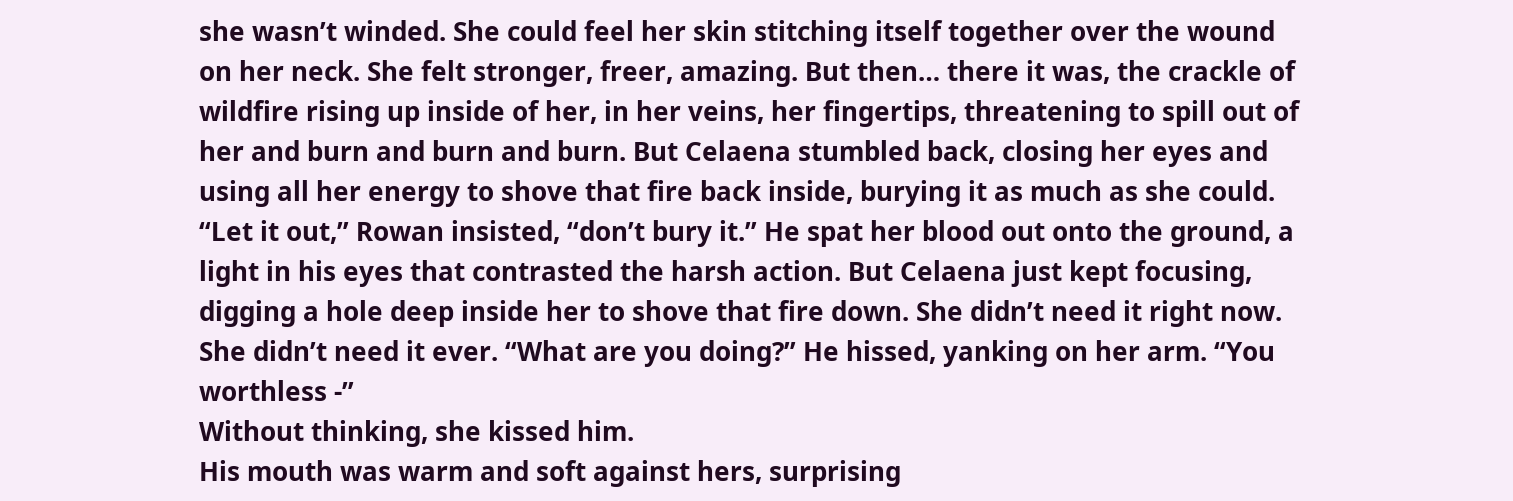she wasn’t winded. She could feel her skin stitching itself together over the wound on her neck. She felt stronger, freer, amazing. But then… there it was, the crackle of wildfire rising up inside of her, in her veins, her fingertips, threatening to spill out of her and burn and burn and burn. But Celaena stumbled back, closing her eyes and using all her energy to shove that fire back inside, burying it as much as she could.
“Let it out,” Rowan insisted, “don’t bury it.” He spat her blood out onto the ground, a light in his eyes that contrasted the harsh action. But Celaena just kept focusing, digging a hole deep inside her to shove that fire down. She didn’t need it right now. She didn’t need it ever. “What are you doing?” He hissed, yanking on her arm. “You worthless -”
Without thinking, she kissed him.
His mouth was warm and soft against hers, surprising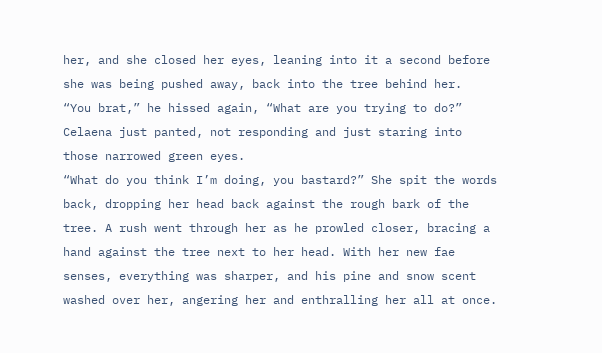her, and she closed her eyes, leaning into it a second before she was being pushed away, back into the tree behind her.
“You brat,” he hissed again, “What are you trying to do?” Celaena just panted, not responding and just staring into those narrowed green eyes.
“What do you think I’m doing, you bastard?” She spit the words back, dropping her head back against the rough bark of the tree. A rush went through her as he prowled closer, bracing a hand against the tree next to her head. With her new fae senses, everything was sharper, and his pine and snow scent washed over her, angering her and enthralling her all at once.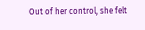Out of her control, she felt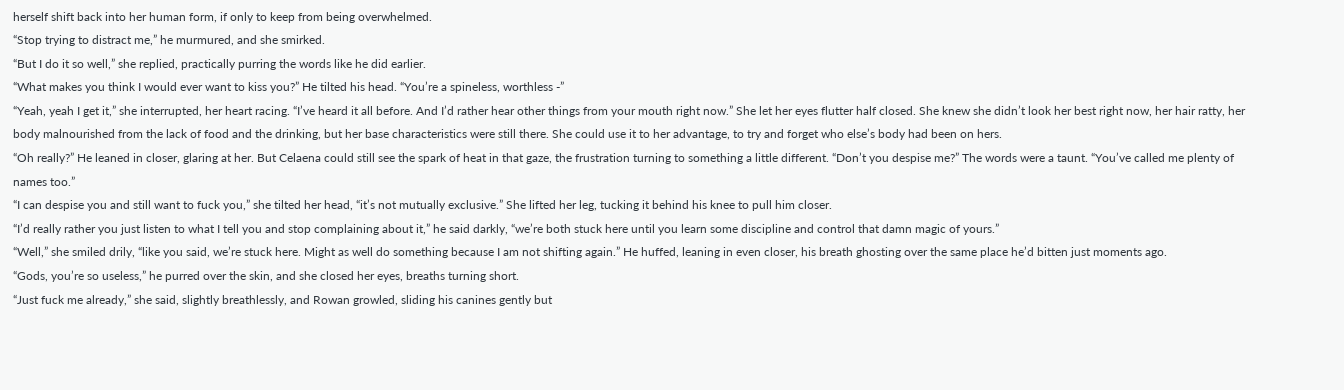herself shift back into her human form, if only to keep from being overwhelmed.
“Stop trying to distract me,” he murmured, and she smirked.
“But I do it so well,” she replied, practically purring the words like he did earlier.
“What makes you think I would ever want to kiss you?” He tilted his head. “You’re a spineless, worthless -”
“Yeah, yeah I get it,” she interrupted, her heart racing. “I’ve heard it all before. And I’d rather hear other things from your mouth right now.” She let her eyes flutter half closed. She knew she didn’t look her best right now, her hair ratty, her body malnourished from the lack of food and the drinking, but her base characteristics were still there. She could use it to her advantage, to try and forget who else’s body had been on hers.
“Oh really?” He leaned in closer, glaring at her. But Celaena could still see the spark of heat in that gaze, the frustration turning to something a little different. “Don’t you despise me?” The words were a taunt. “You’ve called me plenty of names too.”
“I can despise you and still want to fuck you,” she tilted her head, “it’s not mutually exclusive.” She lifted her leg, tucking it behind his knee to pull him closer.
“I’d really rather you just listen to what I tell you and stop complaining about it,” he said darkly, “we’re both stuck here until you learn some discipline and control that damn magic of yours.”
“Well,” she smiled drily, “like you said, we’re stuck here. Might as well do something because I am not shifting again.” He huffed, leaning in even closer, his breath ghosting over the same place he’d bitten just moments ago.
“Gods, you’re so useless,” he purred over the skin, and she closed her eyes, breaths turning short.
“Just fuck me already,” she said, slightly breathlessly, and Rowan growled, sliding his canines gently but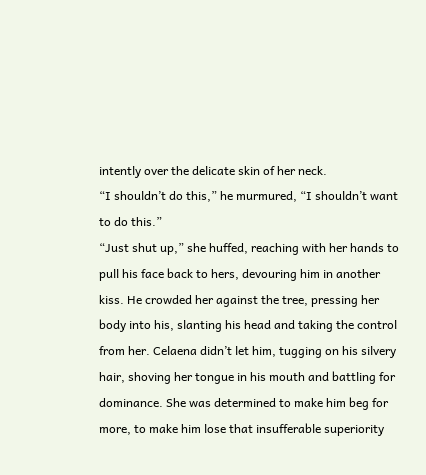intently over the delicate skin of her neck.
“I shouldn’t do this,” he murmured, “I shouldn’t want to do this.”
“Just shut up,” she huffed, reaching with her hands to pull his face back to hers, devouring him in another kiss. He crowded her against the tree, pressing her body into his, slanting his head and taking the control from her. Celaena didn’t let him, tugging on his silvery hair, shoving her tongue in his mouth and battling for dominance. She was determined to make him beg for more, to make him lose that insufferable superiority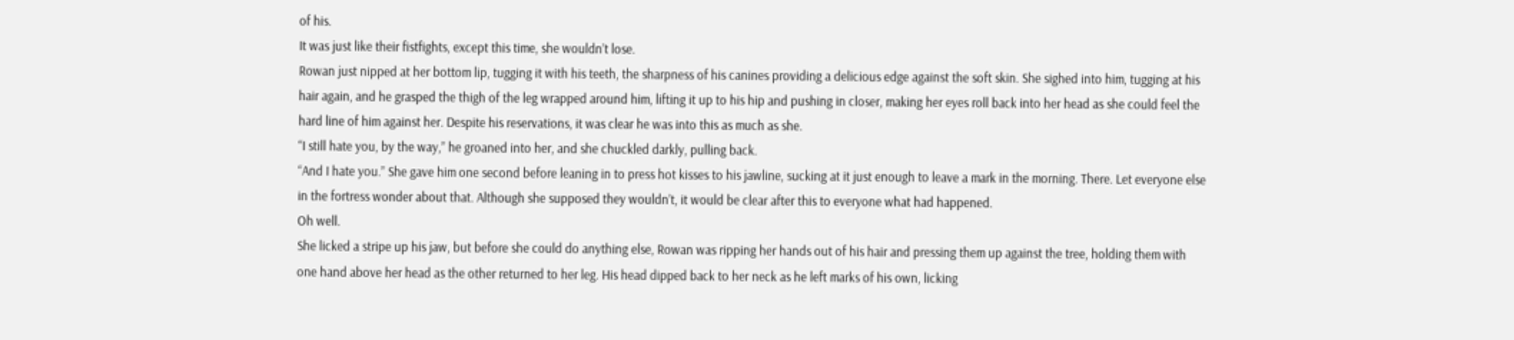of his.
It was just like their fistfights, except this time, she wouldn’t lose.
Rowan just nipped at her bottom lip, tugging it with his teeth, the sharpness of his canines providing a delicious edge against the soft skin. She sighed into him, tugging at his hair again, and he grasped the thigh of the leg wrapped around him, lifting it up to his hip and pushing in closer, making her eyes roll back into her head as she could feel the hard line of him against her. Despite his reservations, it was clear he was into this as much as she.
“I still hate you, by the way,” he groaned into her, and she chuckled darkly, pulling back.
“And I hate you.” She gave him one second before leaning in to press hot kisses to his jawline, sucking at it just enough to leave a mark in the morning. There. Let everyone else in the fortress wonder about that. Although she supposed they wouldn’t, it would be clear after this to everyone what had happened.
Oh well.
She licked a stripe up his jaw, but before she could do anything else, Rowan was ripping her hands out of his hair and pressing them up against the tree, holding them with one hand above her head as the other returned to her leg. His head dipped back to her neck as he left marks of his own, licking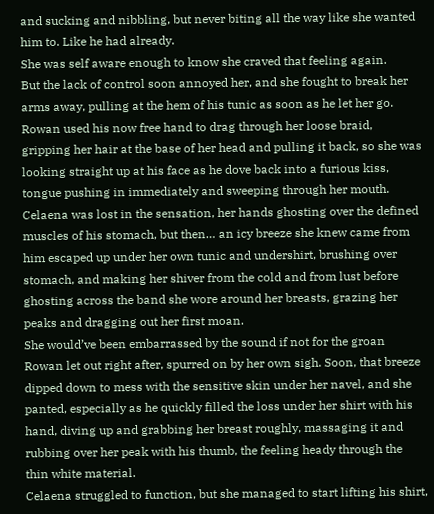and sucking and nibbling, but never biting all the way like she wanted him to. Like he had already.
She was self aware enough to know she craved that feeling again.
But the lack of control soon annoyed her, and she fought to break her arms away, pulling at the hem of his tunic as soon as he let her go. Rowan used his now free hand to drag through her loose braid, gripping her hair at the base of her head and pulling it back, so she was looking straight up at his face as he dove back into a furious kiss, tongue pushing in immediately and sweeping through her mouth.
Celaena was lost in the sensation, her hands ghosting over the defined muscles of his stomach, but then… an icy breeze she knew came from him escaped up under her own tunic and undershirt, brushing over stomach, and making her shiver from the cold and from lust before ghosting across the band she wore around her breasts, grazing her peaks and dragging out her first moan.
She would’ve been embarrassed by the sound if not for the groan Rowan let out right after, spurred on by her own sigh. Soon, that breeze dipped down to mess with the sensitive skin under her navel, and she panted, especially as he quickly filled the loss under her shirt with his hand, diving up and grabbing her breast roughly, massaging it and rubbing over her peak with his thumb, the feeling heady through the thin white material.
Celaena struggled to function, but she managed to start lifting his shirt,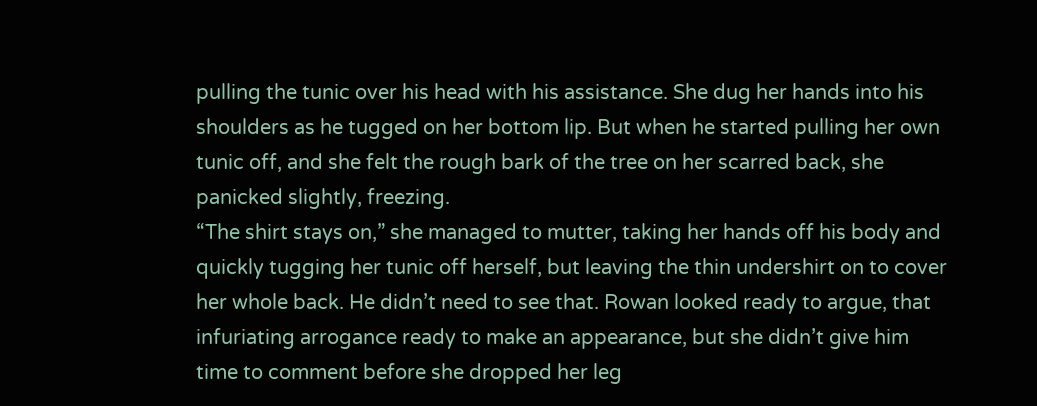pulling the tunic over his head with his assistance. She dug her hands into his shoulders as he tugged on her bottom lip. But when he started pulling her own tunic off, and she felt the rough bark of the tree on her scarred back, she panicked slightly, freezing.
“The shirt stays on,” she managed to mutter, taking her hands off his body and quickly tugging her tunic off herself, but leaving the thin undershirt on to cover her whole back. He didn’t need to see that. Rowan looked ready to argue, that infuriating arrogance ready to make an appearance, but she didn’t give him time to comment before she dropped her leg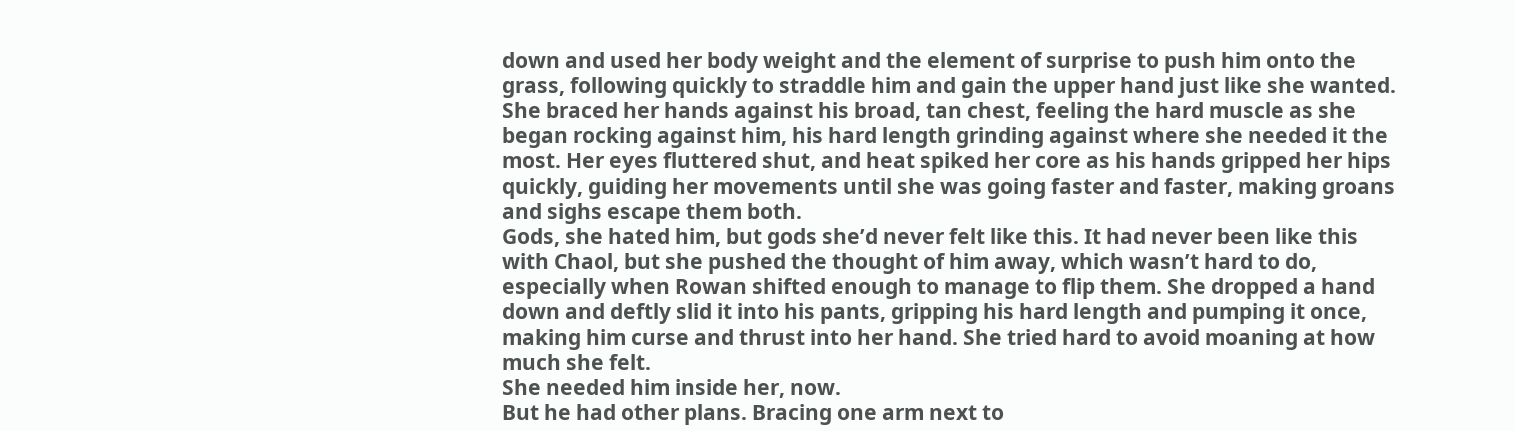down and used her body weight and the element of surprise to push him onto the grass, following quickly to straddle him and gain the upper hand just like she wanted.
She braced her hands against his broad, tan chest, feeling the hard muscle as she began rocking against him, his hard length grinding against where she needed it the most. Her eyes fluttered shut, and heat spiked her core as his hands gripped her hips quickly, guiding her movements until she was going faster and faster, making groans and sighs escape them both.
Gods, she hated him, but gods she’d never felt like this. It had never been like this with Chaol, but she pushed the thought of him away, which wasn’t hard to do, especially when Rowan shifted enough to manage to flip them. She dropped a hand down and deftly slid it into his pants, gripping his hard length and pumping it once, making him curse and thrust into her hand. She tried hard to avoid moaning at how much she felt.
She needed him inside her, now.
But he had other plans. Bracing one arm next to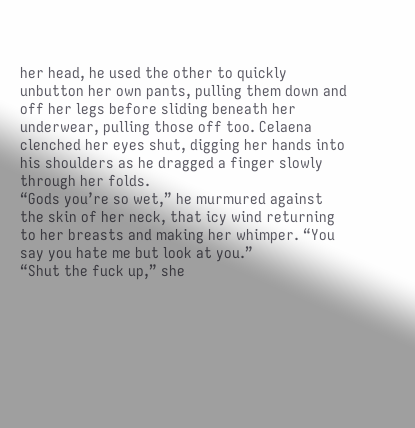her head, he used the other to quickly unbutton her own pants, pulling them down and off her legs before sliding beneath her underwear, pulling those off too. Celaena clenched her eyes shut, digging her hands into his shoulders as he dragged a finger slowly through her folds.
“Gods you’re so wet,” he murmured against the skin of her neck, that icy wind returning to her breasts and making her whimper. “You say you hate me but look at you.”
“Shut the fuck up,” she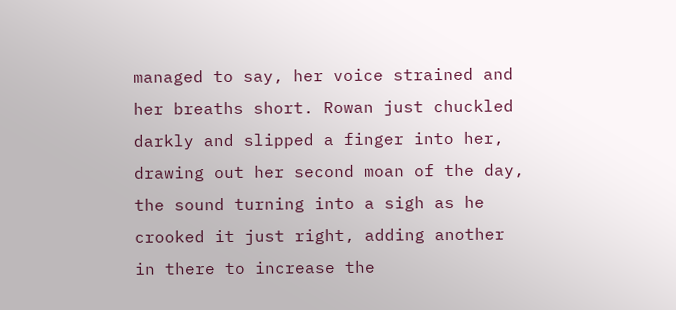managed to say, her voice strained and her breaths short. Rowan just chuckled darkly and slipped a finger into her, drawing out her second moan of the day, the sound turning into a sigh as he crooked it just right, adding another in there to increase the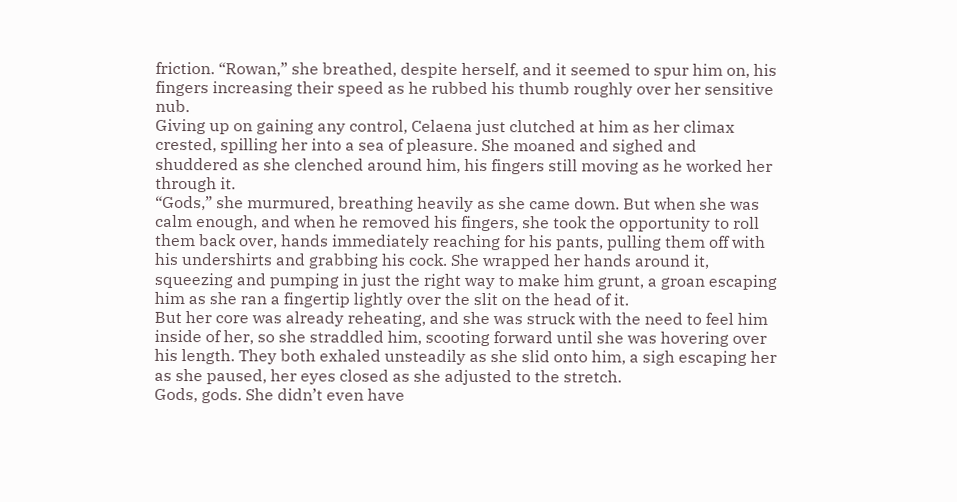friction. “Rowan,” she breathed, despite herself, and it seemed to spur him on, his fingers increasing their speed as he rubbed his thumb roughly over her sensitive nub.
Giving up on gaining any control, Celaena just clutched at him as her climax crested, spilling her into a sea of pleasure. She moaned and sighed and shuddered as she clenched around him, his fingers still moving as he worked her through it.
“Gods,” she murmured, breathing heavily as she came down. But when she was calm enough, and when he removed his fingers, she took the opportunity to roll them back over, hands immediately reaching for his pants, pulling them off with his undershirts and grabbing his cock. She wrapped her hands around it, squeezing and pumping in just the right way to make him grunt, a groan escaping him as she ran a fingertip lightly over the slit on the head of it.
But her core was already reheating, and she was struck with the need to feel him inside of her, so she straddled him, scooting forward until she was hovering over his length. They both exhaled unsteadily as she slid onto him, a sigh escaping her as she paused, her eyes closed as she adjusted to the stretch.
Gods, gods. She didn’t even have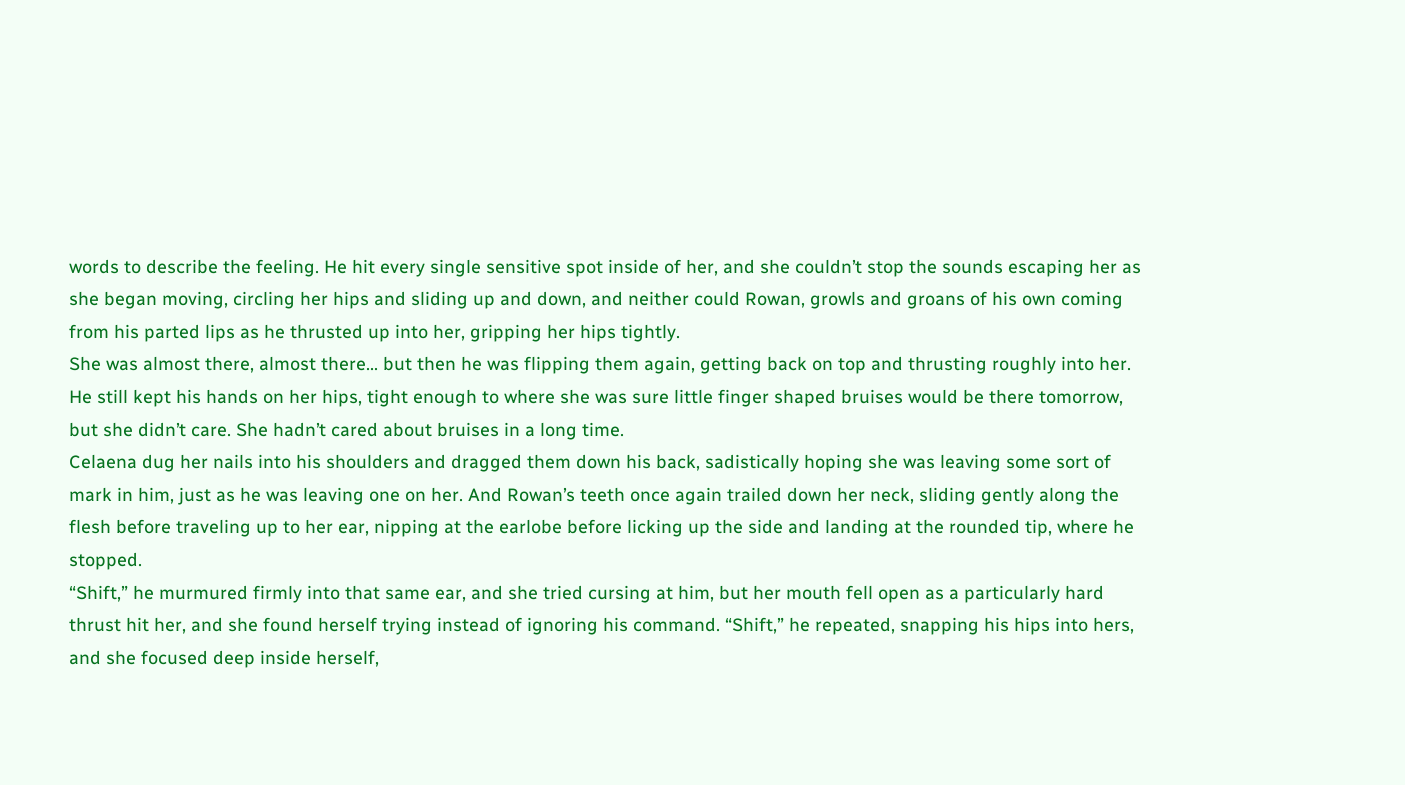words to describe the feeling. He hit every single sensitive spot inside of her, and she couldn’t stop the sounds escaping her as she began moving, circling her hips and sliding up and down, and neither could Rowan, growls and groans of his own coming from his parted lips as he thrusted up into her, gripping her hips tightly.
She was almost there, almost there… but then he was flipping them again, getting back on top and thrusting roughly into her. He still kept his hands on her hips, tight enough to where she was sure little finger shaped bruises would be there tomorrow, but she didn’t care. She hadn’t cared about bruises in a long time.
Celaena dug her nails into his shoulders and dragged them down his back, sadistically hoping she was leaving some sort of mark in him, just as he was leaving one on her. And Rowan’s teeth once again trailed down her neck, sliding gently along the flesh before traveling up to her ear, nipping at the earlobe before licking up the side and landing at the rounded tip, where he stopped.
“Shift,” he murmured firmly into that same ear, and she tried cursing at him, but her mouth fell open as a particularly hard thrust hit her, and she found herself trying instead of ignoring his command. “Shift,” he repeated, snapping his hips into hers, and she focused deep inside herself,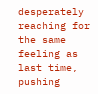desperately reaching for the same feeling as last time, pushing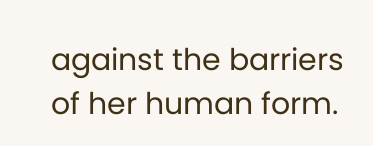against the barriers of her human form.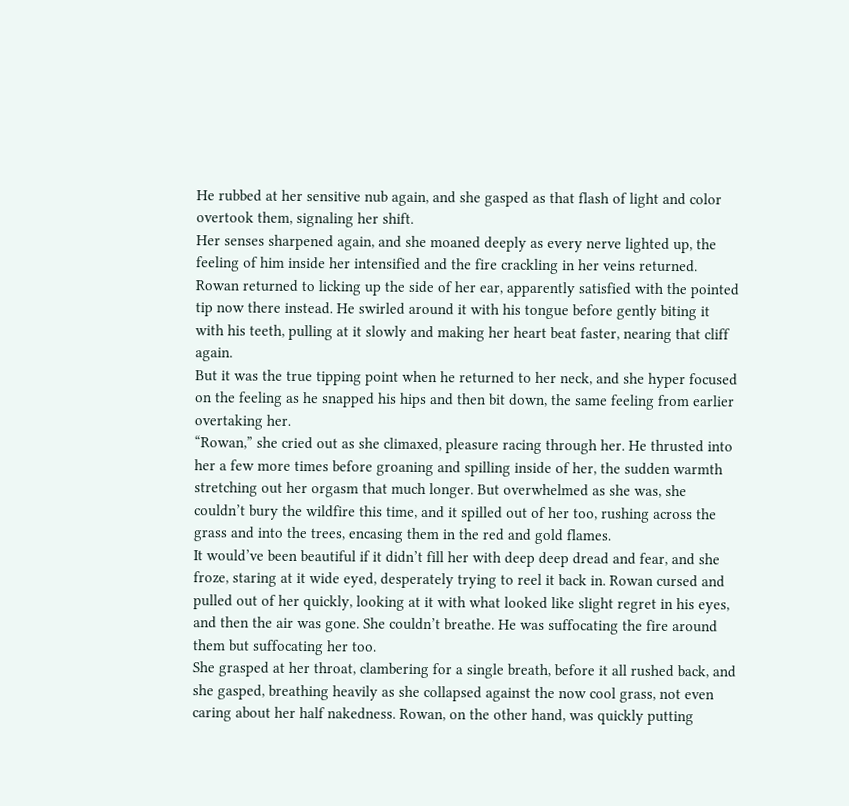He rubbed at her sensitive nub again, and she gasped as that flash of light and color overtook them, signaling her shift.
Her senses sharpened again, and she moaned deeply as every nerve lighted up, the feeling of him inside her intensified and the fire crackling in her veins returned. Rowan returned to licking up the side of her ear, apparently satisfied with the pointed tip now there instead. He swirled around it with his tongue before gently biting it with his teeth, pulling at it slowly and making her heart beat faster, nearing that cliff again.
But it was the true tipping point when he returned to her neck, and she hyper focused on the feeling as he snapped his hips and then bit down, the same feeling from earlier overtaking her.
“Rowan,” she cried out as she climaxed, pleasure racing through her. He thrusted into her a few more times before groaning and spilling inside of her, the sudden warmth stretching out her orgasm that much longer. But overwhelmed as she was, she couldn’t bury the wildfire this time, and it spilled out of her too, rushing across the grass and into the trees, encasing them in the red and gold flames.
It would’ve been beautiful if it didn’t fill her with deep deep dread and fear, and she froze, staring at it wide eyed, desperately trying to reel it back in. Rowan cursed and pulled out of her quickly, looking at it with what looked like slight regret in his eyes, and then the air was gone. She couldn’t breathe. He was suffocating the fire around them but suffocating her too.
She grasped at her throat, clambering for a single breath, before it all rushed back, and she gasped, breathing heavily as she collapsed against the now cool grass, not even caring about her half nakedness. Rowan, on the other hand, was quickly putting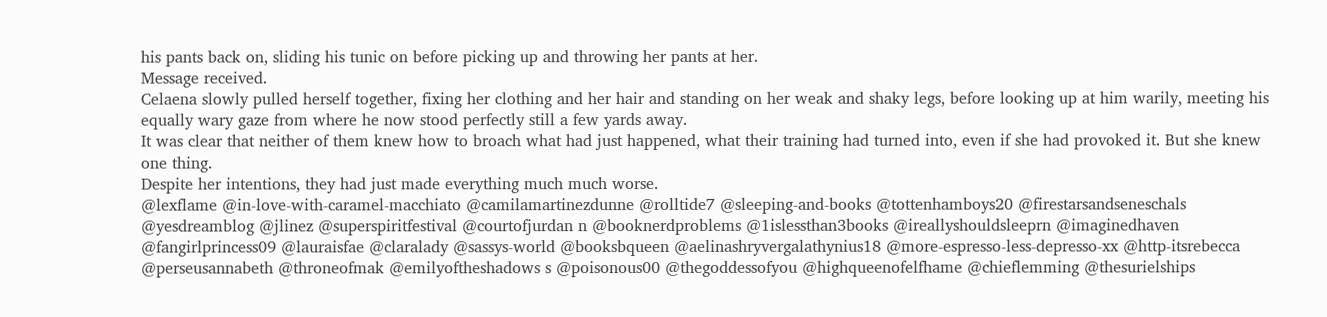his pants back on, sliding his tunic on before picking up and throwing her pants at her.
Message received.
Celaena slowly pulled herself together, fixing her clothing and her hair and standing on her weak and shaky legs, before looking up at him warily, meeting his equally wary gaze from where he now stood perfectly still a few yards away.
It was clear that neither of them knew how to broach what had just happened, what their training had turned into, even if she had provoked it. But she knew one thing.
Despite her intentions, they had just made everything much much worse.
@lexflame @in-love-with-caramel-macchiato @camilamartinezdunne @rolltide7 @sleeping-and-books @tottenhamboys20 @firestarsandseneschals @yesdreamblog @jlinez @superspiritfestival @courtofjurdan n @booknerdproblems @1islessthan3books @ireallyshouldsleeprn @imaginedhaven @fangirlprincess09 @lauraisfae @claralady @sassys-world @booksbqueen @aelinashryvergalathynius18 @more-espresso-less-depresso-xx @http-itsrebecca @perseusannabeth @throneofmak @emilyoftheshadows s @poisonous00 @thegoddessofyou @highqueenofelfhame @chieflemming @thesurielships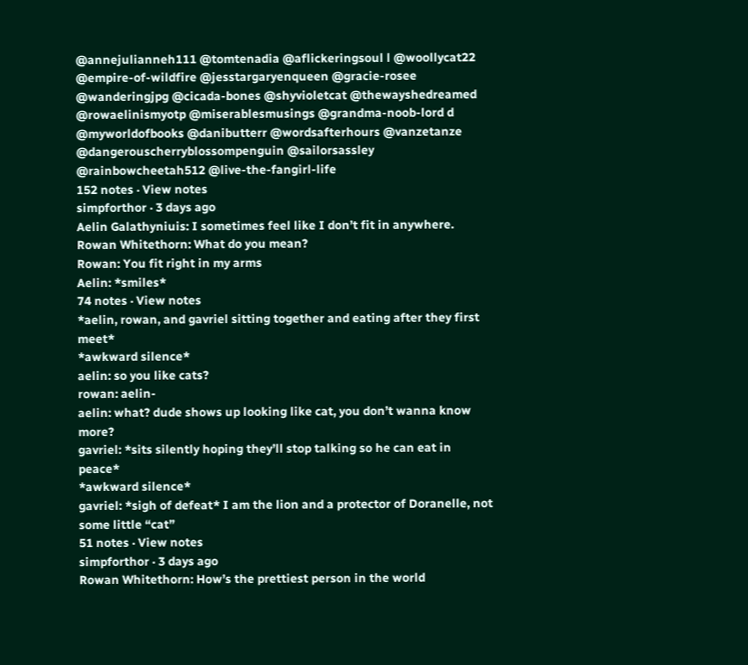@annejulianneh111 @tomtenadia @aflickeringsoul l @woollycat22 @empire-of-wildfire @jesstargaryenqueen @gracie-rosee @wanderingjpg @cicada-bones @shyvioletcat @thewayshedreamed @rowaelinismyotp @miserablesmusings @grandma-noob-lord d @myworldofbooks @danibutterr @wordsafterhours @vanzetanze @dangerouscherryblossompenguin @sailorsassley @rainbowcheetah512 @live-the-fangirl-life
152 notes · View notes
simpforthor · 3 days ago
Aelin Galathyniuis: I sometimes feel like I don’t fit in anywhere.
Rowan Whitethorn: What do you mean?
Rowan: You fit right in my arms
Aelin: *smiles*
74 notes · View notes
*aelin, rowan, and gavriel sitting together and eating after they first meet*
*awkward silence*
aelin: so you like cats?
rowan: aelin-
aelin: what? dude shows up looking like cat, you don’t wanna know more?
gavriel: *sits silently hoping they’ll stop talking so he can eat in peace*
*awkward silence*
gavriel: *sigh of defeat* I am the lion and a protector of Doranelle, not some little “cat”
51 notes · View notes
simpforthor · 3 days ago
Rowan Whitethorn: How’s the prettiest person in the world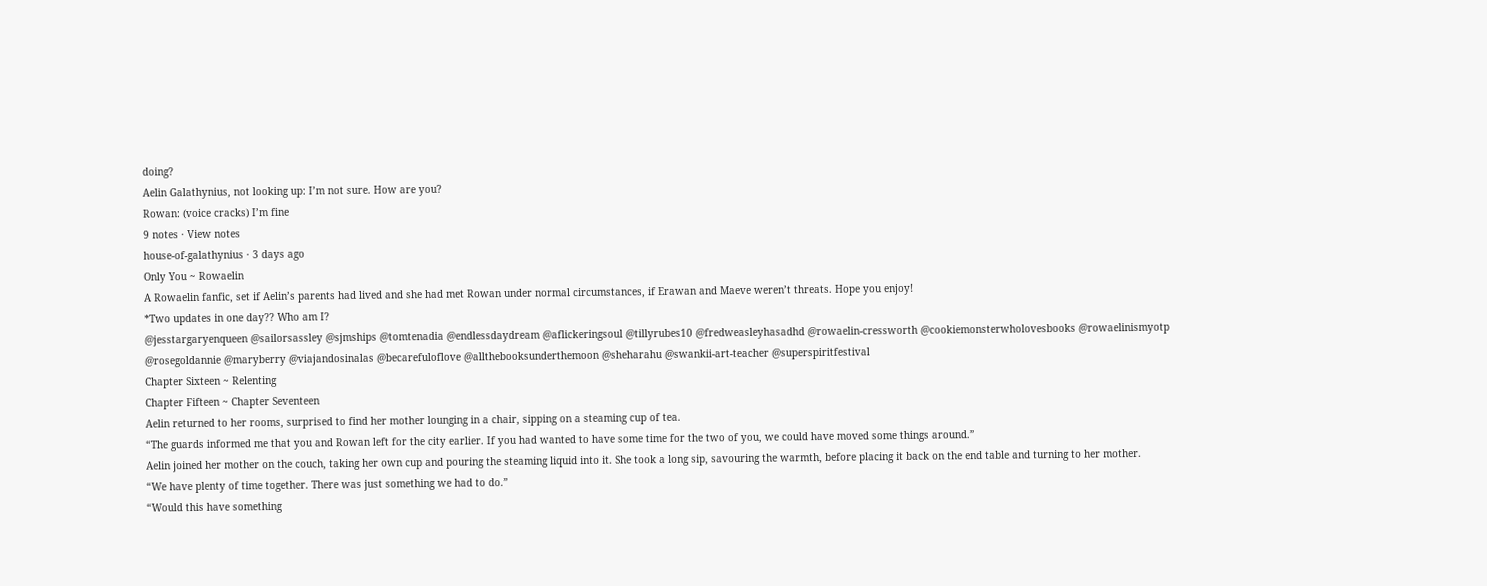doing?
Aelin Galathynius, not looking up: I’m not sure. How are you?
Rowan: (voice cracks) I’m fine
9 notes · View notes
house-of-galathynius · 3 days ago
Only You ~ Rowaelin
A Rowaelin fanfic, set if Aelin’s parents had lived and she had met Rowan under normal circumstances, if Erawan and Maeve weren’t threats. Hope you enjoy!
*Two updates in one day?? Who am I?
@jesstargaryenqueen @sailorsassley @sjmships @tomtenadia @endlessdaydream @aflickeringsoul @tillyrubes10 @fredweasleyhasadhd @rowaelin-cressworth @cookiemonsterwholovesbooks @rowaelinismyotp @rosegoldannie @maryberry @viajandosinalas @becarefuloflove @allthebooksunderthemoon @sheharahu @swankii-art-teacher @superspiritfestival
Chapter Sixteen ~ Relenting
Chapter Fifteen ~ Chapter Seventeen
Aelin returned to her rooms, surprised to find her mother lounging in a chair, sipping on a steaming cup of tea.
“The guards informed me that you and Rowan left for the city earlier. If you had wanted to have some time for the two of you, we could have moved some things around.”
Aelin joined her mother on the couch, taking her own cup and pouring the steaming liquid into it. She took a long sip, savouring the warmth, before placing it back on the end table and turning to her mother.
“We have plenty of time together. There was just something we had to do.”
“Would this have something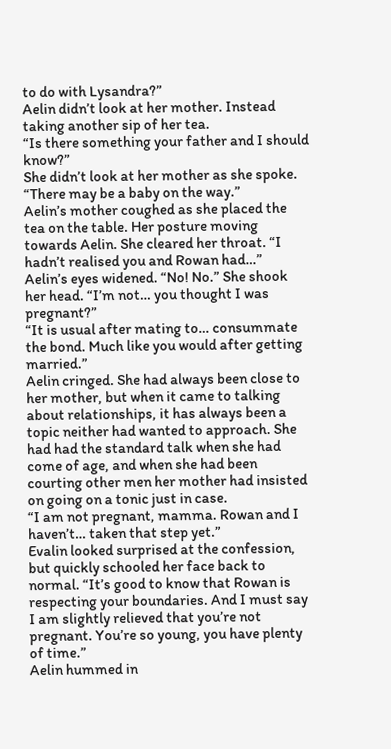to do with Lysandra?”
Aelin didn’t look at her mother. Instead taking another sip of her tea.
“Is there something your father and I should know?”
She didn’t look at her mother as she spoke. “There may be a baby on the way.”
Aelin’s mother coughed as she placed the tea on the table. Her posture moving towards Aelin. She cleared her throat. “I hadn’t realised you and Rowan had…”
Aelin’s eyes widened. “No! No.” She shook her head. “I’m not… you thought I was pregnant?”
“It is usual after mating to… consummate the bond. Much like you would after getting married.”
Aelin cringed. She had always been close to her mother, but when it came to talking about relationships, it has always been a topic neither had wanted to approach. She had had the standard talk when she had come of age, and when she had been courting other men her mother had insisted on going on a tonic just in case.
“I am not pregnant, mamma. Rowan and I haven’t… taken that step yet.”
Evalin looked surprised at the confession, but quickly schooled her face back to normal. “It’s good to know that Rowan is respecting your boundaries. And I must say I am slightly relieved that you’re not pregnant. You’re so young, you have plenty of time.”
Aelin hummed in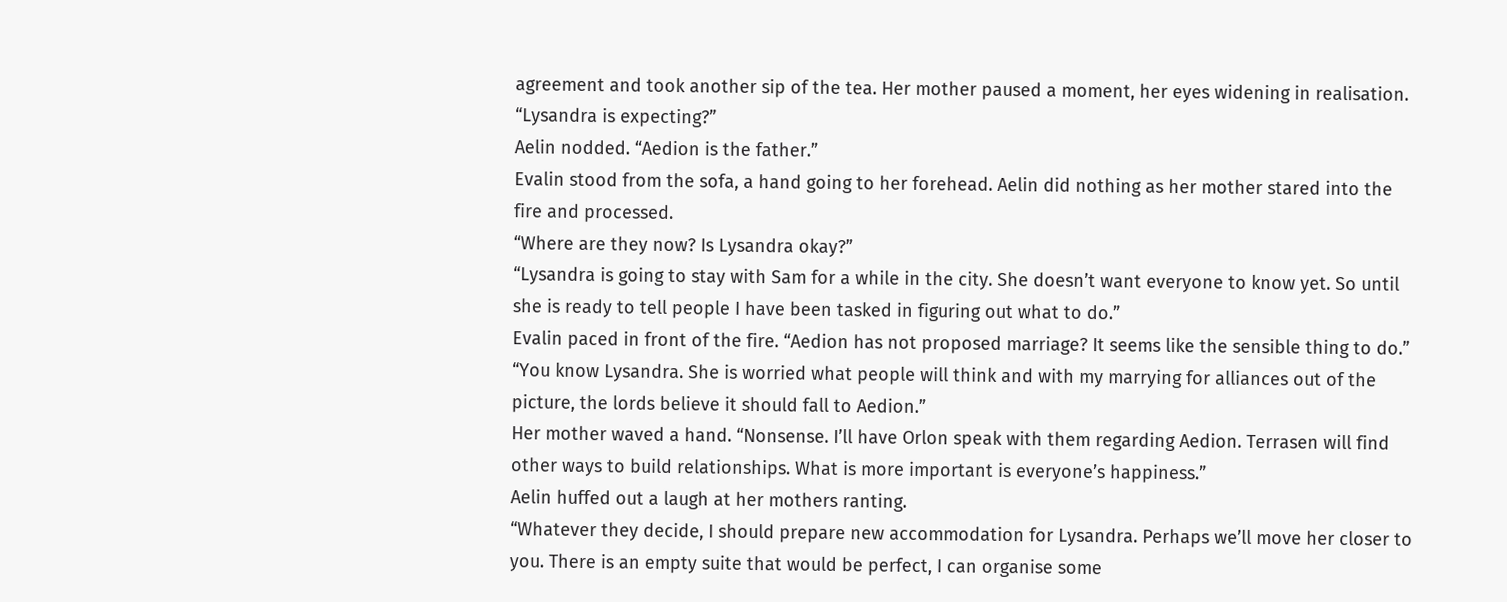agreement and took another sip of the tea. Her mother paused a moment, her eyes widening in realisation. “Lysandra is expecting?”
Aelin nodded. “Aedion is the father.”
Evalin stood from the sofa, a hand going to her forehead. Aelin did nothing as her mother stared into the fire and processed.
“Where are they now? Is Lysandra okay?”
“Lysandra is going to stay with Sam for a while in the city. She doesn’t want everyone to know yet. So until she is ready to tell people I have been tasked in figuring out what to do.”
Evalin paced in front of the fire. “Aedion has not proposed marriage? It seems like the sensible thing to do.”
“You know Lysandra. She is worried what people will think and with my marrying for alliances out of the picture, the lords believe it should fall to Aedion.”
Her mother waved a hand. “Nonsense. I’ll have Orlon speak with them regarding Aedion. Terrasen will find other ways to build relationships. What is more important is everyone’s happiness.”
Aelin huffed out a laugh at her mothers ranting.
“Whatever they decide, I should prepare new accommodation for Lysandra. Perhaps we’ll move her closer to you. There is an empty suite that would be perfect, I can organise some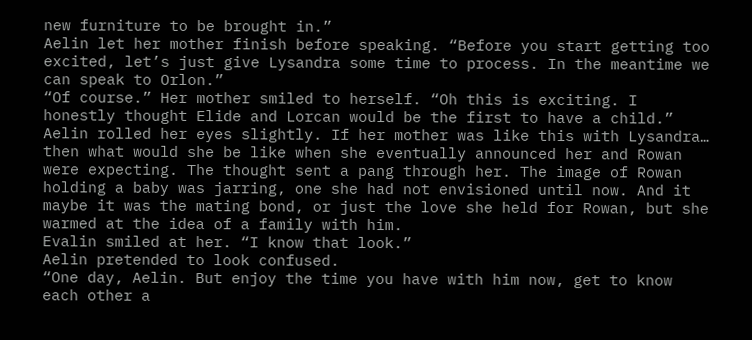new furniture to be brought in.”
Aelin let her mother finish before speaking. “Before you start getting too excited, let’s just give Lysandra some time to process. In the meantime we can speak to Orlon.”
“Of course.” Her mother smiled to herself. “Oh this is exciting. I honestly thought Elide and Lorcan would be the first to have a child.”
Aelin rolled her eyes slightly. If her mother was like this with Lysandra… then what would she be like when she eventually announced her and Rowan were expecting. The thought sent a pang through her. The image of Rowan holding a baby was jarring, one she had not envisioned until now. And it maybe it was the mating bond, or just the love she held for Rowan, but she warmed at the idea of a family with him.
Evalin smiled at her. “I know that look.”
Aelin pretended to look confused.
“One day, Aelin. But enjoy the time you have with him now, get to know each other a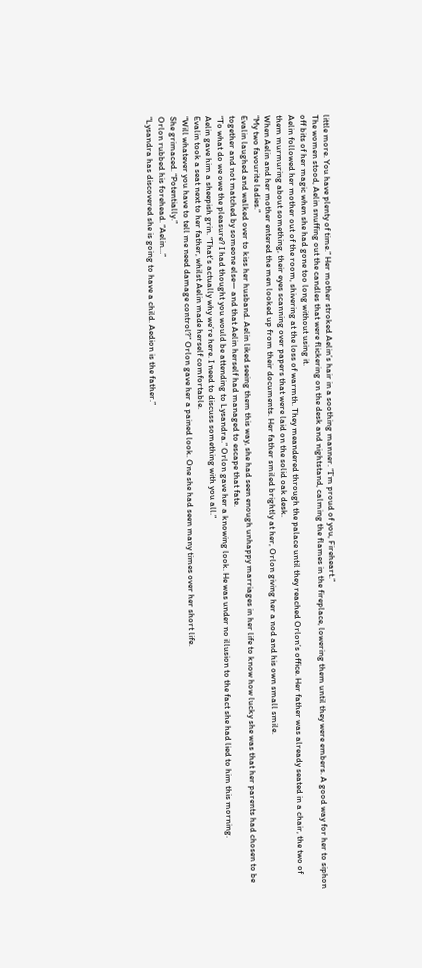little more. You have plenty of time.” Her mother stroked Aelin’s hair in a soothing manner. “I’m proud of you, Fireheart.”
The women stood, Aelin snuffing out the candles that were flickering on the desk and nightstand, calming the flames in the fireplace, lowering them until they were embers. A good way for her to siphon off bits of her magic when she had gone too long without using it.
Aelin followed her mother out of the room, shivering at the loss of warmth. They meandered through the palace until they reached Orlon’s office. Her father was already seated in a chair, the two of them murmuring about something, their eyes scanning over papers that were laid on the solid oak desk.
When Aelin and her mother entered the men looked up from their documents. Her father smiled brightly at her, Orlon giving her a nod and his own small smile.
“My two favourite ladies.”
Evalin laughed and walked over to kiss her husband. Aelin liked seeing them this way, she had seen enough unhappy marriages in her life to know how lucky she was that her parents had chosen to be together and not matched by someone else— and that Aelin herself had managed to escape that fate.
“To what do we owe the pleasure? I had thought you would be attending to Lysandra.” Orlon gave her a knowing look. He was under no illusion to the fact she had lied to him this morning.
Aelin gave him a sheepish grin. “That’s actually why we’re here. I need to discuss something with you all.”
Evalin took a seat next to her father, whilst Aelin made herself comfortable.
“Will whatever you have to tell me need damage control?” Orlon gave her a pained look. One she had seen many times over her short life.
She grimaced. “Potentially.”
Orlon rubbed his forehead. “Aelin…”
“Lysandra has discovered she is going to have a child. Aedion is the father.”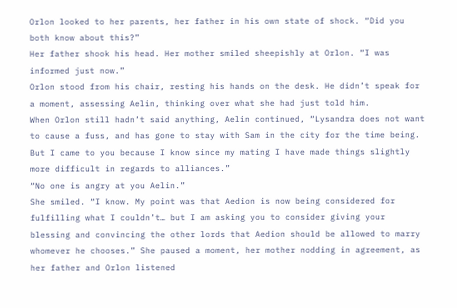Orlon looked to her parents, her father in his own state of shock. “Did you both know about this?”
Her father shook his head. Her mother smiled sheepishly at Orlon. “I was informed just now.”
Orlon stood from his chair, resting his hands on the desk. He didn’t speak for a moment, assessing Aelin, thinking over what she had just told him.
When Orlon still hadn’t said anything, Aelin continued, “Lysandra does not want to cause a fuss, and has gone to stay with Sam in the city for the time being. But I came to you because I know since my mating I have made things slightly more difficult in regards to alliances.”
“No one is angry at you Aelin.”
She smiled. “I know. My point was that Aedion is now being considered for fulfilling what I couldn’t… but I am asking you to consider giving your blessing and convincing the other lords that Aedion should be allowed to marry whomever he chooses.” She paused a moment, her mother nodding in agreement, as her father and Orlon listened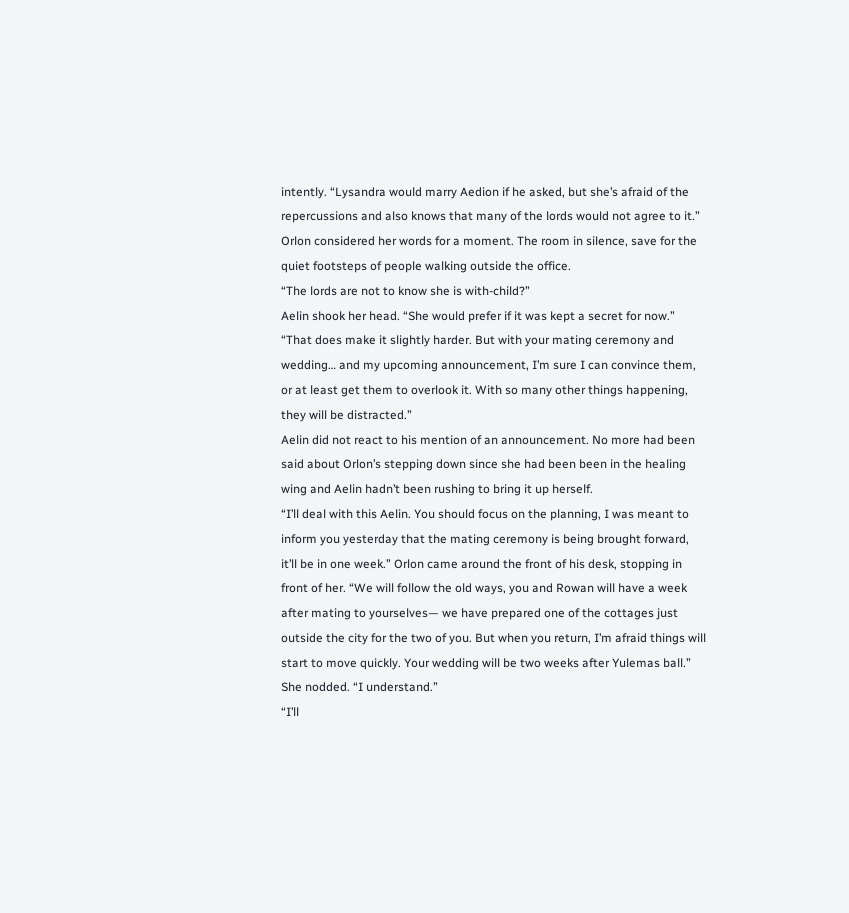intently. “Lysandra would marry Aedion if he asked, but she’s afraid of the repercussions and also knows that many of the lords would not agree to it.”
Orlon considered her words for a moment. The room in silence, save for the quiet footsteps of people walking outside the office.
“The lords are not to know she is with-child?”
Aelin shook her head. “She would prefer if it was kept a secret for now.”
“That does make it slightly harder. But with your mating ceremony and wedding… and my upcoming announcement, I’m sure I can convince them, or at least get them to overlook it. With so many other things happening, they will be distracted.”
Aelin did not react to his mention of an announcement. No more had been said about Orlon’s stepping down since she had been been in the healing wing and Aelin hadn’t been rushing to bring it up herself.
“I’ll deal with this Aelin. You should focus on the planning, I was meant to inform you yesterday that the mating ceremony is being brought forward, it’ll be in one week.” Orlon came around the front of his desk, stopping in front of her. “We will follow the old ways, you and Rowan will have a week after mating to yourselves— we have prepared one of the cottages just outside the city for the two of you. But when you return, I’m afraid things will start to move quickly. Your wedding will be two weeks after Yulemas ball.”
She nodded. “I understand.”
“I’ll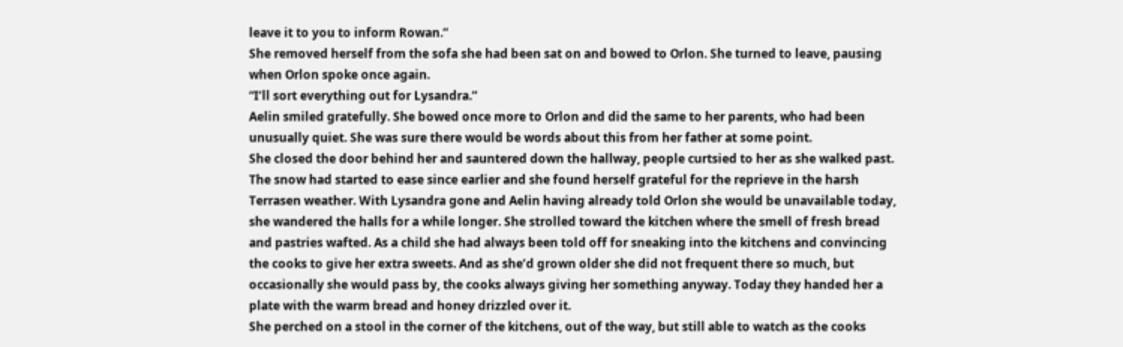leave it to you to inform Rowan.”
She removed herself from the sofa she had been sat on and bowed to Orlon. She turned to leave, pausing when Orlon spoke once again.
“I’ll sort everything out for Lysandra.”
Aelin smiled gratefully. She bowed once more to Orlon and did the same to her parents, who had been unusually quiet. She was sure there would be words about this from her father at some point.
She closed the door behind her and sauntered down the hallway, people curtsied to her as she walked past. The snow had started to ease since earlier and she found herself grateful for the reprieve in the harsh Terrasen weather. With Lysandra gone and Aelin having already told Orlon she would be unavailable today, she wandered the halls for a while longer. She strolled toward the kitchen where the smell of fresh bread and pastries wafted. As a child she had always been told off for sneaking into the kitchens and convincing the cooks to give her extra sweets. And as she’d grown older she did not frequent there so much, but occasionally she would pass by, the cooks always giving her something anyway. Today they handed her a plate with the warm bread and honey drizzled over it.
She perched on a stool in the corner of the kitchens, out of the way, but still able to watch as the cooks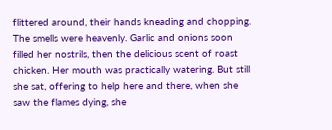flittered around, their hands kneading and chopping. The smells were heavenly. Garlic and onions soon filled her nostrils, then the delicious scent of roast chicken. Her mouth was practically watering. But still she sat, offering to help here and there, when she saw the flames dying, she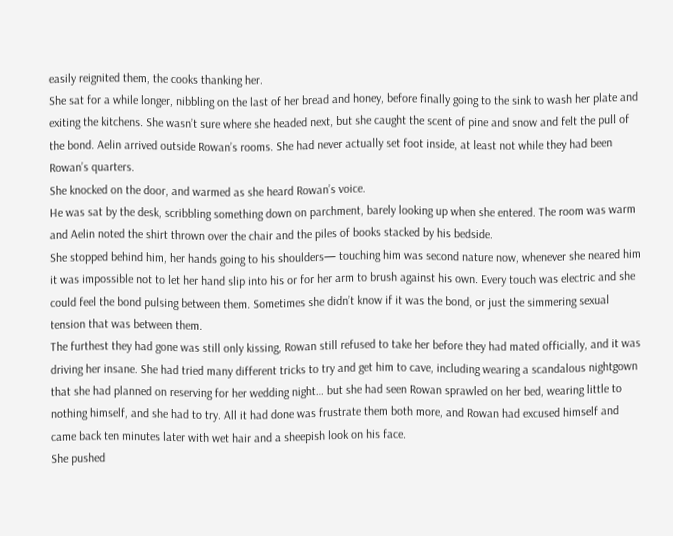easily reignited them, the cooks thanking her.
She sat for a while longer, nibbling on the last of her bread and honey, before finally going to the sink to wash her plate and exiting the kitchens. She wasn’t sure where she headed next, but she caught the scent of pine and snow and felt the pull of the bond. Aelin arrived outside Rowan’s rooms. She had never actually set foot inside, at least not while they had been Rowan’s quarters.
She knocked on the door, and warmed as she heard Rowan’s voice.
He was sat by the desk, scribbling something down on parchment, barely looking up when she entered. The room was warm and Aelin noted the shirt thrown over the chair and the piles of books stacked by his bedside.
She stopped behind him, her hands going to his shoulders— touching him was second nature now, whenever she neared him it was impossible not to let her hand slip into his or for her arm to brush against his own. Every touch was electric and she could feel the bond pulsing between them. Sometimes she didn’t know if it was the bond, or just the simmering sexual tension that was between them.
The furthest they had gone was still only kissing, Rowan still refused to take her before they had mated officially, and it was driving her insane. She had tried many different tricks to try and get him to cave, including wearing a scandalous nightgown that she had planned on reserving for her wedding night… but she had seen Rowan sprawled on her bed, wearing little to nothing himself, and she had to try. All it had done was frustrate them both more, and Rowan had excused himself and came back ten minutes later with wet hair and a sheepish look on his face.
She pushed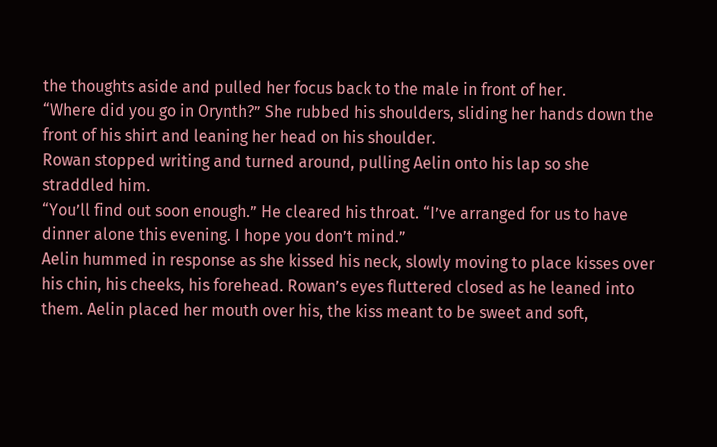the thoughts aside and pulled her focus back to the male in front of her.
“Where did you go in Orynth?” She rubbed his shoulders, sliding her hands down the front of his shirt and leaning her head on his shoulder.
Rowan stopped writing and turned around, pulling Aelin onto his lap so she straddled him.
“You’ll find out soon enough.” He cleared his throat. “I’ve arranged for us to have dinner alone this evening. I hope you don’t mind.”
Aelin hummed in response as she kissed his neck, slowly moving to place kisses over his chin, his cheeks, his forehead. Rowan’s eyes fluttered closed as he leaned into them. Aelin placed her mouth over his, the kiss meant to be sweet and soft,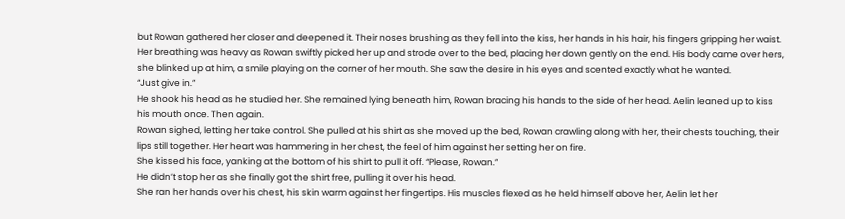but Rowan gathered her closer and deepened it. Their noses brushing as they fell into the kiss, her hands in his hair, his fingers gripping her waist.
Her breathing was heavy as Rowan swiftly picked her up and strode over to the bed, placing her down gently on the end. His body came over hers, she blinked up at him, a smile playing on the corner of her mouth. She saw the desire in his eyes and scented exactly what he wanted.
“Just give in.”
He shook his head as he studied her. She remained lying beneath him, Rowan bracing his hands to the side of her head. Aelin leaned up to kiss his mouth once. Then again.
Rowan sighed, letting her take control. She pulled at his shirt as she moved up the bed, Rowan crawling along with her, their chests touching, their lips still together. Her heart was hammering in her chest, the feel of him against her setting her on fire.
She kissed his face, yanking at the bottom of his shirt to pull it off. “Please, Rowan.”
He didn’t stop her as she finally got the shirt free, pulling it over his head.
She ran her hands over his chest, his skin warm against her fingertips. His muscles flexed as he held himself above her, Aelin let her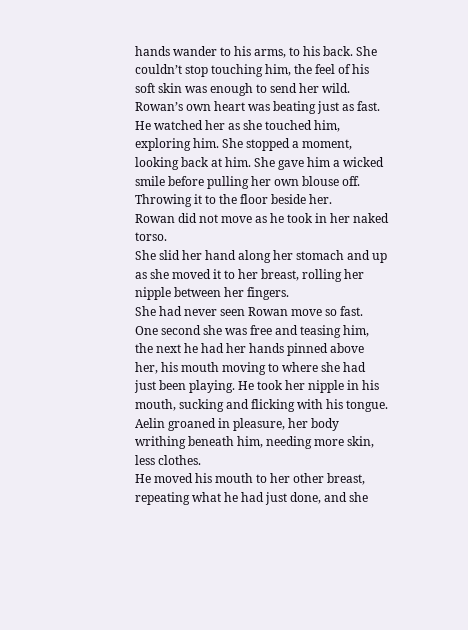hands wander to his arms, to his back. She couldn’t stop touching him, the feel of his soft skin was enough to send her wild.
Rowan’s own heart was beating just as fast. He watched her as she touched him, exploring him. She stopped a moment, looking back at him. She gave him a wicked smile before pulling her own blouse off. Throwing it to the floor beside her.
Rowan did not move as he took in her naked torso.
She slid her hand along her stomach and up as she moved it to her breast, rolling her nipple between her fingers.
She had never seen Rowan move so fast. One second she was free and teasing him, the next he had her hands pinned above her, his mouth moving to where she had just been playing. He took her nipple in his mouth, sucking and flicking with his tongue. Aelin groaned in pleasure, her body writhing beneath him, needing more skin, less clothes.
He moved his mouth to her other breast, repeating what he had just done, and she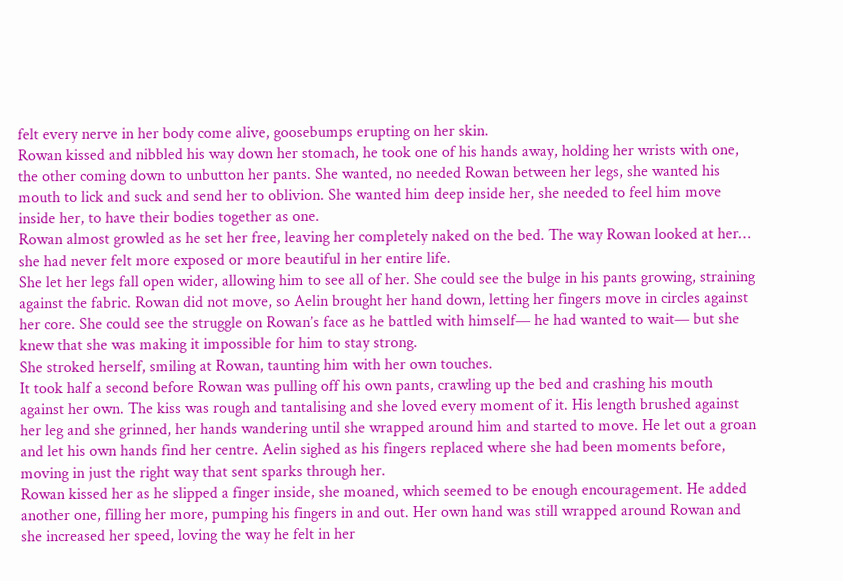felt every nerve in her body come alive, goosebumps erupting on her skin.
Rowan kissed and nibbled his way down her stomach, he took one of his hands away, holding her wrists with one, the other coming down to unbutton her pants. She wanted, no needed Rowan between her legs, she wanted his mouth to lick and suck and send her to oblivion. She wanted him deep inside her, she needed to feel him move inside her, to have their bodies together as one.
Rowan almost growled as he set her free, leaving her completely naked on the bed. The way Rowan looked at her… she had never felt more exposed or more beautiful in her entire life.
She let her legs fall open wider, allowing him to see all of her. She could see the bulge in his pants growing, straining against the fabric. Rowan did not move, so Aelin brought her hand down, letting her fingers move in circles against her core. She could see the struggle on Rowan’s face as he battled with himself— he had wanted to wait— but she knew that she was making it impossible for him to stay strong.
She stroked herself, smiling at Rowan, taunting him with her own touches.
It took half a second before Rowan was pulling off his own pants, crawling up the bed and crashing his mouth against her own. The kiss was rough and tantalising and she loved every moment of it. His length brushed against her leg and she grinned, her hands wandering until she wrapped around him and started to move. He let out a groan and let his own hands find her centre. Aelin sighed as his fingers replaced where she had been moments before, moving in just the right way that sent sparks through her.
Rowan kissed her as he slipped a finger inside, she moaned, which seemed to be enough encouragement. He added another one, filling her more, pumping his fingers in and out. Her own hand was still wrapped around Rowan and she increased her speed, loving the way he felt in her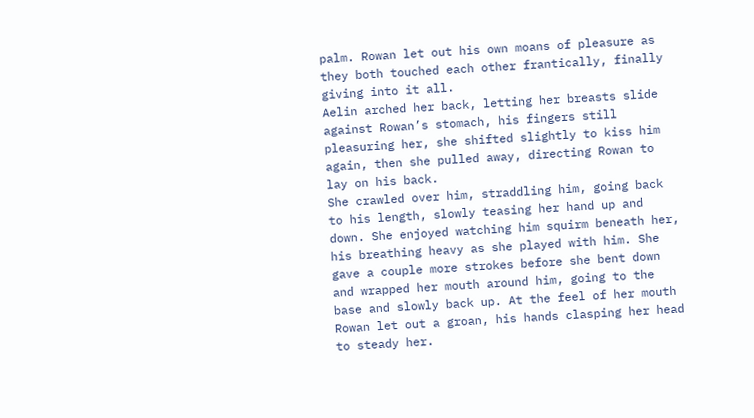palm. Rowan let out his own moans of pleasure as they both touched each other frantically, finally giving into it all.
Aelin arched her back, letting her breasts slide against Rowan’s stomach, his fingers still pleasuring her, she shifted slightly to kiss him again, then she pulled away, directing Rowan to lay on his back.
She crawled over him, straddling him, going back to his length, slowly teasing her hand up and down. She enjoyed watching him squirm beneath her, his breathing heavy as she played with him. She gave a couple more strokes before she bent down and wrapped her mouth around him, going to the base and slowly back up. At the feel of her mouth Rowan let out a groan, his hands clasping her head to steady her.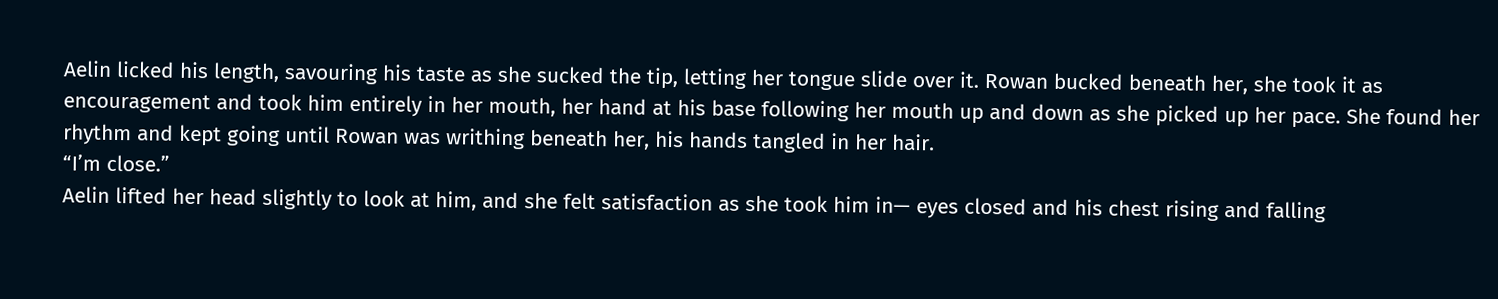Aelin licked his length, savouring his taste as she sucked the tip, letting her tongue slide over it. Rowan bucked beneath her, she took it as encouragement and took him entirely in her mouth, her hand at his base following her mouth up and down as she picked up her pace. She found her rhythm and kept going until Rowan was writhing beneath her, his hands tangled in her hair.
“I’m close.”
Aelin lifted her head slightly to look at him, and she felt satisfaction as she took him in— eyes closed and his chest rising and falling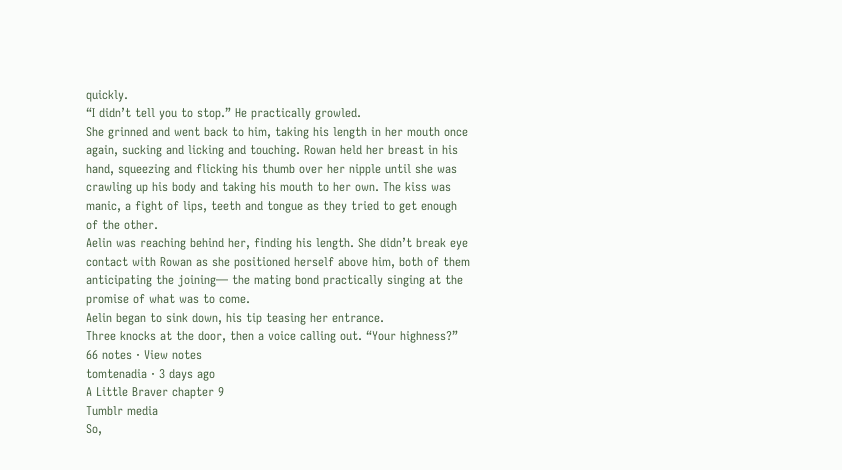quickly.
“I didn’t tell you to stop.” He practically growled.
She grinned and went back to him, taking his length in her mouth once again, sucking and licking and touching. Rowan held her breast in his hand, squeezing and flicking his thumb over her nipple until she was crawling up his body and taking his mouth to her own. The kiss was manic, a fight of lips, teeth and tongue as they tried to get enough of the other.
Aelin was reaching behind her, finding his length. She didn’t break eye contact with Rowan as she positioned herself above him, both of them anticipating the joining— the mating bond practically singing at the promise of what was to come.
Aelin began to sink down, his tip teasing her entrance.
Three knocks at the door, then a voice calling out. “Your highness?”
66 notes · View notes
tomtenadia · 3 days ago
A Little Braver chapter 9
Tumblr media
So,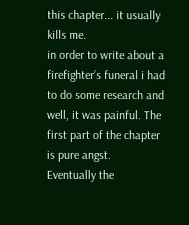this chapter... it usually kills me.
in order to write about a firefighter’s funeral i had to do some research and well, it was painful. The first part of the chapter is pure angst.
Eventually the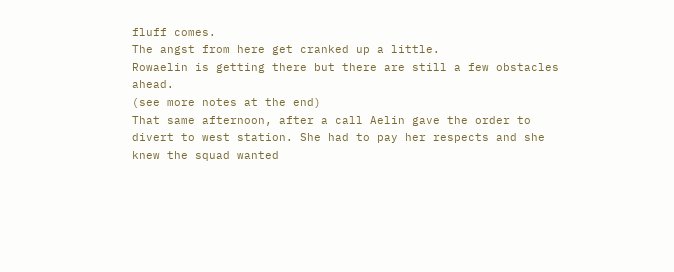fluff comes.
The angst from here get cranked up a little.
Rowaelin is getting there but there are still a few obstacles ahead.
(see more notes at the end)
That same afternoon, after a call Aelin gave the order to divert to west station. She had to pay her respects and she knew the squad wanted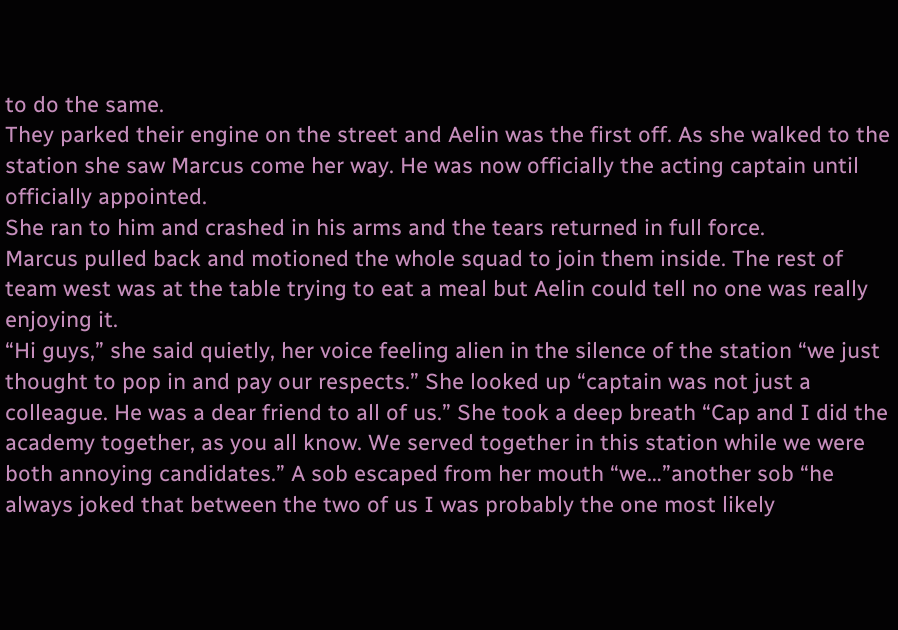to do the same.
They parked their engine on the street and Aelin was the first off. As she walked to the station she saw Marcus come her way. He was now officially the acting captain until officially appointed.
She ran to him and crashed in his arms and the tears returned in full force.
Marcus pulled back and motioned the whole squad to join them inside. The rest of team west was at the table trying to eat a meal but Aelin could tell no one was really enjoying it.
“Hi guys,” she said quietly, her voice feeling alien in the silence of the station “we just thought to pop in and pay our respects.” She looked up “captain was not just a colleague. He was a dear friend to all of us.” She took a deep breath “Cap and I did the academy together, as you all know. We served together in this station while we were both annoying candidates.” A sob escaped from her mouth “we…”another sob “he always joked that between the two of us I was probably the one most likely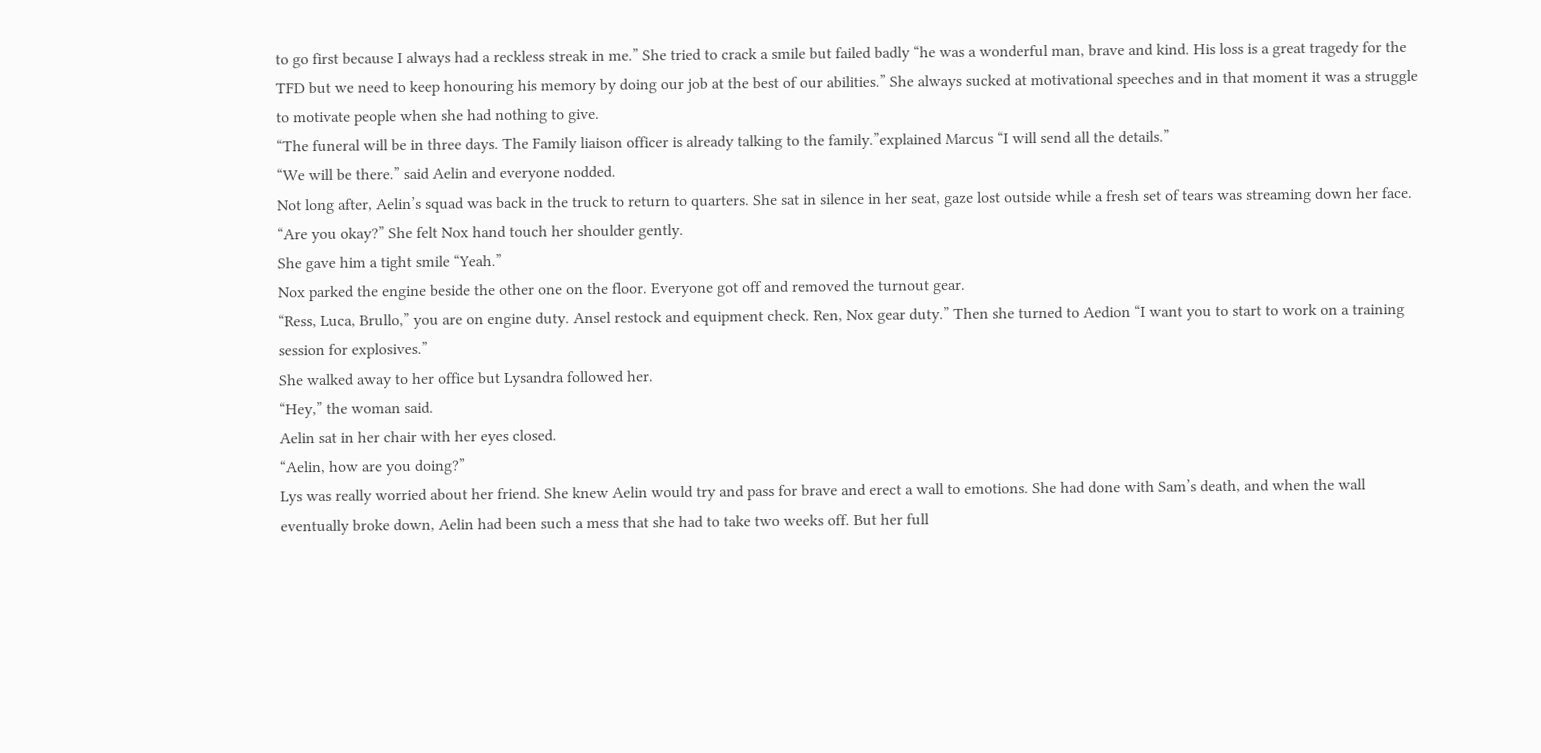to go first because I always had a reckless streak in me.” She tried to crack a smile but failed badly “he was a wonderful man, brave and kind. His loss is a great tragedy for the TFD but we need to keep honouring his memory by doing our job at the best of our abilities.” She always sucked at motivational speeches and in that moment it was a struggle to motivate people when she had nothing to give.
“The funeral will be in three days. The Family liaison officer is already talking to the family.”explained Marcus “I will send all the details.”
“We will be there.” said Aelin and everyone nodded.
Not long after, Aelin’s squad was back in the truck to return to quarters. She sat in silence in her seat, gaze lost outside while a fresh set of tears was streaming down her face.
“Are you okay?” She felt Nox hand touch her shoulder gently.
She gave him a tight smile “Yeah.”
Nox parked the engine beside the other one on the floor. Everyone got off and removed the turnout gear.
“Ress, Luca, Brullo,” you are on engine duty. Ansel restock and equipment check. Ren, Nox gear duty.” Then she turned to Aedion “I want you to start to work on a training session for explosives.”
She walked away to her office but Lysandra followed her.
“Hey,” the woman said.
Aelin sat in her chair with her eyes closed.
“Aelin, how are you doing?”
Lys was really worried about her friend. She knew Aelin would try and pass for brave and erect a wall to emotions. She had done with Sam’s death, and when the wall eventually broke down, Aelin had been such a mess that she had to take two weeks off. But her full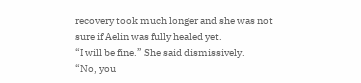recovery took much longer and she was not sure if Aelin was fully healed yet.
“I will be fine.” She said dismissively.
“No, you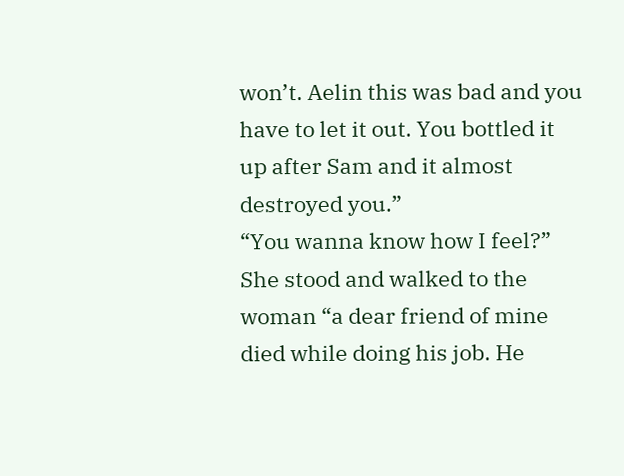won’t. Aelin this was bad and you have to let it out. You bottled it up after Sam and it almost destroyed you.”
“You wanna know how I feel?” She stood and walked to the woman “a dear friend of mine died while doing his job. He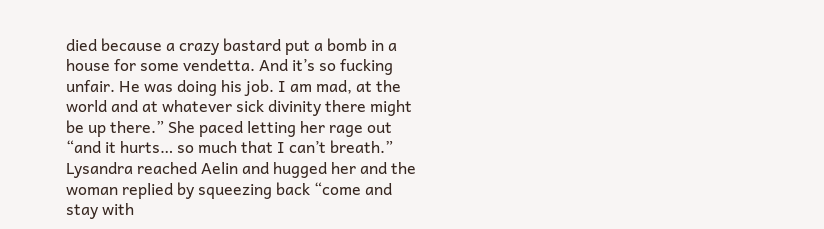died because a crazy bastard put a bomb in a house for some vendetta. And it’s so fucking unfair. He was doing his job. I am mad, at the world and at whatever sick divinity there might be up there.” She paced letting her rage out “and it hurts… so much that I can’t breath.”
Lysandra reached Aelin and hugged her and the woman replied by squeezing back “come and stay with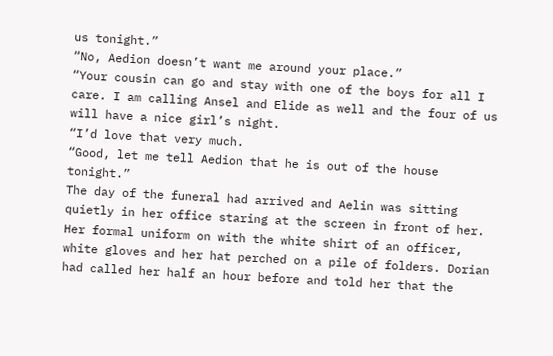us tonight.”
“No, Aedion doesn’t want me around your place.”
“Your cousin can go and stay with one of the boys for all I care. I am calling Ansel and Elide as well and the four of us will have a nice girl’s night.
“I’d love that very much.
“Good, let me tell Aedion that he is out of the house tonight.”
The day of the funeral had arrived and Aelin was sitting quietly in her office staring at the screen in front of her. Her formal uniform on with the white shirt of an officer, white gloves and her hat perched on a pile of folders. Dorian had called her half an hour before and told her that the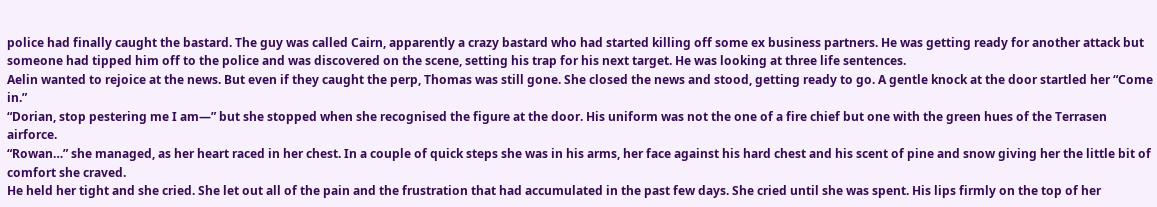police had finally caught the bastard. The guy was called Cairn, apparently a crazy bastard who had started killing off some ex business partners. He was getting ready for another attack but someone had tipped him off to the police and was discovered on the scene, setting his trap for his next target. He was looking at three life sentences.
Aelin wanted to rejoice at the news. But even if they caught the perp, Thomas was still gone. She closed the news and stood, getting ready to go. A gentle knock at the door startled her “Come in.”
“Dorian, stop pestering me I am—” but she stopped when she recognised the figure at the door. His uniform was not the one of a fire chief but one with the green hues of the Terrasen airforce.
“Rowan…” she managed, as her heart raced in her chest. In a couple of quick steps she was in his arms, her face against his hard chest and his scent of pine and snow giving her the little bit of comfort she craved.
He held her tight and she cried. She let out all of the pain and the frustration that had accumulated in the past few days. She cried until she was spent. His lips firmly on the top of her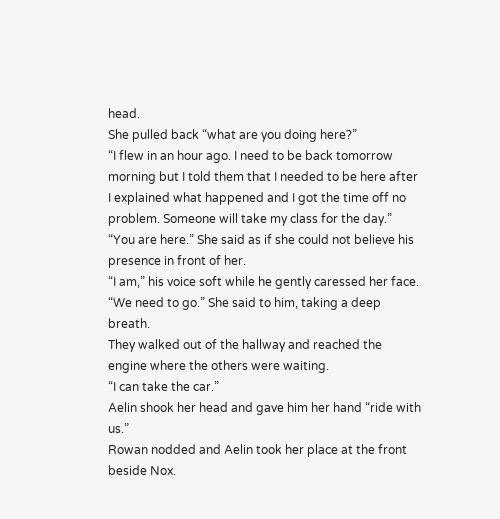head.
She pulled back “what are you doing here?”
“I flew in an hour ago. I need to be back tomorrow morning but I told them that I needed to be here after I explained what happened and I got the time off no problem. Someone will take my class for the day.”
“You are here.” She said as if she could not believe his presence in front of her.
“I am,” his voice soft while he gently caressed her face.
“We need to go.” She said to him, taking a deep breath.
They walked out of the hallway and reached the engine where the others were waiting.
“I can take the car.”
Aelin shook her head and gave him her hand “ride with us.”
Rowan nodded and Aelin took her place at the front beside Nox.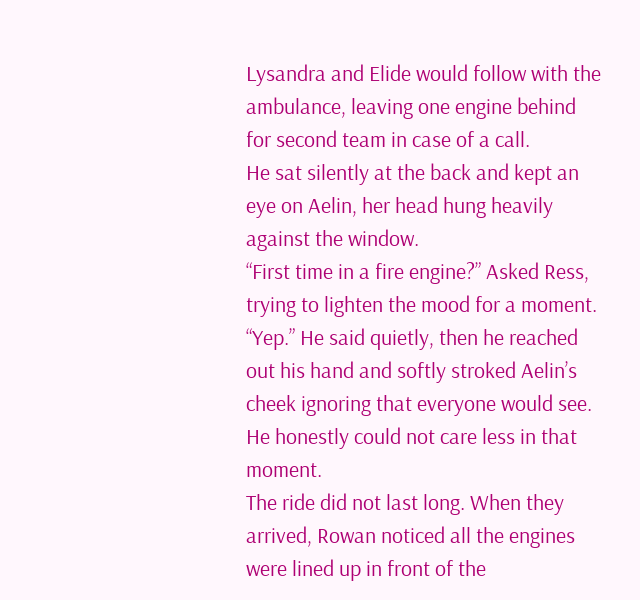Lysandra and Elide would follow with the ambulance, leaving one engine behind for second team in case of a call.
He sat silently at the back and kept an eye on Aelin, her head hung heavily against the window.
“First time in a fire engine?” Asked Ress, trying to lighten the mood for a moment.
“Yep.” He said quietly, then he reached out his hand and softly stroked Aelin’s cheek ignoring that everyone would see. He honestly could not care less in that moment.
The ride did not last long. When they arrived, Rowan noticed all the engines were lined up in front of the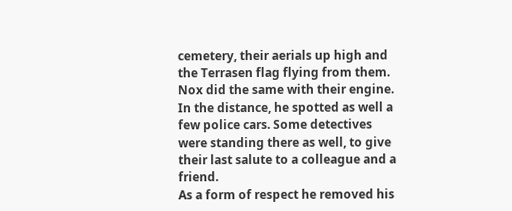cemetery, their aerials up high and the Terrasen flag flying from them. Nox did the same with their engine.
In the distance, he spotted as well a few police cars. Some detectives were standing there as well, to give their last salute to a colleague and a friend.
As a form of respect he removed his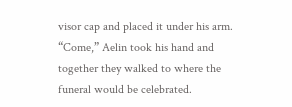visor cap and placed it under his arm.
“Come,” Aelin took his hand and together they walked to where the funeral would be celebrated.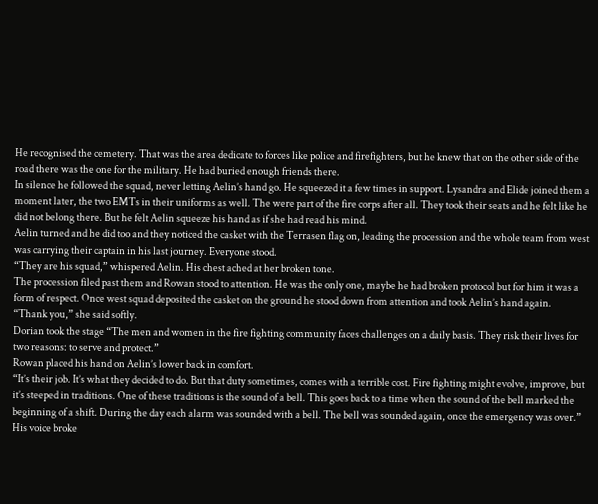He recognised the cemetery. That was the area dedicate to forces like police and firefighters, but he knew that on the other side of the road there was the one for the military. He had buried enough friends there.
In silence he followed the squad, never letting Aelin’s hand go. He squeezed it a few times in support. Lysandra and Elide joined them a moment later, the two EMTs in their uniforms as well. The were part of the fire corps after all. They took their seats and he felt like he did not belong there. But he felt Aelin squeeze his hand as if she had read his mind.
Aelin turned and he did too and they noticed the casket with the Terrasen flag on, leading the procession and the whole team from west was carrying their captain in his last journey. Everyone stood.
“They are his squad,” whispered Aelin. His chest ached at her broken tone.
The procession filed past them and Rowan stood to attention. He was the only one, maybe he had broken protocol but for him it was a form of respect. Once west squad deposited the casket on the ground he stood down from attention and took Aelin’s hand again.
“Thank you,” she said softly.
Dorian took the stage “The men and women in the fire fighting community faces challenges on a daily basis. They risk their lives for two reasons: to serve and protect.”
Rowan placed his hand on Aelin’s lower back in comfort.
“It’s their job. It’s what they decided to do. But that duty sometimes, comes with a terrible cost. Fire fighting might evolve, improve, but it’s steeped in traditions. One of these traditions is the sound of a bell. This goes back to a time when the sound of the bell marked the beginning of a shift. During the day each alarm was sounded with a bell. The bell was sounded again, once the emergency was over.” His voice broke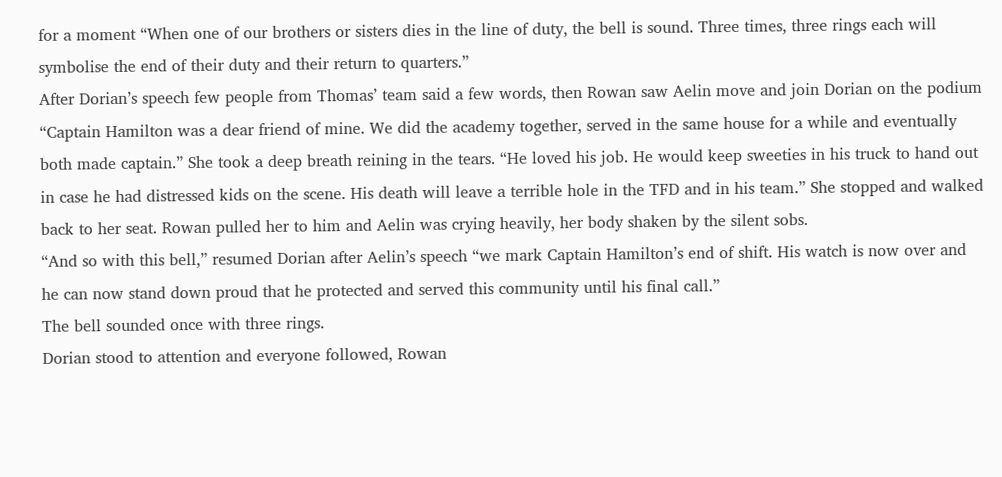for a moment “When one of our brothers or sisters dies in the line of duty, the bell is sound. Three times, three rings each will symbolise the end of their duty and their return to quarters.”
After Dorian’s speech few people from Thomas’ team said a few words, then Rowan saw Aelin move and join Dorian on the podium “Captain Hamilton was a dear friend of mine. We did the academy together, served in the same house for a while and eventually both made captain.” She took a deep breath reining in the tears. “He loved his job. He would keep sweeties in his truck to hand out in case he had distressed kids on the scene. His death will leave a terrible hole in the TFD and in his team.” She stopped and walked back to her seat. Rowan pulled her to him and Aelin was crying heavily, her body shaken by the silent sobs.
“And so with this bell,” resumed Dorian after Aelin’s speech “we mark Captain Hamilton’s end of shift. His watch is now over and he can now stand down proud that he protected and served this community until his final call.”
The bell sounded once with three rings.
Dorian stood to attention and everyone followed, Rowan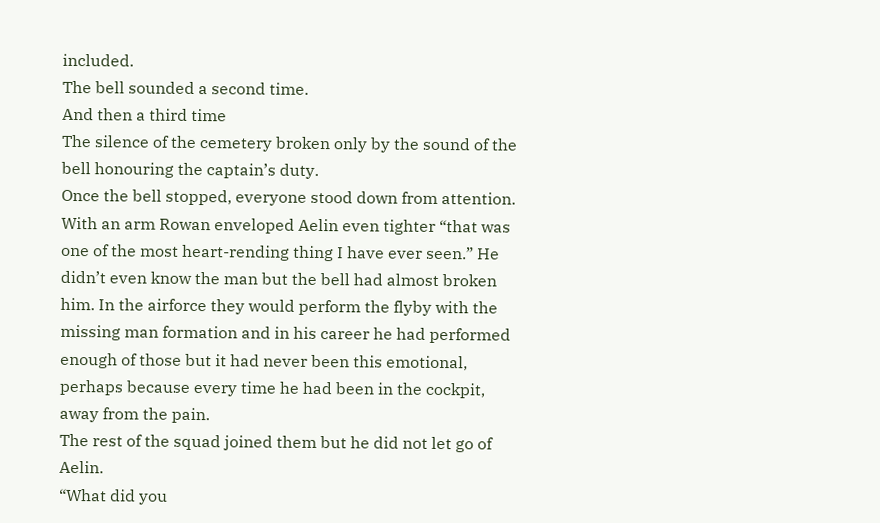included.
The bell sounded a second time.
And then a third time
The silence of the cemetery broken only by the sound of the bell honouring the captain’s duty.
Once the bell stopped, everyone stood down from attention.
With an arm Rowan enveloped Aelin even tighter “that was one of the most heart-rending thing I have ever seen.” He didn’t even know the man but the bell had almost broken him. In the airforce they would perform the flyby with the missing man formation and in his career he had performed enough of those but it had never been this emotional, perhaps because every time he had been in the cockpit, away from the pain.
The rest of the squad joined them but he did not let go of Aelin.
“What did you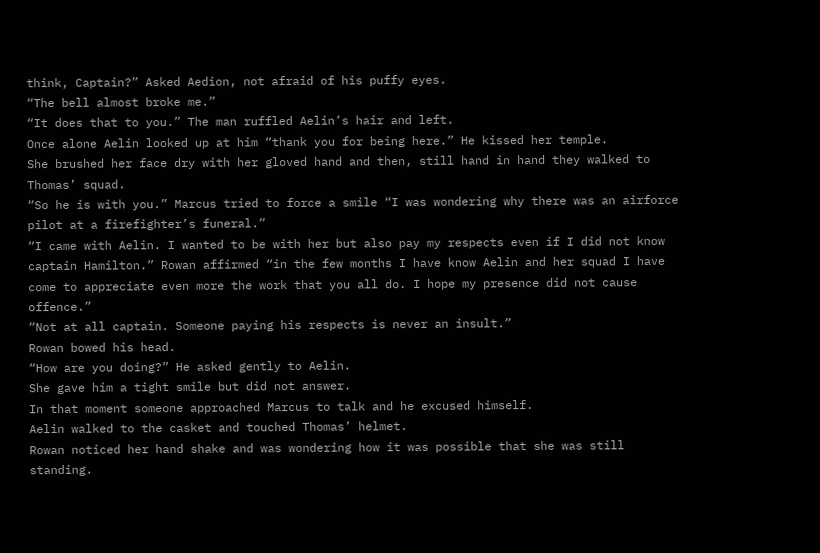think, Captain?” Asked Aedion, not afraid of his puffy eyes.
“The bell almost broke me.”
“It does that to you.” The man ruffled Aelin’s hair and left.
Once alone Aelin looked up at him “thank you for being here.” He kissed her temple.
She brushed her face dry with her gloved hand and then, still hand in hand they walked to Thomas’ squad.
“So he is with you.” Marcus tried to force a smile “I was wondering why there was an airforce pilot at a firefighter’s funeral.”
“I came with Aelin. I wanted to be with her but also pay my respects even if I did not know captain Hamilton.” Rowan affirmed “in the few months I have know Aelin and her squad I have come to appreciate even more the work that you all do. I hope my presence did not cause offence.”
“Not at all captain. Someone paying his respects is never an insult.”
Rowan bowed his head.
“How are you doing?” He asked gently to Aelin.
She gave him a tight smile but did not answer.
In that moment someone approached Marcus to talk and he excused himself.
Aelin walked to the casket and touched Thomas’ helmet.
Rowan noticed her hand shake and was wondering how it was possible that she was still standing.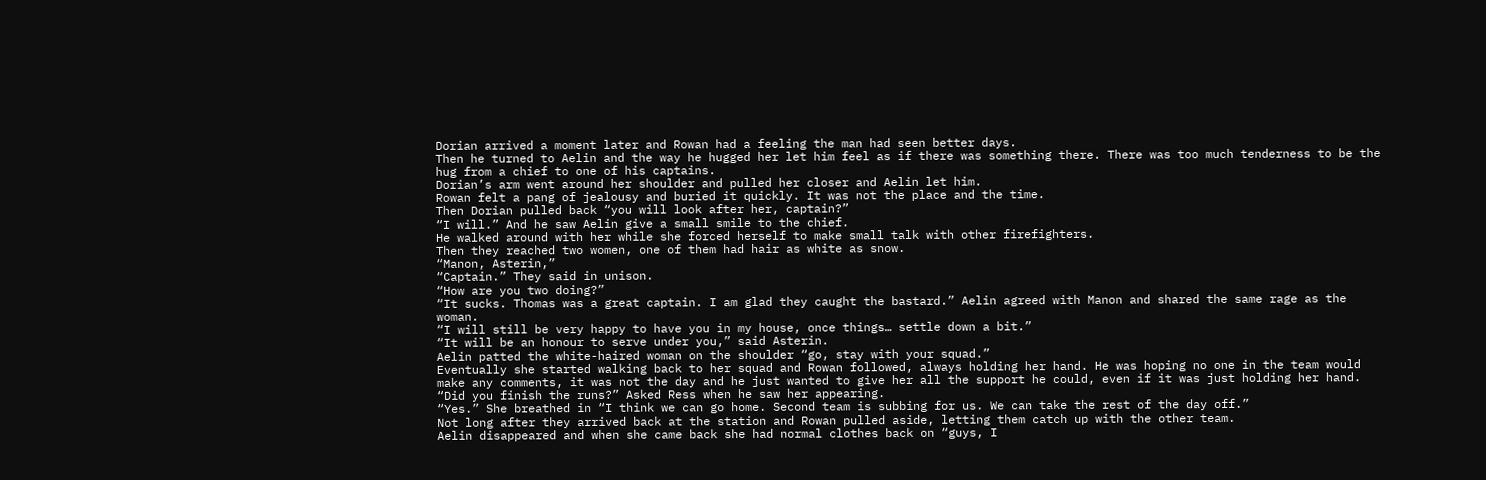Dorian arrived a moment later and Rowan had a feeling the man had seen better days.
Then he turned to Aelin and the way he hugged her let him feel as if there was something there. There was too much tenderness to be the hug from a chief to one of his captains.
Dorian’s arm went around her shoulder and pulled her closer and Aelin let him.
Rowan felt a pang of jealousy and buried it quickly. It was not the place and the time.
Then Dorian pulled back “you will look after her, captain?”
“I will.” And he saw Aelin give a small smile to the chief.
He walked around with her while she forced herself to make small talk with other firefighters.
Then they reached two women, one of them had hair as white as snow.
“Manon, Asterin,”
“Captain.” They said in unison.
“How are you two doing?”
“It sucks. Thomas was a great captain. I am glad they caught the bastard.” Aelin agreed with Manon and shared the same rage as the woman.
“I will still be very happy to have you in my house, once things… settle down a bit.”
“It will be an honour to serve under you,” said Asterin.
Aelin patted the white-haired woman on the shoulder “go, stay with your squad.”
Eventually she started walking back to her squad and Rowan followed, always holding her hand. He was hoping no one in the team would make any comments, it was not the day and he just wanted to give her all the support he could, even if it was just holding her hand.
“Did you finish the runs?” Asked Ress when he saw her appearing.
“Yes.” She breathed in “I think we can go home. Second team is subbing for us. We can take the rest of the day off.”
Not long after they arrived back at the station and Rowan pulled aside, letting them catch up with the other team.
Aelin disappeared and when she came back she had normal clothes back on “guys, I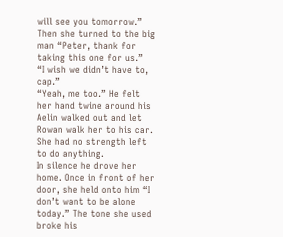will see you tomorrow.” Then she turned to the big man “Peter, thank for taking this one for us.”
“I wish we didn’t have to, cap.”
“Yeah, me too.” He felt her hand twine around his
Aelin walked out and let Rowan walk her to his car. She had no strength left to do anything.
In silence he drove her home. Once in front of her door, she held onto him “I don’t want to be alone today.” The tone she used broke his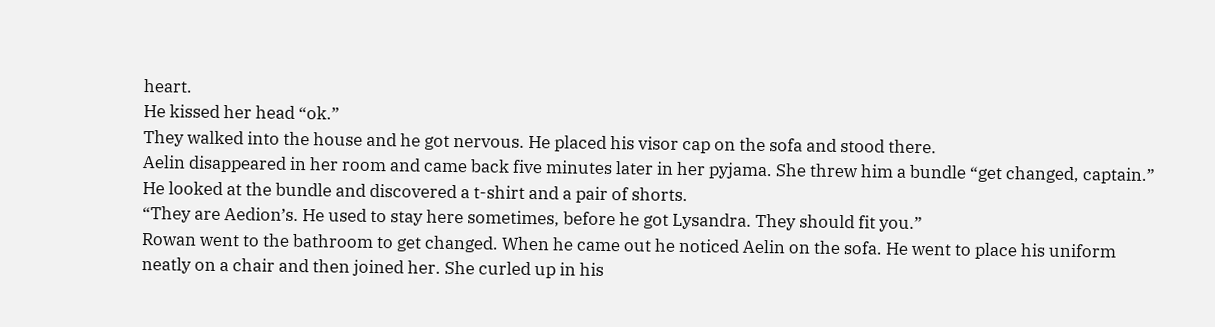heart.
He kissed her head “ok.”
They walked into the house and he got nervous. He placed his visor cap on the sofa and stood there.
Aelin disappeared in her room and came back five minutes later in her pyjama. She threw him a bundle “get changed, captain.”
He looked at the bundle and discovered a t-shirt and a pair of shorts.
“They are Aedion’s. He used to stay here sometimes, before he got Lysandra. They should fit you.”
Rowan went to the bathroom to get changed. When he came out he noticed Aelin on the sofa. He went to place his uniform neatly on a chair and then joined her. She curled up in his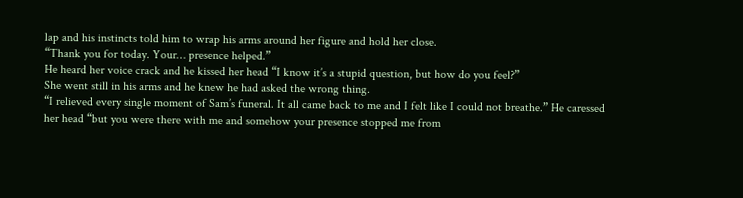lap and his instincts told him to wrap his arms around her figure and hold her close.
“Thank you for today. Your… presence helped.”
He heard her voice crack and he kissed her head “I know it’s a stupid question, but how do you feel?”
She went still in his arms and he knew he had asked the wrong thing.
“I relieved every single moment of Sam’s funeral. It all came back to me and I felt like I could not breathe.” He caressed her head “but you were there with me and somehow your presence stopped me from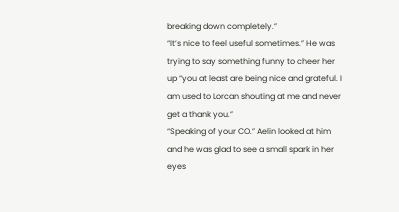breaking down completely.”
“It’s nice to feel useful sometimes.” He was trying to say something funny to cheer her up “you at least are being nice and grateful. I am used to Lorcan shouting at me and never get a thank you.”
“Speaking of your CO.” Aelin looked at him and he was glad to see a small spark in her eyes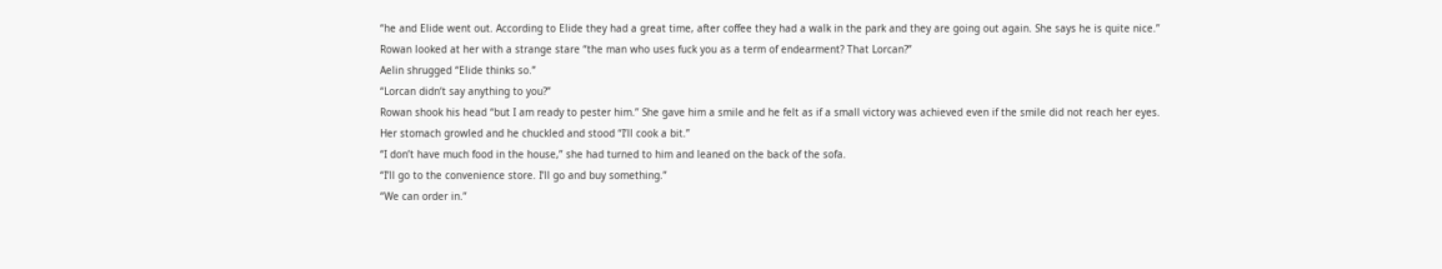“he and Elide went out. According to Elide they had a great time, after coffee they had a walk in the park and they are going out again. She says he is quite nice.”
Rowan looked at her with a strange stare “the man who uses fuck you as a term of endearment? That Lorcan?”
Aelin shrugged “Elide thinks so.”
“Lorcan didn’t say anything to you?”
Rowan shook his head “but I am ready to pester him.” She gave him a smile and he felt as if a small victory was achieved even if the smile did not reach her eyes.
Her stomach growled and he chuckled and stood “I’ll cook a bit.”
“I don’t have much food in the house,” she had turned to him and leaned on the back of the sofa.
“I’ll go to the convenience store. I’ll go and buy something.”
“We can order in.”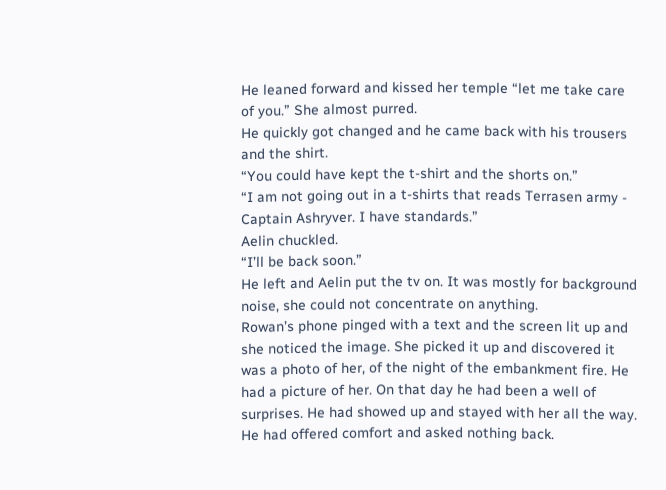He leaned forward and kissed her temple “let me take care of you.” She almost purred.
He quickly got changed and he came back with his trousers and the shirt.
“You could have kept the t-shirt and the shorts on.”
“I am not going out in a t-shirts that reads Terrasen army - Captain Ashryver. I have standards.”
Aelin chuckled.
“I’ll be back soon.”
He left and Aelin put the tv on. It was mostly for background noise, she could not concentrate on anything.
Rowan’s phone pinged with a text and the screen lit up and she noticed the image. She picked it up and discovered it was a photo of her, of the night of the embankment fire. He had a picture of her. On that day he had been a well of surprises. He had showed up and stayed with her all the way. He had offered comfort and asked nothing back.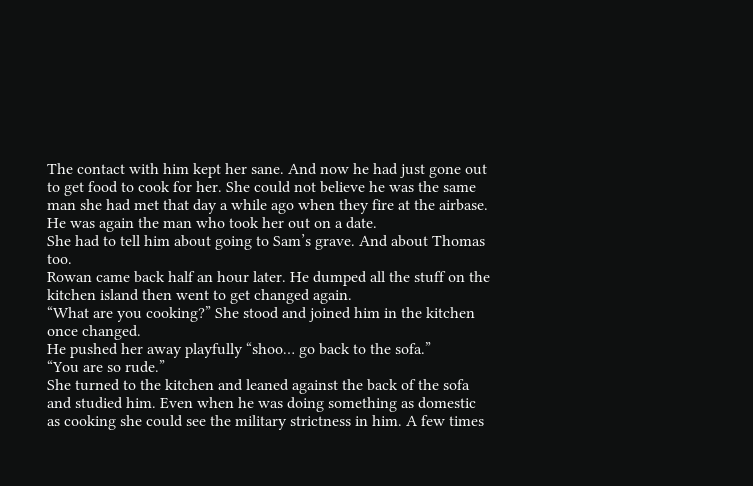The contact with him kept her sane. And now he had just gone out to get food to cook for her. She could not believe he was the same man she had met that day a while ago when they fire at the airbase. He was again the man who took her out on a date.
She had to tell him about going to Sam’s grave. And about Thomas too.
Rowan came back half an hour later. He dumped all the stuff on the kitchen island then went to get changed again.
“What are you cooking?” She stood and joined him in the kitchen once changed.
He pushed her away playfully “shoo… go back to the sofa.”
“You are so rude.”
She turned to the kitchen and leaned against the back of the sofa and studied him. Even when he was doing something as domestic as cooking she could see the military strictness in him. A few times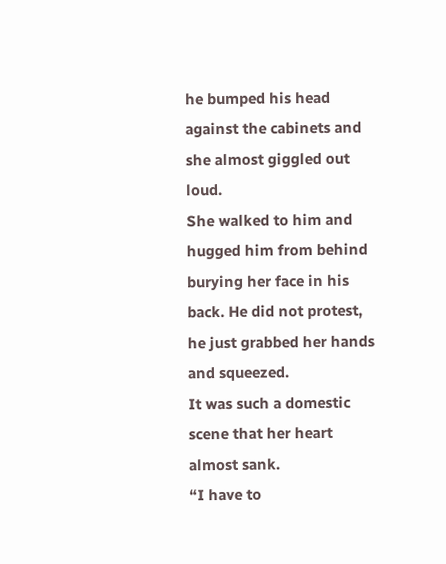he bumped his head against the cabinets and she almost giggled out loud.
She walked to him and hugged him from behind burying her face in his back. He did not protest, he just grabbed her hands and squeezed.
It was such a domestic scene that her heart almost sank.
“I have to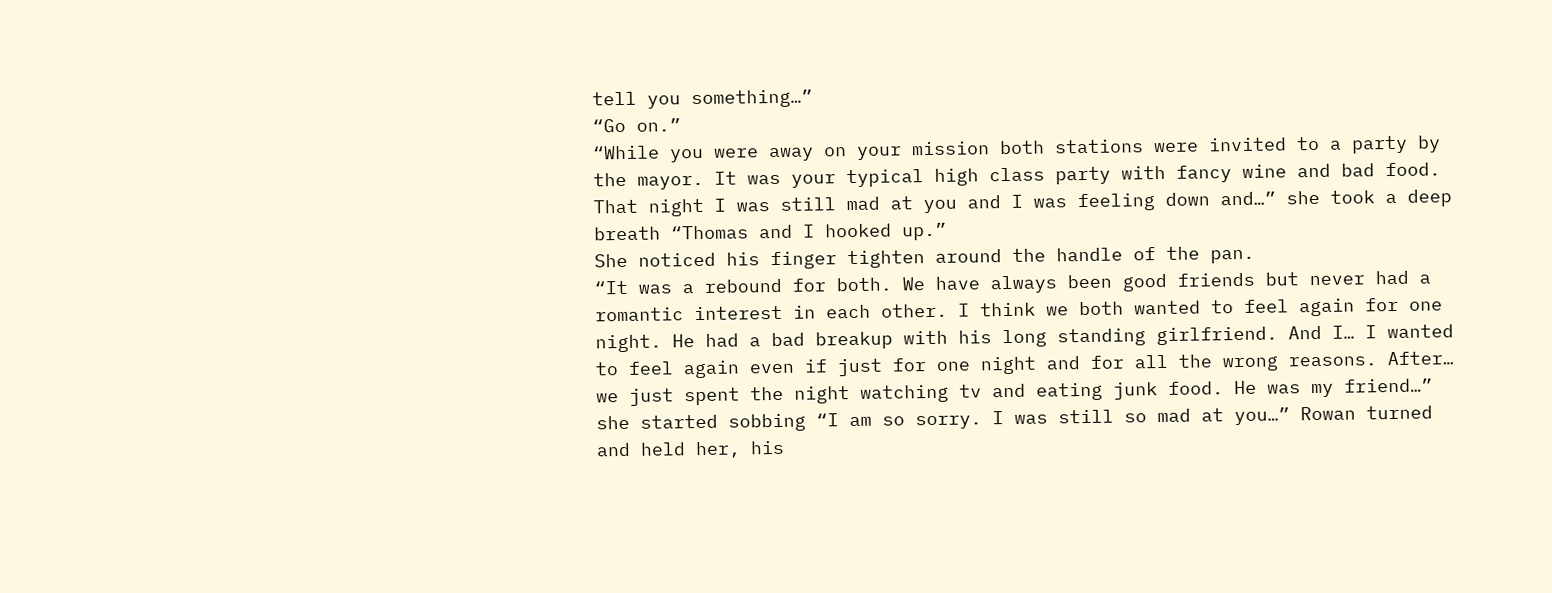tell you something…”
“Go on.”
“While you were away on your mission both stations were invited to a party by the mayor. It was your typical high class party with fancy wine and bad food. That night I was still mad at you and I was feeling down and…” she took a deep breath “Thomas and I hooked up.”
She noticed his finger tighten around the handle of the pan.
“It was a rebound for both. We have always been good friends but never had a romantic interest in each other. I think we both wanted to feel again for one night. He had a bad breakup with his long standing girlfriend. And I… I wanted to feel again even if just for one night and for all the wrong reasons. After… we just spent the night watching tv and eating junk food. He was my friend…” she started sobbing “I am so sorry. I was still so mad at you…” Rowan turned and held her, his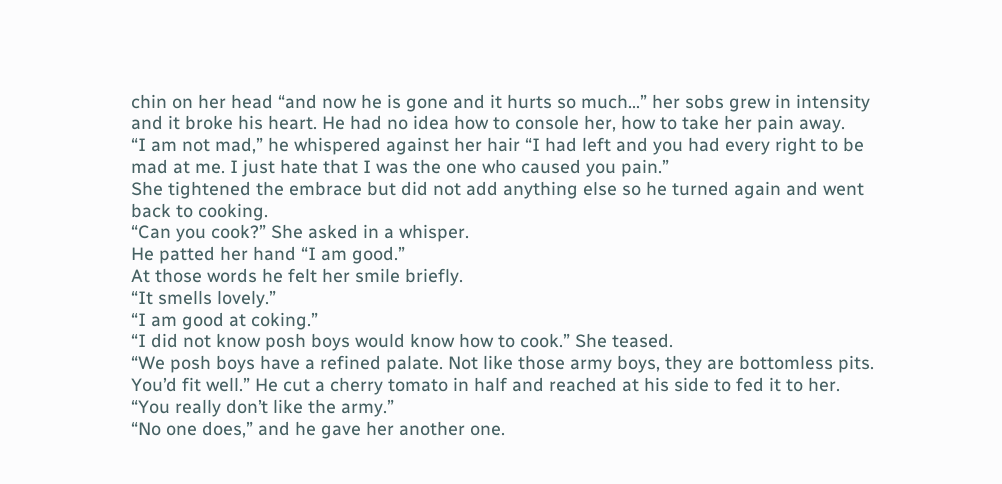chin on her head “and now he is gone and it hurts so much…” her sobs grew in intensity and it broke his heart. He had no idea how to console her, how to take her pain away.
“I am not mad,” he whispered against her hair “I had left and you had every right to be mad at me. I just hate that I was the one who caused you pain.”
She tightened the embrace but did not add anything else so he turned again and went back to cooking.
“Can you cook?” She asked in a whisper.
He patted her hand “I am good.”
At those words he felt her smile briefly.
“It smells lovely.”
“I am good at coking.”
“I did not know posh boys would know how to cook.” She teased.
“We posh boys have a refined palate. Not like those army boys, they are bottomless pits. You’d fit well.” He cut a cherry tomato in half and reached at his side to fed it to her.
“You really don’t like the army.”
“No one does,” and he gave her another one.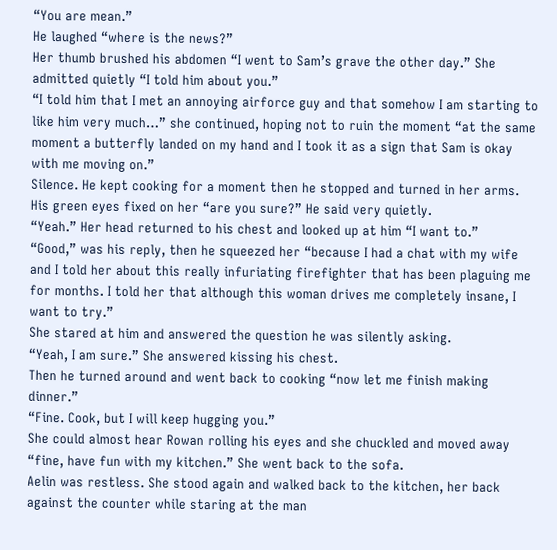“You are mean.”
He laughed “where is the news?”
Her thumb brushed his abdomen “I went to Sam’s grave the other day.” She admitted quietly “I told him about you.”
“I told him that I met an annoying airforce guy and that somehow I am starting to like him very much…” she continued, hoping not to ruin the moment “at the same moment a butterfly landed on my hand and I took it as a sign that Sam is okay with me moving on.”
Silence. He kept cooking for a moment then he stopped and turned in her arms.
His green eyes fixed on her “are you sure?” He said very quietly.
“Yeah.” Her head returned to his chest and looked up at him “I want to.”
“Good,” was his reply, then he squeezed her “because I had a chat with my wife and I told her about this really infuriating firefighter that has been plaguing me for months. I told her that although this woman drives me completely insane, I want to try.”
She stared at him and answered the question he was silently asking.
“Yeah, I am sure.” She answered kissing his chest.
Then he turned around and went back to cooking “now let me finish making dinner.”
“Fine. Cook, but I will keep hugging you.”
She could almost hear Rowan rolling his eyes and she chuckled and moved away “fine, have fun with my kitchen.” She went back to the sofa.
Aelin was restless. She stood again and walked back to the kitchen, her back against the counter while staring at the man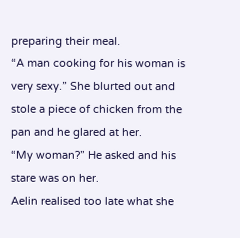preparing their meal.
“A man cooking for his woman is very sexy.” She blurted out and stole a piece of chicken from the pan and he glared at her.
“My woman?” He asked and his stare was on her.
Aelin realised too late what she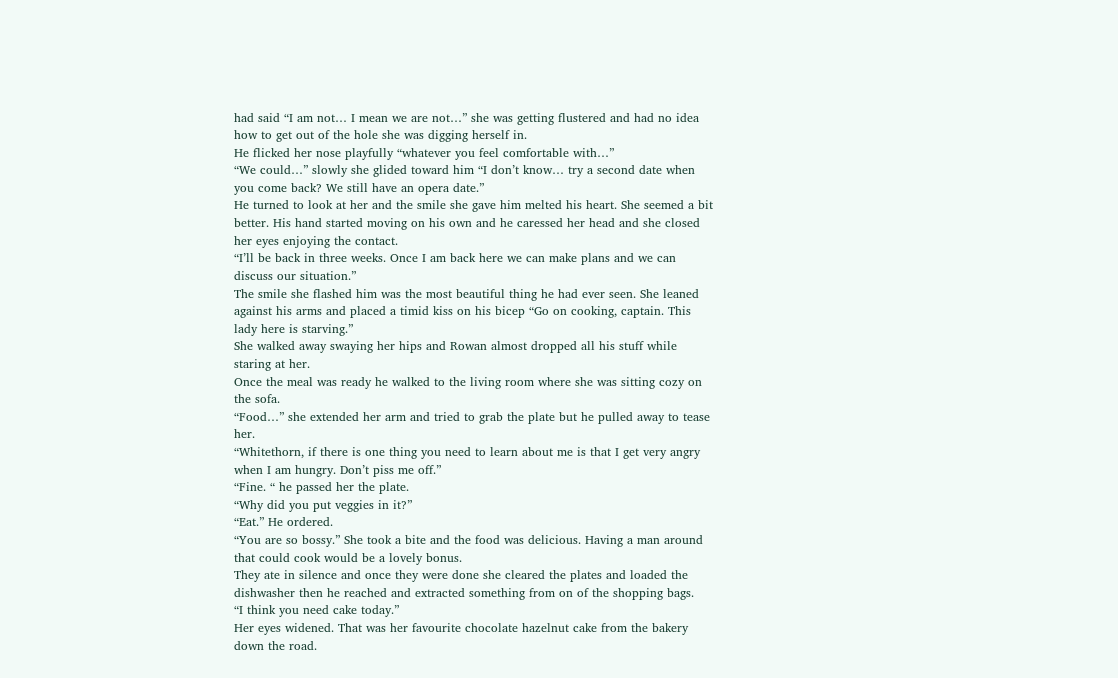had said “I am not… I mean we are not…” she was getting flustered and had no idea how to get out of the hole she was digging herself in.
He flicked her nose playfully “whatever you feel comfortable with…”
“We could…” slowly she glided toward him “I don’t know… try a second date when you come back? We still have an opera date.”
He turned to look at her and the smile she gave him melted his heart. She seemed a bit better. His hand started moving on his own and he caressed her head and she closed her eyes enjoying the contact.
“I’ll be back in three weeks. Once I am back here we can make plans and we can discuss our situation.”
The smile she flashed him was the most beautiful thing he had ever seen. She leaned against his arms and placed a timid kiss on his bicep “Go on cooking, captain. This lady here is starving.”
She walked away swaying her hips and Rowan almost dropped all his stuff while staring at her.
Once the meal was ready he walked to the living room where she was sitting cozy on the sofa.
“Food…” she extended her arm and tried to grab the plate but he pulled away to tease her.
“Whitethorn, if there is one thing you need to learn about me is that I get very angry when I am hungry. Don’t piss me off.”
“Fine. “ he passed her the plate.
“Why did you put veggies in it?”
“Eat.” He ordered.
“You are so bossy.” She took a bite and the food was delicious. Having a man around that could cook would be a lovely bonus.
They ate in silence and once they were done she cleared the plates and loaded the dishwasher then he reached and extracted something from on of the shopping bags.
“I think you need cake today.”
Her eyes widened. That was her favourite chocolate hazelnut cake from the bakery down the road.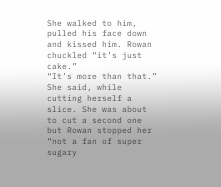She walked to him, pulled his face down and kissed him. Rowan chuckled “it’s just cake.”
“It’s more than that.” She said, while cutting herself a slice. She was about to cut a second one but Rowan stopped her “not a fan of super sugary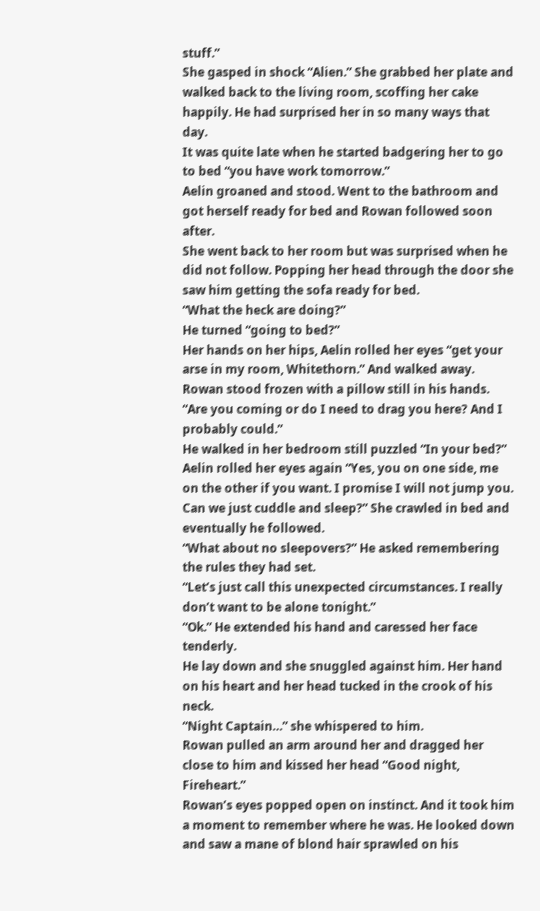stuff.”
She gasped in shock “Alien.” She grabbed her plate and walked back to the living room, scoffing her cake happily. He had surprised her in so many ways that day.
It was quite late when he started badgering her to go to bed “you have work tomorrow.”
Aelin groaned and stood. Went to the bathroom and got herself ready for bed and Rowan followed soon after.
She went back to her room but was surprised when he did not follow. Popping her head through the door she saw him getting the sofa ready for bed.
“What the heck are doing?”
He turned “going to bed?”
Her hands on her hips, Aelin rolled her eyes “get your arse in my room, Whitethorn.” And walked away.
Rowan stood frozen with a pillow still in his hands.
“Are you coming or do I need to drag you here? And I probably could.”
He walked in her bedroom still puzzled “In your bed?”
Aelin rolled her eyes again “Yes, you on one side, me on the other if you want. I promise I will not jump you. Can we just cuddle and sleep?” She crawled in bed and eventually he followed.
“What about no sleepovers?” He asked remembering the rules they had set.
“Let’s just call this unexpected circumstances. I really don’t want to be alone tonight.”
“Ok.” He extended his hand and caressed her face tenderly.
He lay down and she snuggled against him. Her hand on his heart and her head tucked in the crook of his neck.
“Night Captain…” she whispered to him.
Rowan pulled an arm around her and dragged her close to him and kissed her head “Good night, Fireheart.”
Rowan’s eyes popped open on instinct. And it took him a moment to remember where he was. He looked down and saw a mane of blond hair sprawled on his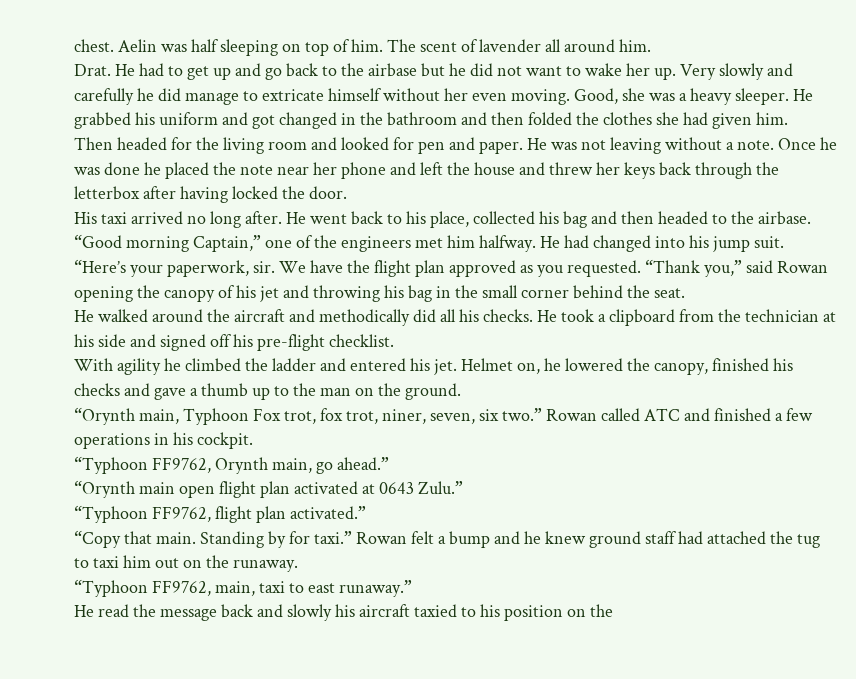chest. Aelin was half sleeping on top of him. The scent of lavender all around him.
Drat. He had to get up and go back to the airbase but he did not want to wake her up. Very slowly and carefully he did manage to extricate himself without her even moving. Good, she was a heavy sleeper. He grabbed his uniform and got changed in the bathroom and then folded the clothes she had given him.
Then headed for the living room and looked for pen and paper. He was not leaving without a note. Once he was done he placed the note near her phone and left the house and threw her keys back through the letterbox after having locked the door.
His taxi arrived no long after. He went back to his place, collected his bag and then headed to the airbase.
“Good morning Captain,” one of the engineers met him halfway. He had changed into his jump suit.
“Here’s your paperwork, sir. We have the flight plan approved as you requested. “Thank you,” said Rowan opening the canopy of his jet and throwing his bag in the small corner behind the seat.
He walked around the aircraft and methodically did all his checks. He took a clipboard from the technician at his side and signed off his pre-flight checklist.
With agility he climbed the ladder and entered his jet. Helmet on, he lowered the canopy, finished his checks and gave a thumb up to the man on the ground.
“Orynth main, Typhoon Fox trot, fox trot, niner, seven, six two.” Rowan called ATC and finished a few operations in his cockpit.
“Typhoon FF9762, Orynth main, go ahead.”
“Orynth main open flight plan activated at 0643 Zulu.”
“Typhoon FF9762, flight plan activated.”
“Copy that main. Standing by for taxi.” Rowan felt a bump and he knew ground staff had attached the tug to taxi him out on the runaway.
“Typhoon FF9762, main, taxi to east runaway.”
He read the message back and slowly his aircraft taxied to his position on the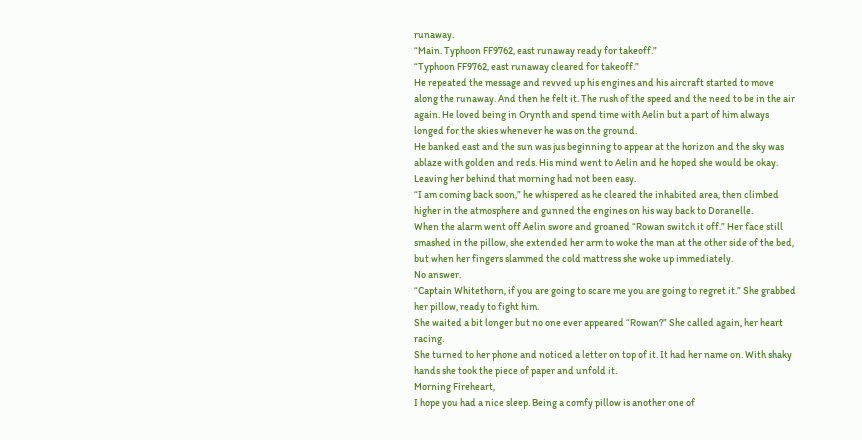runaway.
“Main. Typhoon FF9762, east runaway ready for takeoff.”
“Typhoon FF9762, east runaway cleared for takeoff.”
He repeated the message and revved up his engines and his aircraft started to move along the runaway. And then he felt it. The rush of the speed and the need to be in the air again. He loved being in Orynth and spend time with Aelin but a part of him always longed for the skies whenever he was on the ground.
He banked east and the sun was jus beginning to appear at the horizon and the sky was ablaze with golden and reds. His mind went to Aelin and he hoped she would be okay. Leaving her behind that morning had not been easy.
“I am coming back soon,” he whispered as he cleared the inhabited area, then climbed higher in the atmosphere and gunned the engines on his way back to Doranelle.
When the alarm went off Aelin swore and groaned “Rowan switch it off.” Her face still smashed in the pillow, she extended her arm to woke the man at the other side of the bed, but when her fingers slammed the cold mattress she woke up immediately.
No answer.
“Captain Whitethorn, if you are going to scare me you are going to regret it.” She grabbed her pillow, ready to fight him.
She waited a bit longer but no one ever appeared “Rowan?” She called again, her heart racing.
She turned to her phone and noticed a letter on top of it. It had her name on. With shaky hands she took the piece of paper and unfold it.
Morning Fireheart,
I hope you had a nice sleep. Being a comfy pillow is another one of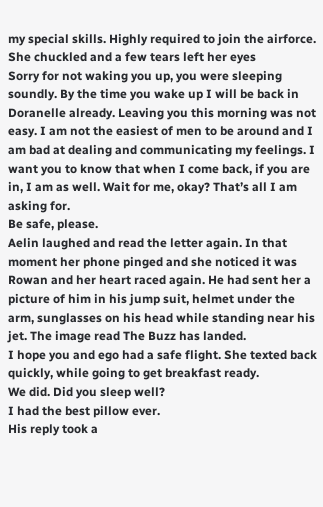my special skills. Highly required to join the airforce.
She chuckled and a few tears left her eyes
Sorry for not waking you up, you were sleeping soundly. By the time you wake up I will be back in Doranelle already. Leaving you this morning was not easy. I am not the easiest of men to be around and I am bad at dealing and communicating my feelings. I want you to know that when I come back, if you are in, I am as well. Wait for me, okay? That’s all I am asking for.
Be safe, please.
Aelin laughed and read the letter again. In that moment her phone pinged and she noticed it was Rowan and her heart raced again. He had sent her a picture of him in his jump suit, helmet under the arm, sunglasses on his head while standing near his jet. The image read The Buzz has landed.
I hope you and ego had a safe flight. She texted back quickly, while going to get breakfast ready.
We did. Did you sleep well?
I had the best pillow ever.
His reply took a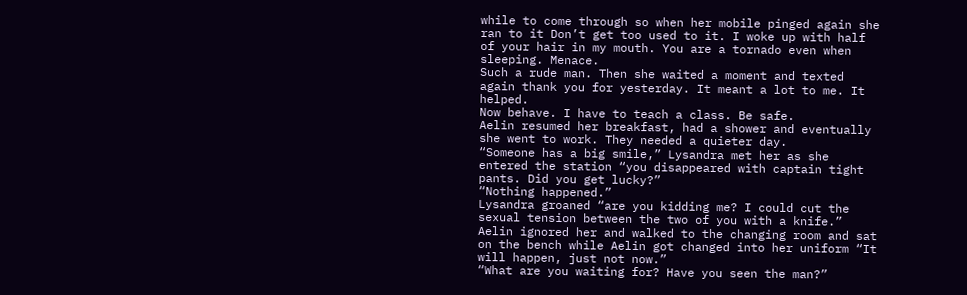while to come through so when her mobile pinged again she ran to it Don’t get too used to it. I woke up with half of your hair in my mouth. You are a tornado even when sleeping. Menace.
Such a rude man. Then she waited a moment and texted again thank you for yesterday. It meant a lot to me. It helped.
Now behave. I have to teach a class. Be safe.
Aelin resumed her breakfast, had a shower and eventually she went to work. They needed a quieter day.
“Someone has a big smile,” Lysandra met her as she entered the station “you disappeared with captain tight pants. Did you get lucky?”
“Nothing happened.”
Lysandra groaned “are you kidding me? I could cut the sexual tension between the two of you with a knife.”
Aelin ignored her and walked to the changing room and sat on the bench while Aelin got changed into her uniform “It will happen, just not now.”
“What are you waiting for? Have you seen the man?”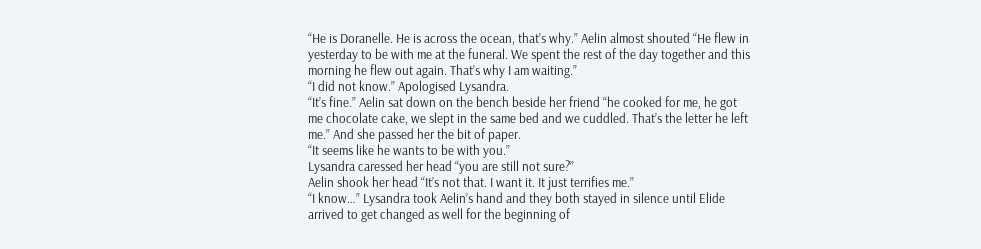“He is Doranelle. He is across the ocean, that’s why.” Aelin almost shouted “He flew in yesterday to be with me at the funeral. We spent the rest of the day together and this morning he flew out again. That’s why I am waiting.”
“I did not know.” Apologised Lysandra.
“It’s fine.” Aelin sat down on the bench beside her friend “he cooked for me, he got me chocolate cake, we slept in the same bed and we cuddled. That’s the letter he left me.” And she passed her the bit of paper.
“It seems like he wants to be with you.”
Lysandra caressed her head “you are still not sure?”
Aelin shook her head “It’s not that. I want it. It just terrifies me.”
“I know…” Lysandra took Aelin’s hand and they both stayed in silence until Elide arrived to get changed as well for the beginning of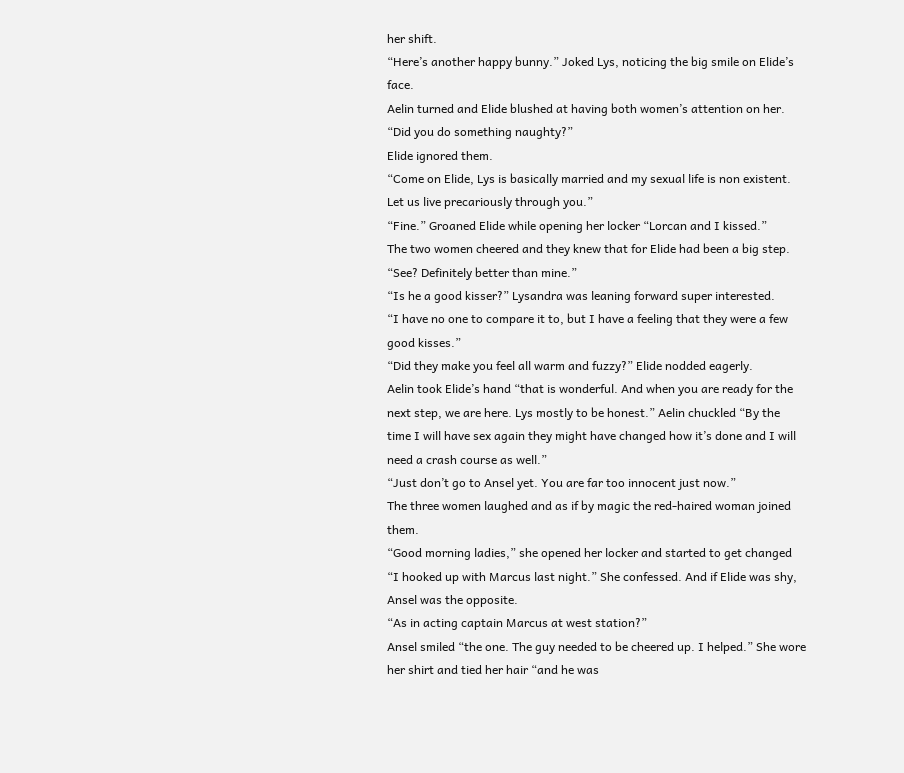her shift.
“Here’s another happy bunny.” Joked Lys, noticing the big smile on Elide’s face.
Aelin turned and Elide blushed at having both women’s attention on her.
“Did you do something naughty?”
Elide ignored them.
“Come on Elide, Lys is basically married and my sexual life is non existent. Let us live precariously through you.”
“Fine.” Groaned Elide while opening her locker “Lorcan and I kissed.”
The two women cheered and they knew that for Elide had been a big step.
“See? Definitely better than mine.”
“Is he a good kisser?” Lysandra was leaning forward super interested.
“I have no one to compare it to, but I have a feeling that they were a few good kisses.”
“Did they make you feel all warm and fuzzy?” Elide nodded eagerly.
Aelin took Elide’s hand “that is wonderful. And when you are ready for the next step, we are here. Lys mostly to be honest.” Aelin chuckled “By the time I will have sex again they might have changed how it’s done and I will need a crash course as well.”
“Just don’t go to Ansel yet. You are far too innocent just now.”
The three women laughed and as if by magic the red-haired woman joined them.
“Good morning ladies,” she opened her locker and started to get changed “I hooked up with Marcus last night.” She confessed. And if Elide was shy, Ansel was the opposite.
“As in acting captain Marcus at west station?”
Ansel smiled “the one. The guy needed to be cheered up. I helped.” She wore her shirt and tied her hair “and he was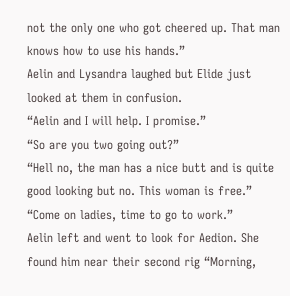not the only one who got cheered up. That man knows how to use his hands.”
Aelin and Lysandra laughed but Elide just looked at them in confusion.
“Aelin and I will help. I promise.”
“So are you two going out?”
“Hell no, the man has a nice butt and is quite good looking but no. This woman is free.”
“Come on ladies, time to go to work.”
Aelin left and went to look for Aedion. She found him near their second rig “Morning,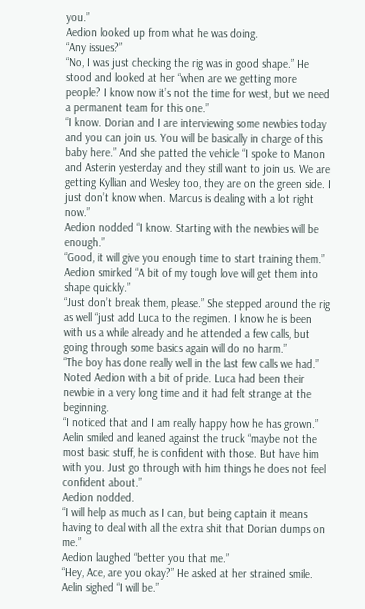you.”
Aedion looked up from what he was doing.
“Any issues?”
“No, I was just checking the rig was in good shape.” He stood and looked at her “when are we getting more people? I know now it’s not the time for west, but we need a permanent team for this one.”
“I know. Dorian and I are interviewing some newbies today and you can join us. You will be basically in charge of this baby here.” And she patted the vehicle “I spoke to Manon and Asterin yesterday and they still want to join us. We are getting Kyllian and Wesley too, they are on the green side. I just don’t know when. Marcus is dealing with a lot right now.”
Aedion nodded “I know. Starting with the newbies will be enough.”
“Good, it will give you enough time to start training them.”
Aedion smirked “A bit of my tough love will get them into shape quickly.”
“Just don’t break them, please.” She stepped around the rig as well “just add Luca to the regimen. I know he is been with us a while already and he attended a few calls, but going through some basics again will do no harm.”
“The boy has done really well in the last few calls we had.” Noted Aedion with a bit of pride. Luca had been their newbie in a very long time and it had felt strange at the beginning.
“I noticed that and I am really happy how he has grown.” Aelin smiled and leaned against the truck “maybe not the most basic stuff, he is confident with those. But have him with you. Just go through with him things he does not feel confident about.”
Aedion nodded.
“I will help as much as I can, but being captain it means having to deal with all the extra shit that Dorian dumps on me.”
Aedion laughed “better you that me.”
“Hey, Ace, are you okay?” He asked at her strained smile.
Aelin sighed “I will be.”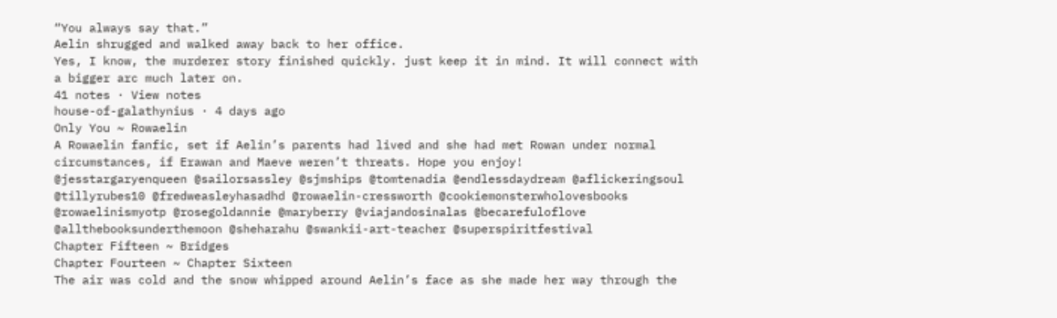“You always say that.”
Aelin shrugged and walked away back to her office.
Yes, I know, the murderer story finished quickly. just keep it in mind. It will connect with a bigger arc much later on.
41 notes · View notes
house-of-galathynius · 4 days ago
Only You ~ Rowaelin
A Rowaelin fanfic, set if Aelin’s parents had lived and she had met Rowan under normal circumstances, if Erawan and Maeve weren’t threats. Hope you enjoy!
@jesstargaryenqueen @sailorsassley @sjmships @tomtenadia @endlessdaydream @aflickeringsoul @tillyrubes10 @fredweasleyhasadhd @rowaelin-cressworth @cookiemonsterwholovesbooks @rowaelinismyotp @rosegoldannie @maryberry @viajandosinalas @becarefuloflove @allthebooksunderthemoon @sheharahu @swankii-art-teacher @superspiritfestival
Chapter Fifteen ~ Bridges
Chapter Fourteen ~ Chapter Sixteen
The air was cold and the snow whipped around Aelin’s face as she made her way through the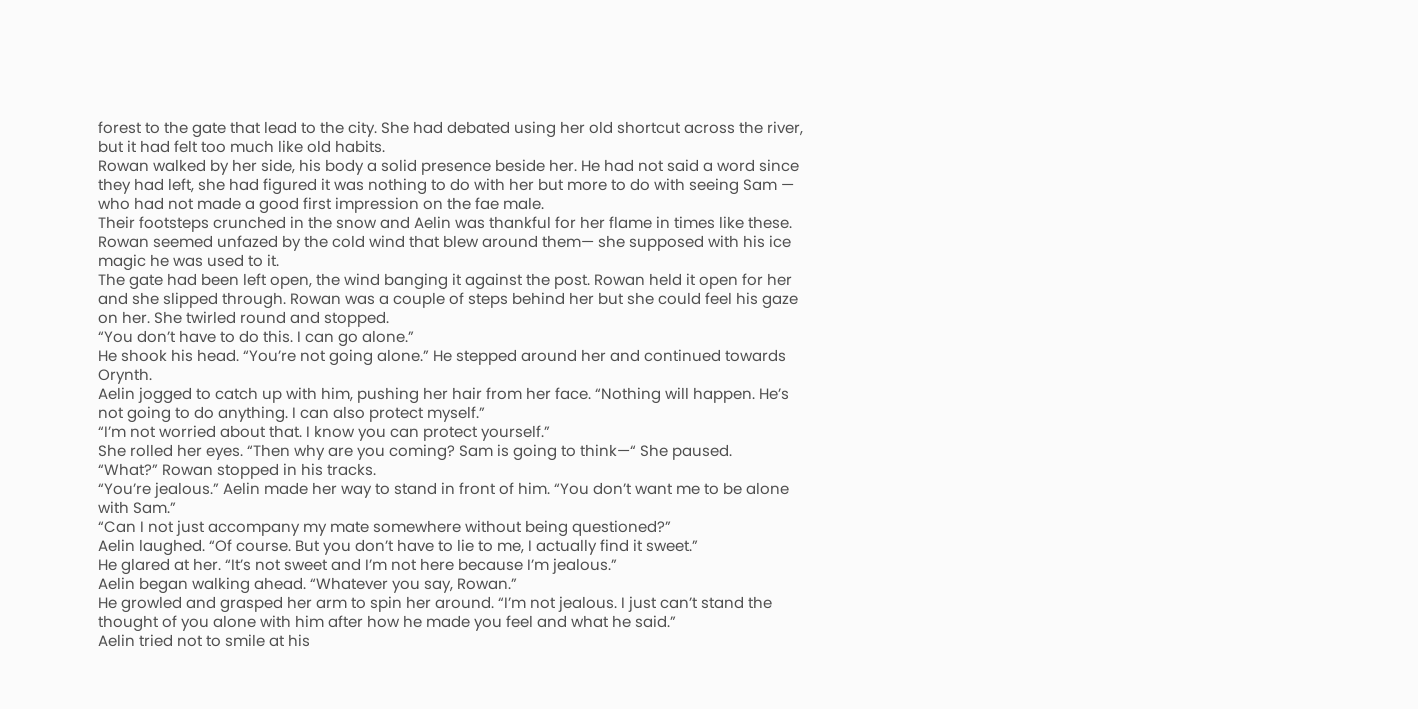forest to the gate that lead to the city. She had debated using her old shortcut across the river, but it had felt too much like old habits.
Rowan walked by her side, his body a solid presence beside her. He had not said a word since they had left, she had figured it was nothing to do with her but more to do with seeing Sam — who had not made a good first impression on the fae male.
Their footsteps crunched in the snow and Aelin was thankful for her flame in times like these. Rowan seemed unfazed by the cold wind that blew around them— she supposed with his ice magic he was used to it.
The gate had been left open, the wind banging it against the post. Rowan held it open for her and she slipped through. Rowan was a couple of steps behind her but she could feel his gaze on her. She twirled round and stopped.
“You don’t have to do this. I can go alone.”
He shook his head. “You’re not going alone.” He stepped around her and continued towards Orynth.
Aelin jogged to catch up with him, pushing her hair from her face. “Nothing will happen. He’s not going to do anything. I can also protect myself.”
“I’m not worried about that. I know you can protect yourself.”
She rolled her eyes. “Then why are you coming? Sam is going to think—“ She paused.
“What?” Rowan stopped in his tracks.
“You’re jealous.” Aelin made her way to stand in front of him. “You don’t want me to be alone with Sam.”
“Can I not just accompany my mate somewhere without being questioned?”
Aelin laughed. “Of course. But you don’t have to lie to me, I actually find it sweet.”
He glared at her. “It’s not sweet and I’m not here because I’m jealous.”
Aelin began walking ahead. “Whatever you say, Rowan.”
He growled and grasped her arm to spin her around. “I’m not jealous. I just can’t stand the thought of you alone with him after how he made you feel and what he said.”
Aelin tried not to smile at his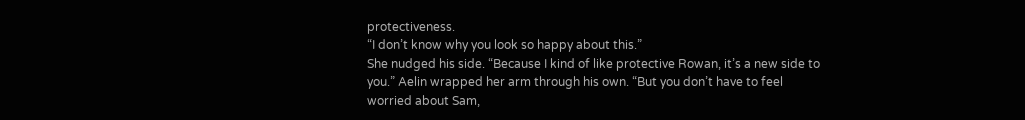protectiveness.
“I don’t know why you look so happy about this.”
She nudged his side. “Because I kind of like protective Rowan, it’s a new side to you.” Aelin wrapped her arm through his own. “But you don’t have to feel worried about Sam,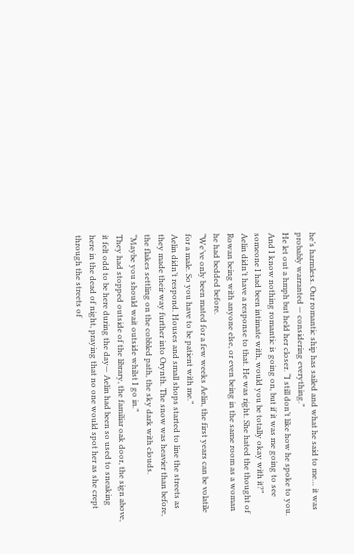he’s harmless. Our romantic ship has sailed and what he said to me… it was probably warranted — considering everything.”
He let out a hmph but held her closer. “I still don’t like how he spoke to you. And I know nothing romantic is going on, but if it was me going to see someone I had been intimate with, would you be totally okay with it?”
Aelin didn’t have a response to that. He was right. She hated the thought of Rowan being with anyone else, or even being in the same room as a woman he had bedded before.
“We’ve only been mated for a few weeks Aelin, the first years can be volatile for a male. So you have to be patient with me.”
Aelin didn’t respond. Houses and small shops started to line the streets as they made their way further into Orynth. The snow was heavier than before, the flakes settling on the cobbled path, the sky dark with clouds.
“Maybe you should wait outside whilst I go in.”
They had stopped outside of the library, the familiar oak door, the sign above, it felt odd to be here during the day— Aelin had been so used to sneaking here in the dead of night, praying that no one would spot her as she crept through the streets of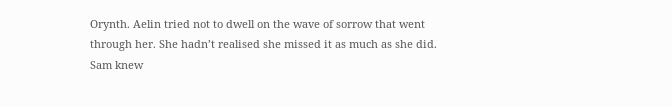Orynth. Aelin tried not to dwell on the wave of sorrow that went through her. She hadn’t realised she missed it as much as she did. Sam knew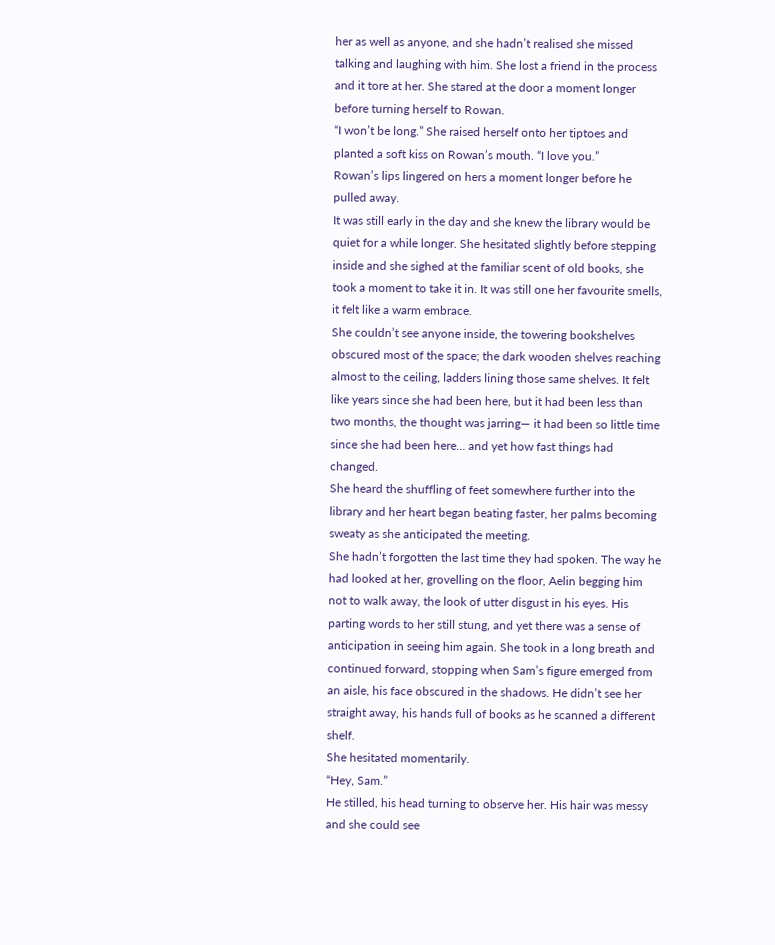her as well as anyone, and she hadn’t realised she missed talking and laughing with him. She lost a friend in the process and it tore at her. She stared at the door a moment longer before turning herself to Rowan.
“I won’t be long.” She raised herself onto her tiptoes and planted a soft kiss on Rowan’s mouth. “I love you.”
Rowan’s lips lingered on hers a moment longer before he pulled away.
It was still early in the day and she knew the library would be quiet for a while longer. She hesitated slightly before stepping inside and she sighed at the familiar scent of old books, she took a moment to take it in. It was still one her favourite smells, it felt like a warm embrace.
She couldn’t see anyone inside, the towering bookshelves obscured most of the space; the dark wooden shelves reaching almost to the ceiling, ladders lining those same shelves. It felt like years since she had been here, but it had been less than two months, the thought was jarring— it had been so little time since she had been here… and yet how fast things had changed.
She heard the shuffling of feet somewhere further into the library and her heart began beating faster, her palms becoming sweaty as she anticipated the meeting.
She hadn’t forgotten the last time they had spoken. The way he had looked at her, grovelling on the floor, Aelin begging him not to walk away, the look of utter disgust in his eyes. His parting words to her still stung, and yet there was a sense of anticipation in seeing him again. She took in a long breath and continued forward, stopping when Sam’s figure emerged from an aisle, his face obscured in the shadows. He didn’t see her straight away, his hands full of books as he scanned a different shelf.
She hesitated momentarily.
“Hey, Sam.”
He stilled, his head turning to observe her. His hair was messy and she could see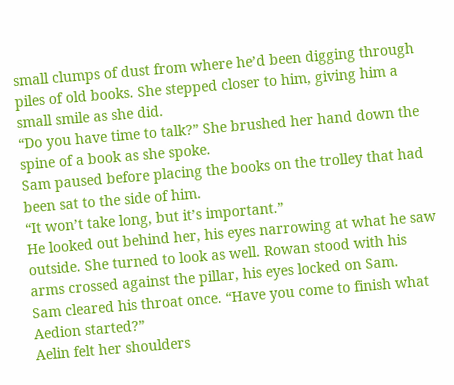small clumps of dust from where he’d been digging through piles of old books. She stepped closer to him, giving him a small smile as she did.
“Do you have time to talk?” She brushed her hand down the spine of a book as she spoke.
Sam paused before placing the books on the trolley that had been sat to the side of him.
“It won’t take long, but it’s important.”
He looked out behind her, his eyes narrowing at what he saw outside. She turned to look as well. Rowan stood with his arms crossed against the pillar, his eyes locked on Sam.
Sam cleared his throat once. “Have you come to finish what Aedion started?”
Aelin felt her shoulders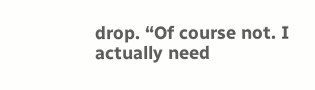drop. “Of course not. I actually need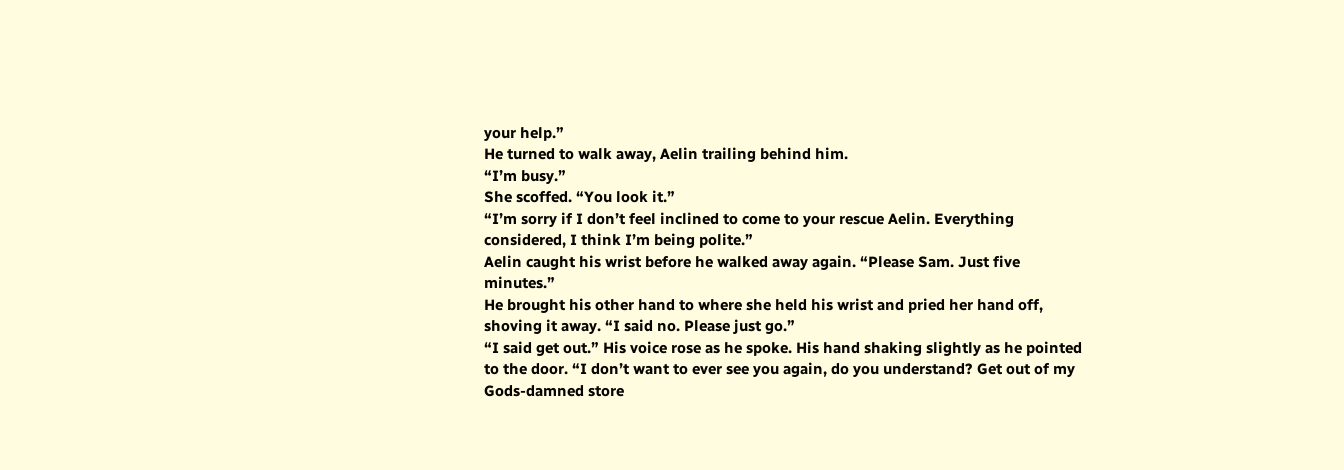your help.”
He turned to walk away, Aelin trailing behind him.
“I’m busy.”
She scoffed. “You look it.”
“I’m sorry if I don’t feel inclined to come to your rescue Aelin. Everything considered, I think I’m being polite.”
Aelin caught his wrist before he walked away again. “Please Sam. Just five minutes.”
He brought his other hand to where she held his wrist and pried her hand off, shoving it away. “I said no. Please just go.”
“I said get out.” His voice rose as he spoke. His hand shaking slightly as he pointed to the door. “I don’t want to ever see you again, do you understand? Get out of my Gods-damned store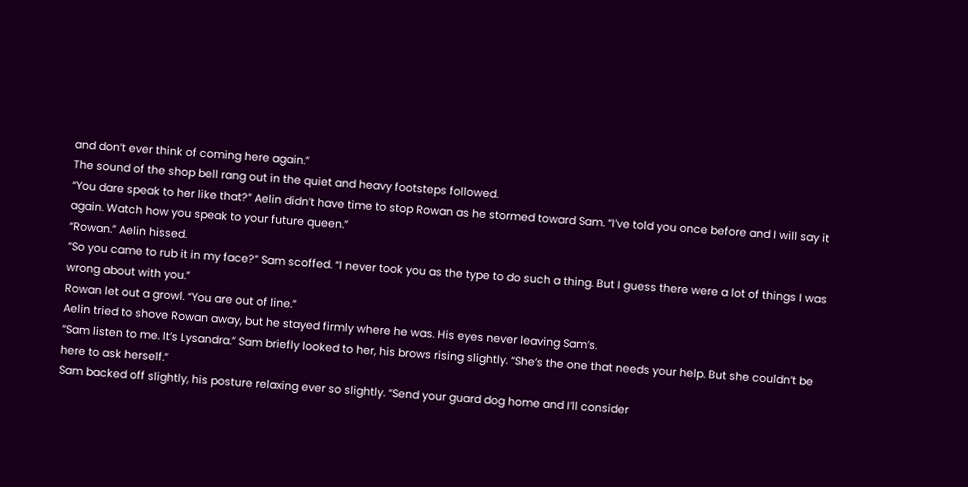and don’t ever think of coming here again.”
The sound of the shop bell rang out in the quiet and heavy footsteps followed.
“You dare speak to her like that?” Aelin didn’t have time to stop Rowan as he stormed toward Sam. “I’ve told you once before and I will say it again. Watch how you speak to your future queen.”
“Rowan.” Aelin hissed.
“So you came to rub it in my face?” Sam scoffed. “I never took you as the type to do such a thing. But I guess there were a lot of things I was wrong about with you.”
Rowan let out a growl. “You are out of line.”
Aelin tried to shove Rowan away, but he stayed firmly where he was. His eyes never leaving Sam’s.
“Sam listen to me. It’s Lysandra.” Sam briefly looked to her, his brows rising slightly. “She’s the one that needs your help. But she couldn’t be here to ask herself.”
Sam backed off slightly, his posture relaxing ever so slightly. “Send your guard dog home and I’ll consider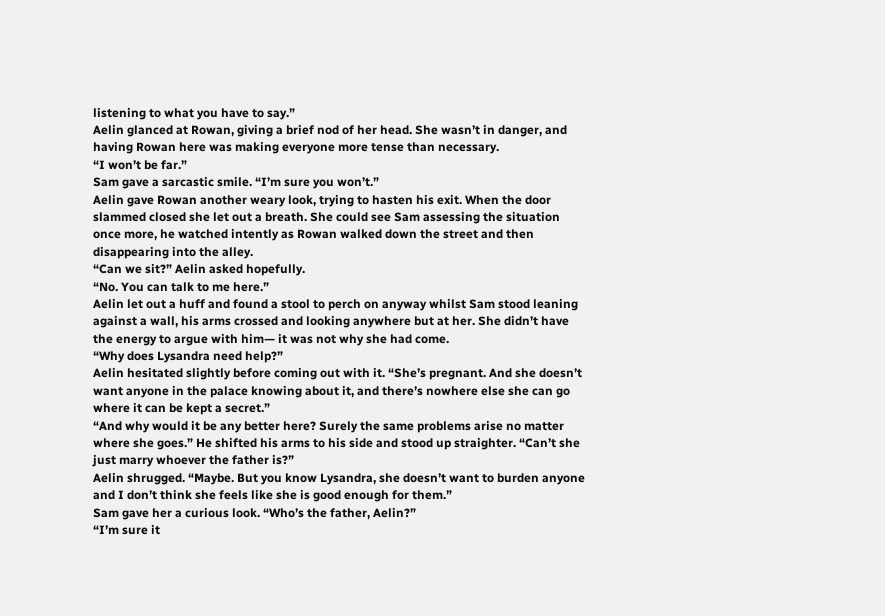listening to what you have to say.”
Aelin glanced at Rowan, giving a brief nod of her head. She wasn’t in danger, and having Rowan here was making everyone more tense than necessary.
“I won’t be far.”
Sam gave a sarcastic smile. “I’m sure you won’t.”
Aelin gave Rowan another weary look, trying to hasten his exit. When the door slammed closed she let out a breath. She could see Sam assessing the situation once more, he watched intently as Rowan walked down the street and then disappearing into the alley.
“Can we sit?” Aelin asked hopefully.
“No. You can talk to me here.”
Aelin let out a huff and found a stool to perch on anyway whilst Sam stood leaning against a wall, his arms crossed and looking anywhere but at her. She didn’t have the energy to argue with him— it was not why she had come.
“Why does Lysandra need help?”
Aelin hesitated slightly before coming out with it. “She’s pregnant. And she doesn’t want anyone in the palace knowing about it, and there’s nowhere else she can go where it can be kept a secret.”
“And why would it be any better here? Surely the same problems arise no matter where she goes.” He shifted his arms to his side and stood up straighter. “Can’t she just marry whoever the father is?”
Aelin shrugged. “Maybe. But you know Lysandra, she doesn’t want to burden anyone and I don’t think she feels like she is good enough for them.”
Sam gave her a curious look. “Who’s the father, Aelin?”
“I’m sure it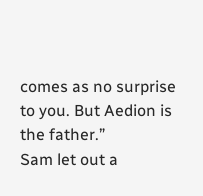comes as no surprise to you. But Aedion is the father.”
Sam let out a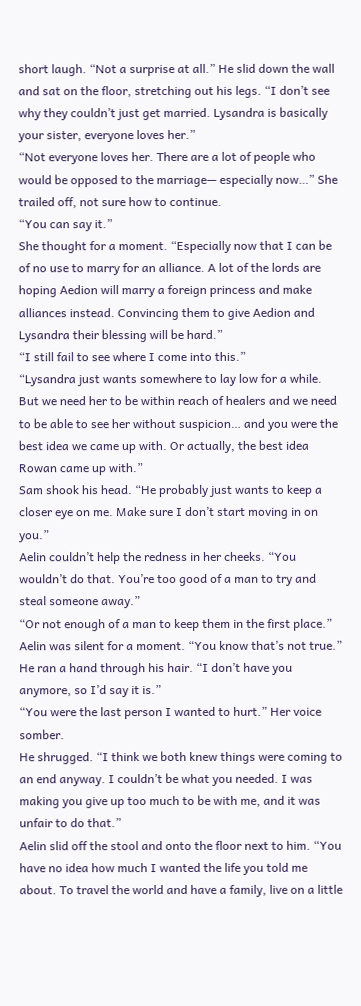short laugh. “Not a surprise at all.” He slid down the wall and sat on the floor, stretching out his legs. “I don’t see why they couldn’t just get married. Lysandra is basically your sister, everyone loves her.”
“Not everyone loves her. There are a lot of people who would be opposed to the marriage— especially now…” She trailed off, not sure how to continue.
“You can say it.”
She thought for a moment. “Especially now that I can be of no use to marry for an alliance. A lot of the lords are hoping Aedion will marry a foreign princess and make alliances instead. Convincing them to give Aedion and Lysandra their blessing will be hard.”
“I still fail to see where I come into this.”
“Lysandra just wants somewhere to lay low for a while. But we need her to be within reach of healers and we need to be able to see her without suspicion… and you were the best idea we came up with. Or actually, the best idea Rowan came up with.”
Sam shook his head. “He probably just wants to keep a closer eye on me. Make sure I don’t start moving in on you.”
Aelin couldn’t help the redness in her cheeks. “You wouldn’t do that. You’re too good of a man to try and steal someone away.”
“Or not enough of a man to keep them in the first place.”
Aelin was silent for a moment. “You know that’s not true.”
He ran a hand through his hair. “I don’t have you anymore, so I’d say it is.”
“You were the last person I wanted to hurt.” Her voice somber.
He shrugged. “I think we both knew things were coming to an end anyway. I couldn’t be what you needed. I was making you give up too much to be with me, and it was unfair to do that.”
Aelin slid off the stool and onto the floor next to him. “You have no idea how much I wanted the life you told me about. To travel the world and have a family, live on a little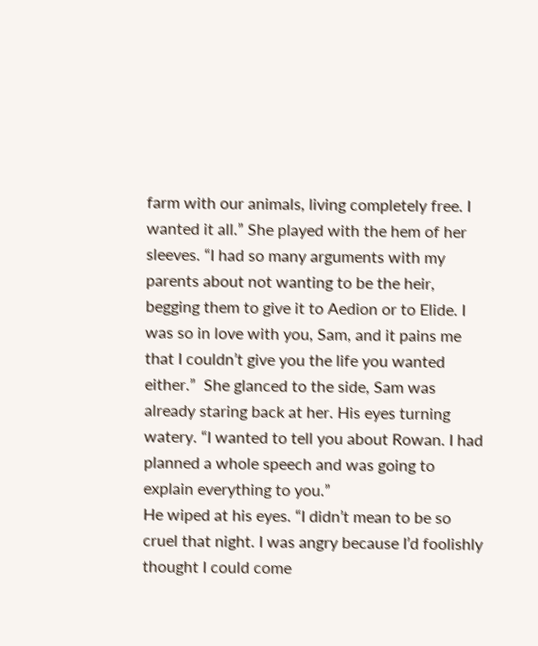farm with our animals, living completely free. I wanted it all.” She played with the hem of her sleeves. “I had so many arguments with my parents about not wanting to be the heir, begging them to give it to Aedion or to Elide. I was so in love with you, Sam, and it pains me that I couldn’t give you the life you wanted either.”  She glanced to the side, Sam was already staring back at her. His eyes turning watery. “I wanted to tell you about Rowan. I had planned a whole speech and was going to explain everything to you.”
He wiped at his eyes. “I didn’t mean to be so cruel that night. I was angry because I’d foolishly thought I could come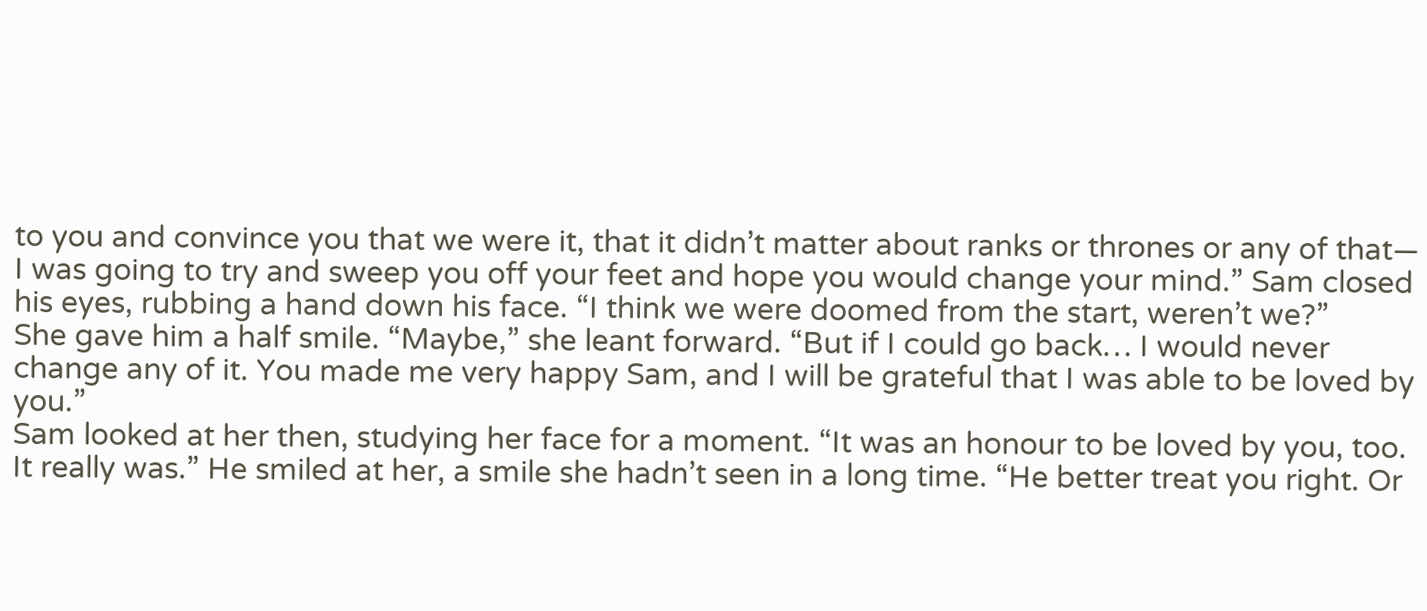to you and convince you that we were it, that it didn’t matter about ranks or thrones or any of that— I was going to try and sweep you off your feet and hope you would change your mind.” Sam closed his eyes, rubbing a hand down his face. “I think we were doomed from the start, weren’t we?”
She gave him a half smile. “Maybe,” she leant forward. “But if I could go back… I would never change any of it. You made me very happy Sam, and I will be grateful that I was able to be loved by you.”
Sam looked at her then, studying her face for a moment. “It was an honour to be loved by you, too. It really was.” He smiled at her, a smile she hadn’t seen in a long time. “He better treat you right. Or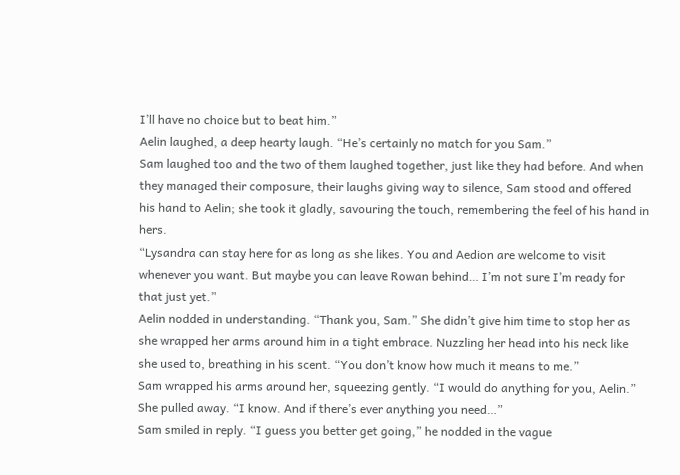I’ll have no choice but to beat him.”
Aelin laughed, a deep hearty laugh. “He’s certainly no match for you Sam.”
Sam laughed too and the two of them laughed together, just like they had before. And when they managed their composure, their laughs giving way to silence, Sam stood and offered his hand to Aelin; she took it gladly, savouring the touch, remembering the feel of his hand in hers.
“Lysandra can stay here for as long as she likes. You and Aedion are welcome to visit whenever you want. But maybe you can leave Rowan behind… I’m not sure I’m ready for that just yet.”
Aelin nodded in understanding. “Thank you, Sam.” She didn’t give him time to stop her as she wrapped her arms around him in a tight embrace. Nuzzling her head into his neck like she used to, breathing in his scent. “You don’t know how much it means to me.”
Sam wrapped his arms around her, squeezing gently. “I would do anything for you, Aelin.”
She pulled away. “I know. And if there’s ever anything you need…”
Sam smiled in reply. “I guess you better get going,” he nodded in the vague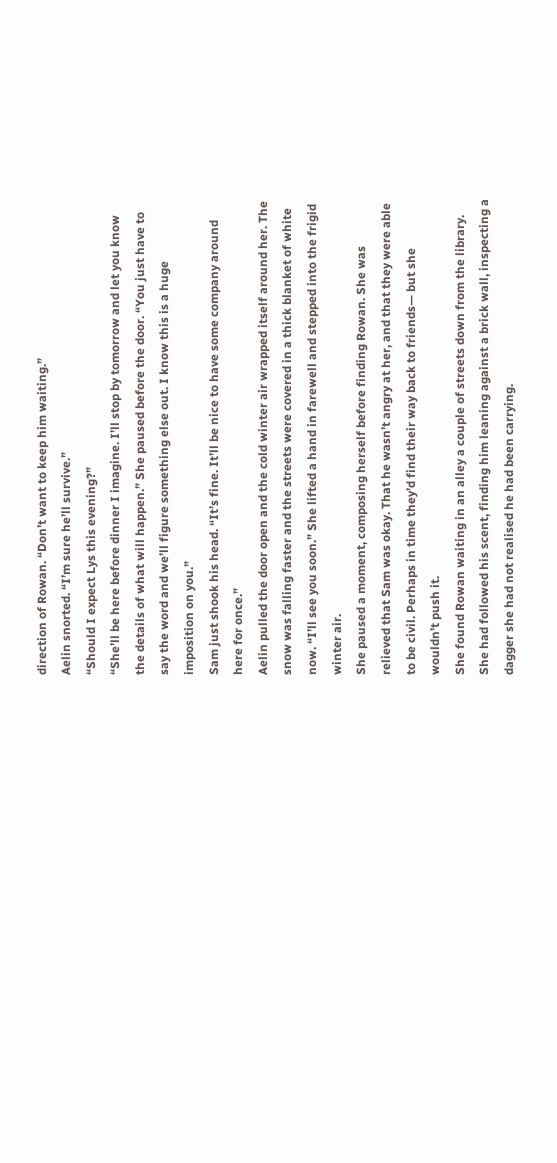direction of Rowan. “Don’t want to keep him waiting.”
Aelin snorted. “I’m sure he’ll survive.”
“Should I expect Lys this evening?”
“She’ll be here before dinner I imagine. I’ll stop by tomorrow and let you know the details of what will happen.” She paused before the door. “You just have to say the word and we’ll figure something else out. I know this is a huge imposition on you.”
Sam just shook his head. “It’s fine. It’ll be nice to have some company around here for once.”
Aelin pulled the door open and the cold winter air wrapped itself around her. The snow was falling faster and the streets were covered in a thick blanket of white now. “I’ll see you soon.” She lifted a hand in farewell and stepped into the frigid winter air.
She paused a moment, composing herself before finding Rowan. She was relieved that Sam was okay. That he wasn’t angry at her, and that they were able to be civil. Perhaps in time they’d find their way back to friends— but she wouldn’t push it.
She found Rowan waiting in an alley a couple of streets down from the library. She had followed his scent, finding him leaning against a brick wall, inspecting a dagger she had not realised he had been carrying.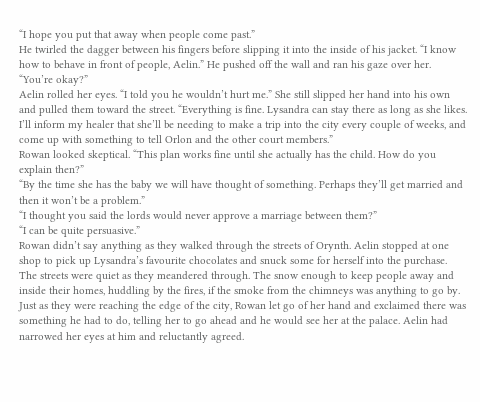“I hope you put that away when people come past.”
He twirled the dagger between his fingers before slipping it into the inside of his jacket. “I know how to behave in front of people, Aelin.” He pushed off the wall and ran his gaze over her. “You’re okay?”
Aelin rolled her eyes. “I told you he wouldn’t hurt me.” She still slipped her hand into his own and pulled them toward the street. “Everything is fine. Lysandra can stay there as long as she likes. I’ll inform my healer that she’ll be needing to make a trip into the city every couple of weeks, and come up with something to tell Orlon and the other court members.”
Rowan looked skeptical. “This plan works fine until she actually has the child. How do you explain then?”
“By the time she has the baby we will have thought of something. Perhaps they’ll get married and then it won’t be a problem.”
“I thought you said the lords would never approve a marriage between them?”
“I can be quite persuasive.”
Rowan didn’t say anything as they walked through the streets of Orynth. Aelin stopped at one shop to pick up Lysandra’s favourite chocolates and snuck some for herself into the purchase.
The streets were quiet as they meandered through. The snow enough to keep people away and inside their homes, huddling by the fires, if the smoke from the chimneys was anything to go by.
Just as they were reaching the edge of the city, Rowan let go of her hand and exclaimed there was something he had to do, telling her to go ahead and he would see her at the palace. Aelin had narrowed her eyes at him and reluctantly agreed.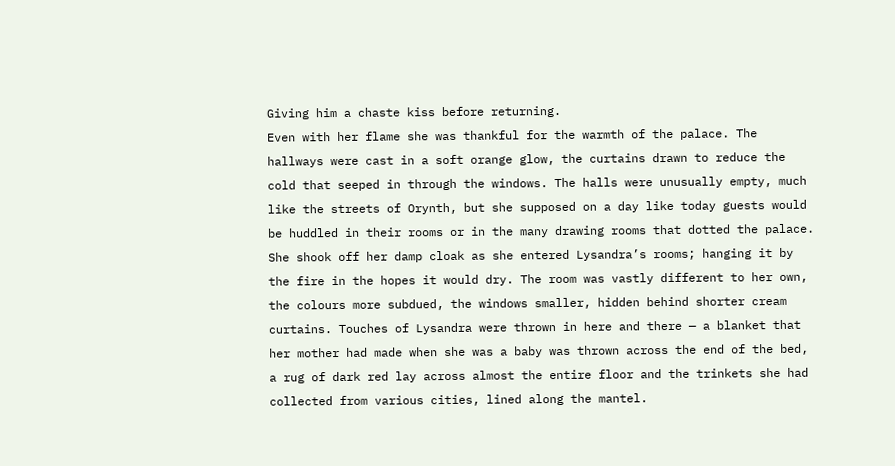Giving him a chaste kiss before returning.
Even with her flame she was thankful for the warmth of the palace. The hallways were cast in a soft orange glow, the curtains drawn to reduce the cold that seeped in through the windows. The halls were unusually empty, much like the streets of Orynth, but she supposed on a day like today guests would be huddled in their rooms or in the many drawing rooms that dotted the palace.
She shook off her damp cloak as she entered Lysandra’s rooms; hanging it by the fire in the hopes it would dry. The room was vastly different to her own, the colours more subdued, the windows smaller, hidden behind shorter cream curtains. Touches of Lysandra were thrown in here and there — a blanket that her mother had made when she was a baby was thrown across the end of the bed, a rug of dark red lay across almost the entire floor and the trinkets she had collected from various cities, lined along the mantel.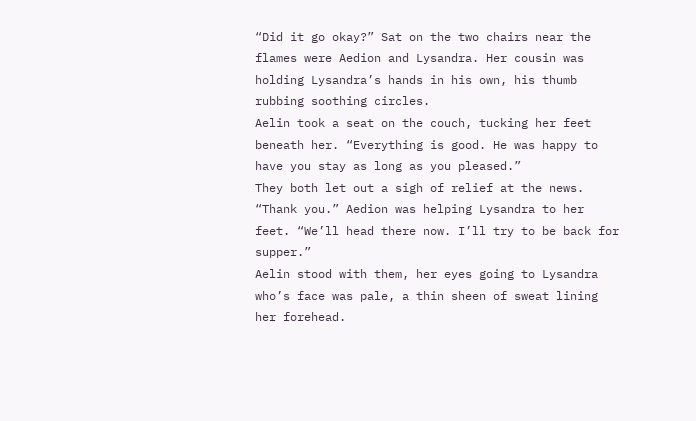“Did it go okay?” Sat on the two chairs near the flames were Aedion and Lysandra. Her cousin was holding Lysandra’s hands in his own, his thumb rubbing soothing circles.
Aelin took a seat on the couch, tucking her feet beneath her. “Everything is good. He was happy to have you stay as long as you pleased.”
They both let out a sigh of relief at the news. “Thank you.” Aedion was helping Lysandra to her feet. “We’ll head there now. I’ll try to be back for supper.”
Aelin stood with them, her eyes going to Lysandra who’s face was pale, a thin sheen of sweat lining her forehead.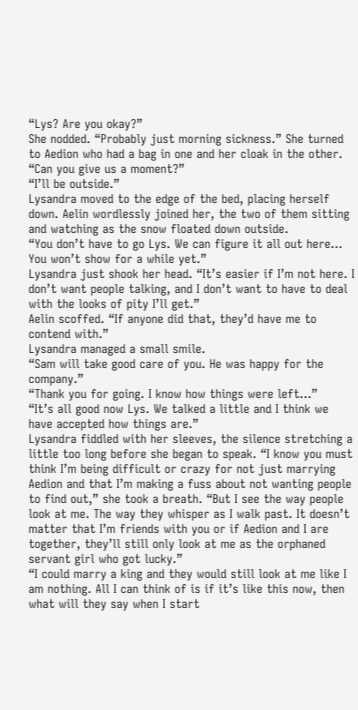“Lys? Are you okay?”
She nodded. “Probably just morning sickness.” She turned to Aedion who had a bag in one and her cloak in the other. “Can you give us a moment?”
“I’ll be outside.”
Lysandra moved to the edge of the bed, placing herself down. Aelin wordlessly joined her, the two of them sitting and watching as the snow floated down outside.
“You don’t have to go Lys. We can figure it all out here… You won’t show for a while yet.”
Lysandra just shook her head. “It’s easier if I’m not here. I don’t want people talking, and I don’t want to have to deal with the looks of pity I’ll get.”
Aelin scoffed. “If anyone did that, they’d have me to contend with.”
Lysandra managed a small smile.
“Sam will take good care of you. He was happy for the company.”
“Thank you for going. I know how things were left…”
“It’s all good now Lys. We talked a little and I think we have accepted how things are.”
Lysandra fiddled with her sleeves, the silence stretching a little too long before she began to speak. “I know you must think I’m being difficult or crazy for not just marrying Aedion and that I’m making a fuss about not wanting people to find out,” she took a breath. “But I see the way people look at me. The way they whisper as I walk past. It doesn’t matter that I’m friends with you or if Aedion and I are together, they’ll still only look at me as the orphaned servant girl who got lucky.”
“I could marry a king and they would still look at me like I am nothing. All I can think of is if it’s like this now, then what will they say when I start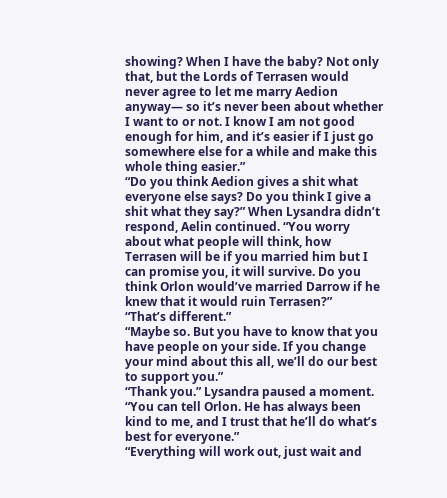showing? When I have the baby? Not only that, but the Lords of Terrasen would never agree to let me marry Aedion anyway— so it’s never been about whether I want to or not. I know I am not good enough for him, and it’s easier if I just go somewhere else for a while and make this whole thing easier.”
“Do you think Aedion gives a shit what everyone else says? Do you think I give a shit what they say?” When Lysandra didn’t respond, Aelin continued. “You worry about what people will think, how Terrasen will be if you married him but I can promise you, it will survive. Do you think Orlon would’ve married Darrow if he knew that it would ruin Terrasen?”
“That’s different.”
“Maybe so. But you have to know that you have people on your side. If you change your mind about this all, we’ll do our best to support you.”
“Thank you.” Lysandra paused a moment. “You can tell Orlon. He has always been kind to me, and I trust that he’ll do what’s best for everyone.”
“Everything will work out, just wait and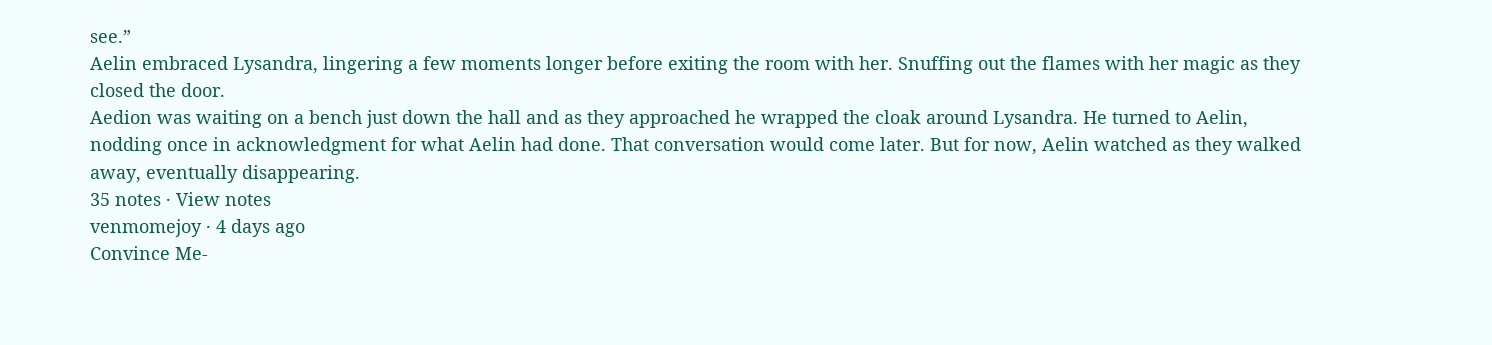see.”
Aelin embraced Lysandra, lingering a few moments longer before exiting the room with her. Snuffing out the flames with her magic as they closed the door.
Aedion was waiting on a bench just down the hall and as they approached he wrapped the cloak around Lysandra. He turned to Aelin, nodding once in acknowledgment for what Aelin had done. That conversation would come later. But for now, Aelin watched as they walked away, eventually disappearing.
35 notes · View notes
venmomejoy · 4 days ago
Convince Me-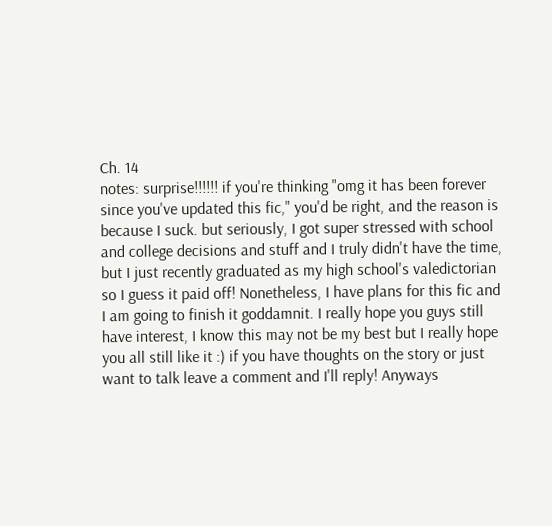Ch. 14
notes: surprise!!!!!! if you're thinking "omg it has been forever since you've updated this fic," you'd be right, and the reason is because I suck. but seriously, I got super stressed with school and college decisions and stuff and I truly didn't have the time, but I just recently graduated as my high school's valedictorian so I guess it paid off! Nonetheless, I have plans for this fic and I am going to finish it goddamnit. I really hope you guys still have interest, I know this may not be my best but I really hope you all still like it :) if you have thoughts on the story or just want to talk leave a comment and I'll reply! Anyways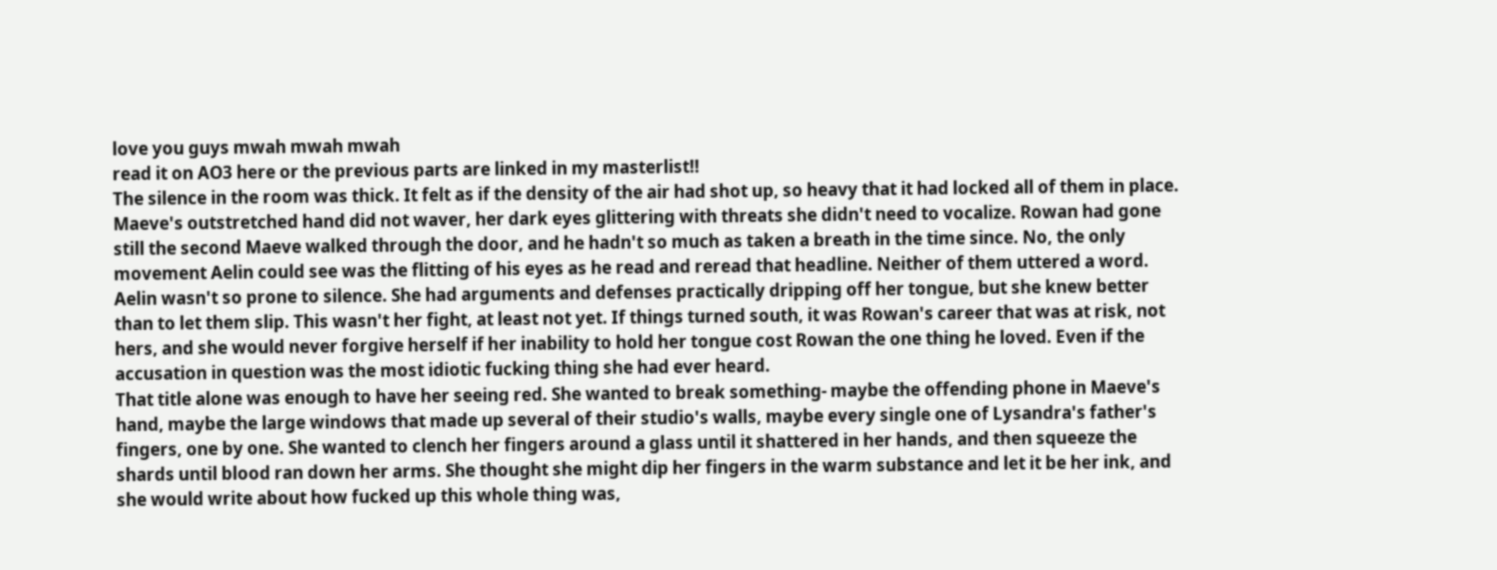love you guys mwah mwah mwah
read it on AO3 here or the previous parts are linked in my masterlist!!
The silence in the room was thick. It felt as if the density of the air had shot up, so heavy that it had locked all of them in place. Maeve's outstretched hand did not waver, her dark eyes glittering with threats she didn't need to vocalize. Rowan had gone still the second Maeve walked through the door, and he hadn't so much as taken a breath in the time since. No, the only movement Aelin could see was the flitting of his eyes as he read and reread that headline. Neither of them uttered a word.
Aelin wasn't so prone to silence. She had arguments and defenses practically dripping off her tongue, but she knew better than to let them slip. This wasn't her fight, at least not yet. If things turned south, it was Rowan's career that was at risk, not hers, and she would never forgive herself if her inability to hold her tongue cost Rowan the one thing he loved. Even if the accusation in question was the most idiotic fucking thing she had ever heard.
That title alone was enough to have her seeing red. She wanted to break something- maybe the offending phone in Maeve's hand, maybe the large windows that made up several of their studio's walls, maybe every single one of Lysandra's father's fingers, one by one. She wanted to clench her fingers around a glass until it shattered in her hands, and then squeeze the shards until blood ran down her arms. She thought she might dip her fingers in the warm substance and let it be her ink, and she would write about how fucked up this whole thing was,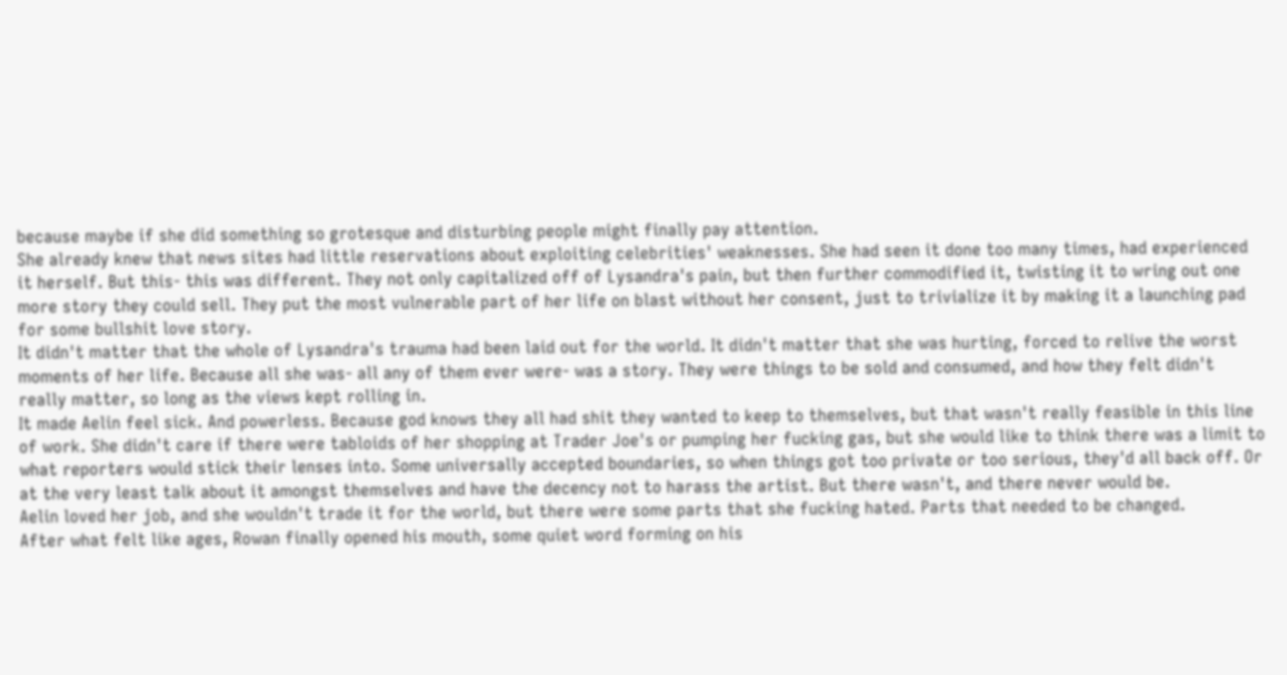because maybe if she did something so grotesque and disturbing people might finally pay attention.
She already knew that news sites had little reservations about exploiting celebrities' weaknesses. She had seen it done too many times, had experienced it herself. But this- this was different. They not only capitalized off of Lysandra's pain, but then further commodified it, twisting it to wring out one more story they could sell. They put the most vulnerable part of her life on blast without her consent, just to trivialize it by making it a launching pad for some bullshit love story.
It didn't matter that the whole of Lysandra's trauma had been laid out for the world. It didn't matter that she was hurting, forced to relive the worst moments of her life. Because all she was- all any of them ever were- was a story. They were things to be sold and consumed, and how they felt didn't really matter, so long as the views kept rolling in.
It made Aelin feel sick. And powerless. Because god knows they all had shit they wanted to keep to themselves, but that wasn't really feasible in this line of work. She didn't care if there were tabloids of her shopping at Trader Joe's or pumping her fucking gas, but she would like to think there was a limit to what reporters would stick their lenses into. Some universally accepted boundaries, so when things got too private or too serious, they'd all back off. Or at the very least talk about it amongst themselves and have the decency not to harass the artist. But there wasn't, and there never would be.
Aelin loved her job, and she wouldn't trade it for the world, but there were some parts that she fucking hated. Parts that needed to be changed.
After what felt like ages, Rowan finally opened his mouth, some quiet word forming on his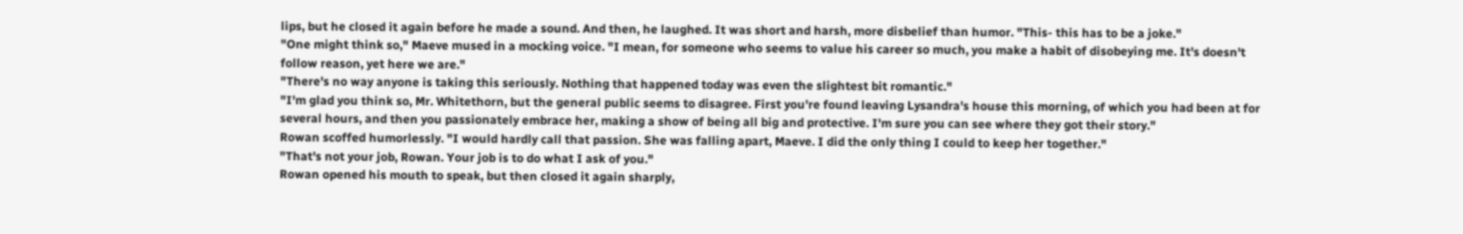lips, but he closed it again before he made a sound. And then, he laughed. It was short and harsh, more disbelief than humor. "This- this has to be a joke."
"One might think so," Maeve mused in a mocking voice. "I mean, for someone who seems to value his career so much, you make a habit of disobeying me. It's doesn't follow reason, yet here we are."
"There's no way anyone is taking this seriously. Nothing that happened today was even the slightest bit romantic."
"I'm glad you think so, Mr. Whitethorn, but the general public seems to disagree. First you're found leaving Lysandra's house this morning, of which you had been at for several hours, and then you passionately embrace her, making a show of being all big and protective. I'm sure you can see where they got their story."
Rowan scoffed humorlessly. "I would hardly call that passion. She was falling apart, Maeve. I did the only thing I could to keep her together."
"That's not your job, Rowan. Your job is to do what I ask of you."
Rowan opened his mouth to speak, but then closed it again sharply,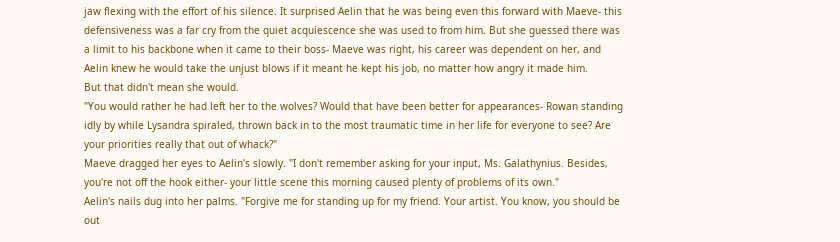jaw flexing with the effort of his silence. It surprised Aelin that he was being even this forward with Maeve- this defensiveness was a far cry from the quiet acquiescence she was used to from him. But she guessed there was a limit to his backbone when it came to their boss- Maeve was right, his career was dependent on her, and Aelin knew he would take the unjust blows if it meant he kept his job, no matter how angry it made him.
But that didn't mean she would.
"You would rather he had left her to the wolves? Would that have been better for appearances- Rowan standing idly by while Lysandra spiraled, thrown back in to the most traumatic time in her life for everyone to see? Are your priorities really that out of whack?"
Maeve dragged her eyes to Aelin's slowly. "I don't remember asking for your input, Ms. Galathynius. Besides, you're not off the hook either- your little scene this morning caused plenty of problems of its own."
Aelin's nails dug into her palms. "Forgive me for standing up for my friend. Your artist. You know, you should be out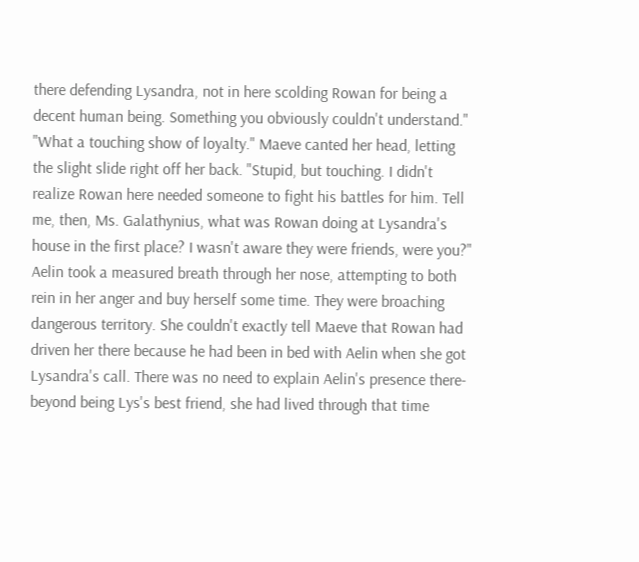there defending Lysandra, not in here scolding Rowan for being a decent human being. Something you obviously couldn't understand."
"What a touching show of loyalty." Maeve canted her head, letting the slight slide right off her back. "Stupid, but touching. I didn't realize Rowan here needed someone to fight his battles for him. Tell me, then, Ms. Galathynius, what was Rowan doing at Lysandra's house in the first place? I wasn't aware they were friends, were you?"
Aelin took a measured breath through her nose, attempting to both rein in her anger and buy herself some time. They were broaching dangerous territory. She couldn't exactly tell Maeve that Rowan had driven her there because he had been in bed with Aelin when she got Lysandra's call. There was no need to explain Aelin's presence there- beyond being Lys's best friend, she had lived through that time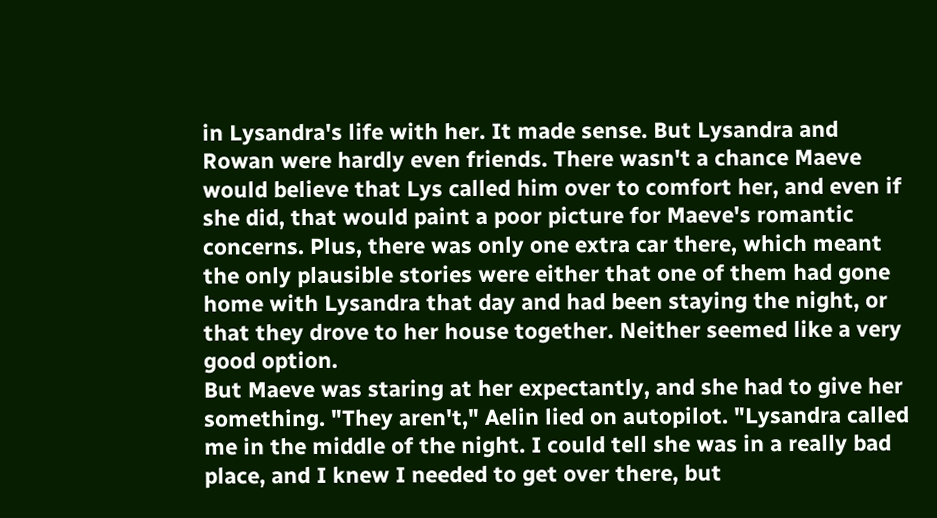in Lysandra's life with her. It made sense. But Lysandra and Rowan were hardly even friends. There wasn't a chance Maeve would believe that Lys called him over to comfort her, and even if she did, that would paint a poor picture for Maeve's romantic concerns. Plus, there was only one extra car there, which meant the only plausible stories were either that one of them had gone home with Lysandra that day and had been staying the night, or that they drove to her house together. Neither seemed like a very good option.
But Maeve was staring at her expectantly, and she had to give her something. "They aren't," Aelin lied on autopilot. "Lysandra called me in the middle of the night. I could tell she was in a really bad place, and I knew I needed to get over there, but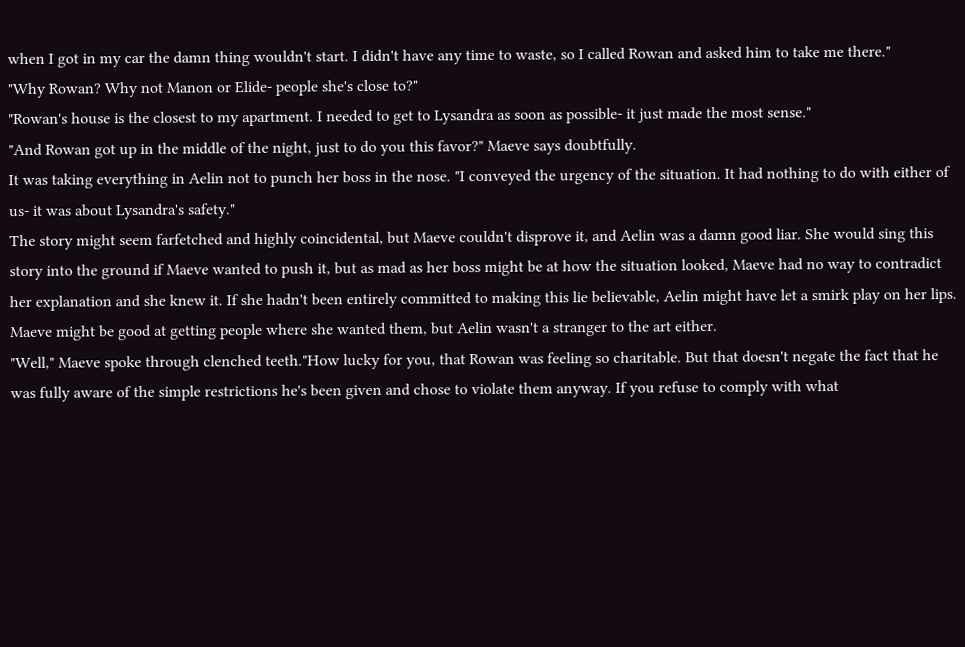when I got in my car the damn thing wouldn't start. I didn't have any time to waste, so I called Rowan and asked him to take me there."
"Why Rowan? Why not Manon or Elide- people she's close to?"
"Rowan's house is the closest to my apartment. I needed to get to Lysandra as soon as possible- it just made the most sense."
"And Rowan got up in the middle of the night, just to do you this favor?" Maeve says doubtfully.
It was taking everything in Aelin not to punch her boss in the nose. "I conveyed the urgency of the situation. It had nothing to do with either of us- it was about Lysandra's safety."
The story might seem farfetched and highly coincidental, but Maeve couldn't disprove it, and Aelin was a damn good liar. She would sing this story into the ground if Maeve wanted to push it, but as mad as her boss might be at how the situation looked, Maeve had no way to contradict her explanation and she knew it. If she hadn't been entirely committed to making this lie believable, Aelin might have let a smirk play on her lips. Maeve might be good at getting people where she wanted them, but Aelin wasn't a stranger to the art either.
"Well," Maeve spoke through clenched teeth."How lucky for you, that Rowan was feeling so charitable. But that doesn't negate the fact that he was fully aware of the simple restrictions he's been given and chose to violate them anyway. If you refuse to comply with what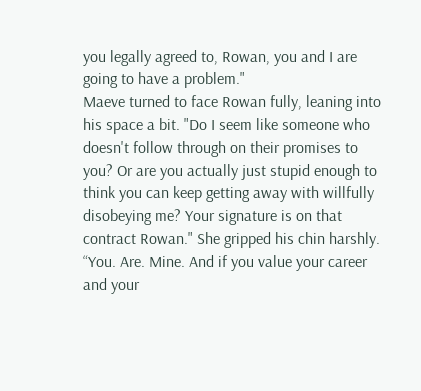you legally agreed to, Rowan, you and I are going to have a problem."
Maeve turned to face Rowan fully, leaning into his space a bit. "Do I seem like someone who doesn't follow through on their promises to you? Or are you actually just stupid enough to think you can keep getting away with willfully disobeying me? Your signature is on that contract Rowan." She gripped his chin harshly. “You. Are. Mine. And if you value your career and your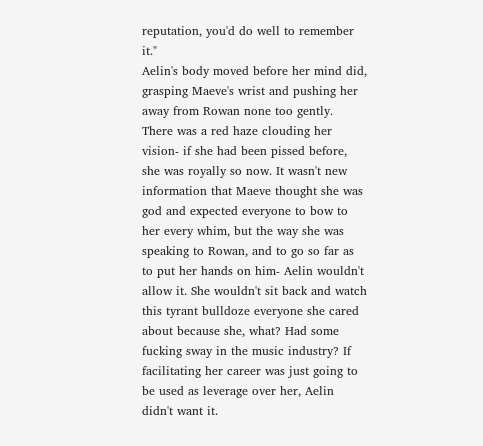reputation, you'd do well to remember it."
Aelin's body moved before her mind did, grasping Maeve's wrist and pushing her away from Rowan none too gently. There was a red haze clouding her vision- if she had been pissed before, she was royally so now. It wasn't new information that Maeve thought she was god and expected everyone to bow to her every whim, but the way she was speaking to Rowan, and to go so far as to put her hands on him- Aelin wouldn't allow it. She wouldn't sit back and watch this tyrant bulldoze everyone she cared about because she, what? Had some fucking sway in the music industry? If facilitating her career was just going to be used as leverage over her, Aelin didn't want it.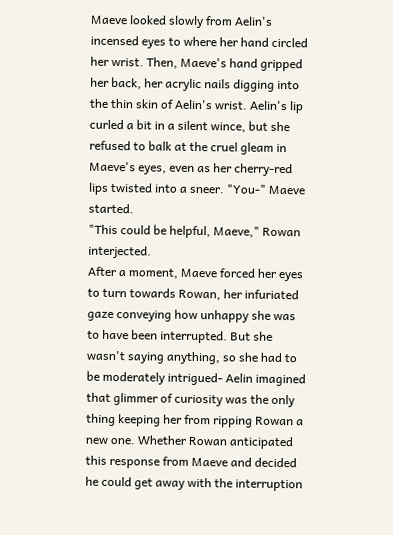Maeve looked slowly from Aelin's incensed eyes to where her hand circled her wrist. Then, Maeve's hand gripped her back, her acrylic nails digging into the thin skin of Aelin's wrist. Aelin's lip curled a bit in a silent wince, but she refused to balk at the cruel gleam in Maeve's eyes, even as her cherry-red lips twisted into a sneer. "You-" Maeve started.
"This could be helpful, Maeve," Rowan interjected.
After a moment, Maeve forced her eyes to turn towards Rowan, her infuriated gaze conveying how unhappy she was to have been interrupted. But she wasn't saying anything, so she had to be moderately intrigued- Aelin imagined that glimmer of curiosity was the only thing keeping her from ripping Rowan a new one. Whether Rowan anticipated this response from Maeve and decided he could get away with the interruption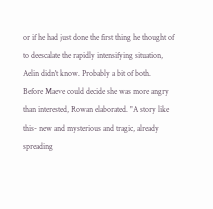or if he had just done the first thing he thought of to deescalate the rapidly intensifying situation, Aelin didn't know. Probably a bit of both.
Before Maeve could decide she was more angry than interested, Rowan elaborated. "A story like this- new and mysterious and tragic, already spreading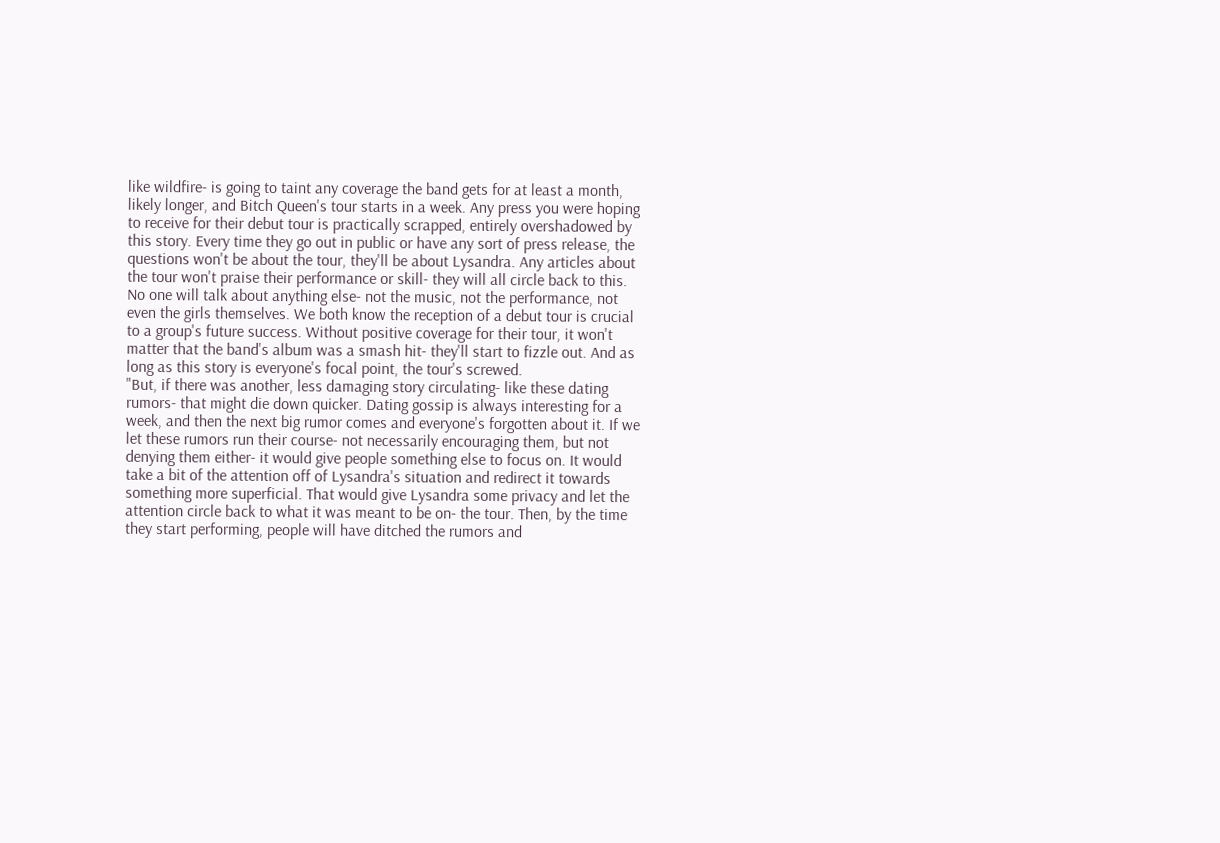like wildfire- is going to taint any coverage the band gets for at least a month, likely longer, and Bitch Queen's tour starts in a week. Any press you were hoping to receive for their debut tour is practically scrapped, entirely overshadowed by this story. Every time they go out in public or have any sort of press release, the questions won't be about the tour, they'll be about Lysandra. Any articles about the tour won't praise their performance or skill- they will all circle back to this. No one will talk about anything else- not the music, not the performance, not even the girls themselves. We both know the reception of a debut tour is crucial to a group's future success. Without positive coverage for their tour, it won't matter that the band's album was a smash hit- they'll start to fizzle out. And as long as this story is everyone's focal point, the tour's screwed.
"But, if there was another, less damaging story circulating- like these dating rumors- that might die down quicker. Dating gossip is always interesting for a week, and then the next big rumor comes and everyone's forgotten about it. If we let these rumors run their course- not necessarily encouraging them, but not denying them either- it would give people something else to focus on. It would take a bit of the attention off of Lysandra's situation and redirect it towards something more superficial. That would give Lysandra some privacy and let the attention circle back to what it was meant to be on- the tour. Then, by the time they start performing, people will have ditched the rumors and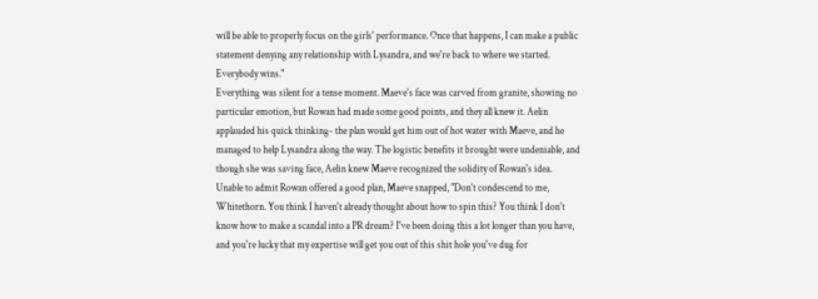will be able to properly focus on the girls' performance. Once that happens, I can make a public statement denying any relationship with Lysandra, and we're back to where we started. Everybody wins."
Everything was silent for a tense moment. Maeve's face was carved from granite, showing no particular emotion, but Rowan had made some good points, and they all knew it. Aelin applauded his quick thinking- the plan would get him out of hot water with Maeve, and he managed to help Lysandra along the way. The logistic benefits it brought were undeniable, and though she was saving face, Aelin knew Maeve recognized the solidity of Rowan's idea.
Unable to admit Rowan offered a good plan, Maeve snapped, "Don't condescend to me, Whitethorn. You think I haven't already thought about how to spin this? You think I don't know how to make a scandal into a PR dream? I've been doing this a lot longer than you have, and you're lucky that my expertise will get you out of this shit hole you've dug for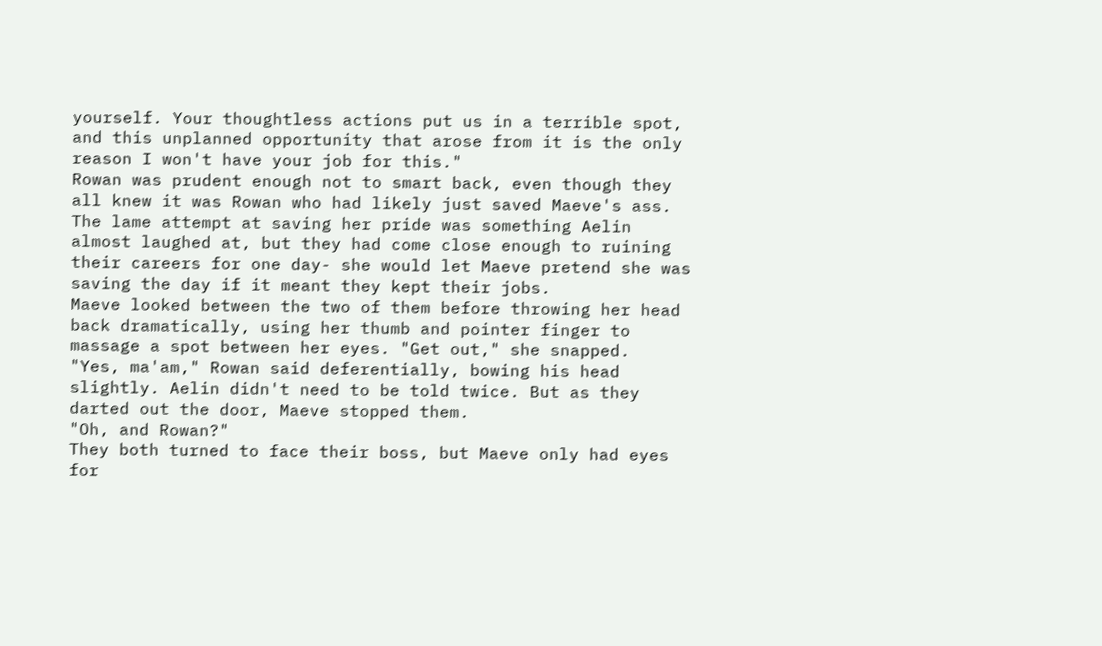yourself. Your thoughtless actions put us in a terrible spot, and this unplanned opportunity that arose from it is the only reason I won't have your job for this."
Rowan was prudent enough not to smart back, even though they all knew it was Rowan who had likely just saved Maeve's ass. The lame attempt at saving her pride was something Aelin almost laughed at, but they had come close enough to ruining their careers for one day- she would let Maeve pretend she was saving the day if it meant they kept their jobs.
Maeve looked between the two of them before throwing her head back dramatically, using her thumb and pointer finger to massage a spot between her eyes. "Get out," she snapped.
"Yes, ma'am," Rowan said deferentially, bowing his head slightly. Aelin didn't need to be told twice. But as they darted out the door, Maeve stopped them.
"Oh, and Rowan?"
They both turned to face their boss, but Maeve only had eyes for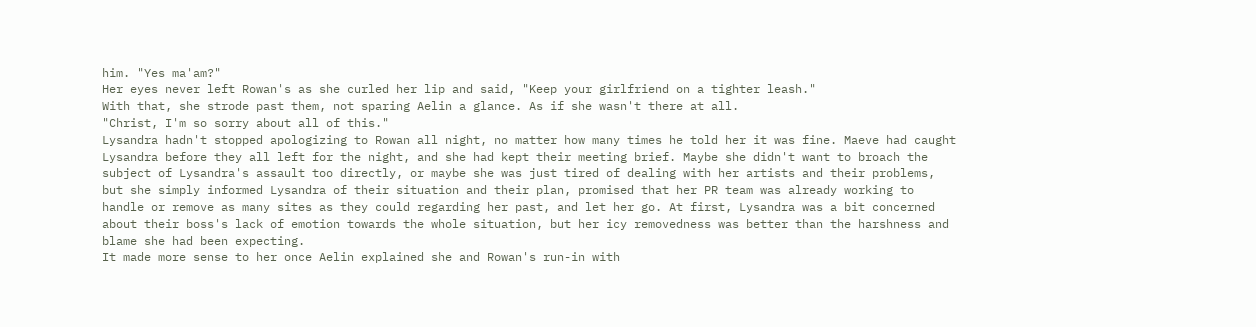him. "Yes ma'am?"
Her eyes never left Rowan's as she curled her lip and said, "Keep your girlfriend on a tighter leash."
With that, she strode past them, not sparing Aelin a glance. As if she wasn't there at all.
"Christ, I'm so sorry about all of this."
Lysandra hadn't stopped apologizing to Rowan all night, no matter how many times he told her it was fine. Maeve had caught Lysandra before they all left for the night, and she had kept their meeting brief. Maybe she didn't want to broach the subject of Lysandra's assault too directly, or maybe she was just tired of dealing with her artists and their problems, but she simply informed Lysandra of their situation and their plan, promised that her PR team was already working to handle or remove as many sites as they could regarding her past, and let her go. At first, Lysandra was a bit concerned about their boss's lack of emotion towards the whole situation, but her icy removedness was better than the harshness and blame she had been expecting.
It made more sense to her once Aelin explained she and Rowan's run-in with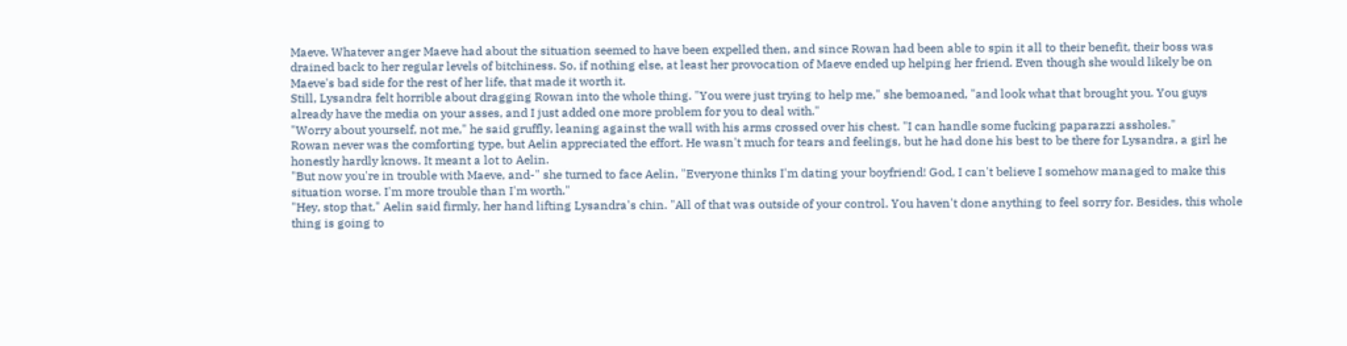Maeve. Whatever anger Maeve had about the situation seemed to have been expelled then, and since Rowan had been able to spin it all to their benefit, their boss was drained back to her regular levels of bitchiness. So, if nothing else, at least her provocation of Maeve ended up helping her friend. Even though she would likely be on Maeve's bad side for the rest of her life, that made it worth it.
Still, Lysandra felt horrible about dragging Rowan into the whole thing. "You were just trying to help me," she bemoaned, "and look what that brought you. You guys already have the media on your asses, and I just added one more problem for you to deal with."
"Worry about yourself, not me," he said gruffly, leaning against the wall with his arms crossed over his chest. "I can handle some fucking paparazzi assholes."
Rowan never was the comforting type, but Aelin appreciated the effort. He wasn't much for tears and feelings, but he had done his best to be there for Lysandra, a girl he honestly hardly knows. It meant a lot to Aelin.
"But now you're in trouble with Maeve, and-" she turned to face Aelin, "Everyone thinks I'm dating your boyfriend! God, I can't believe I somehow managed to make this situation worse. I'm more trouble than I'm worth."
"Hey, stop that," Aelin said firmly, her hand lifting Lysandra's chin. "All of that was outside of your control. You haven't done anything to feel sorry for. Besides, this whole thing is going to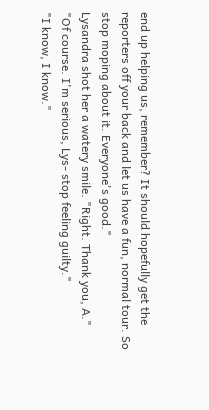end up helping us, remember? It should hopefully get the reporters off your back and let us have a fun, normal tour. So stop moping about it. Everyone's good."
Lysandra shot her a watery smile. "Right. Thank you, A."
"Of course. I'm serious, Lys- stop feeling guilty."
"I know, I know."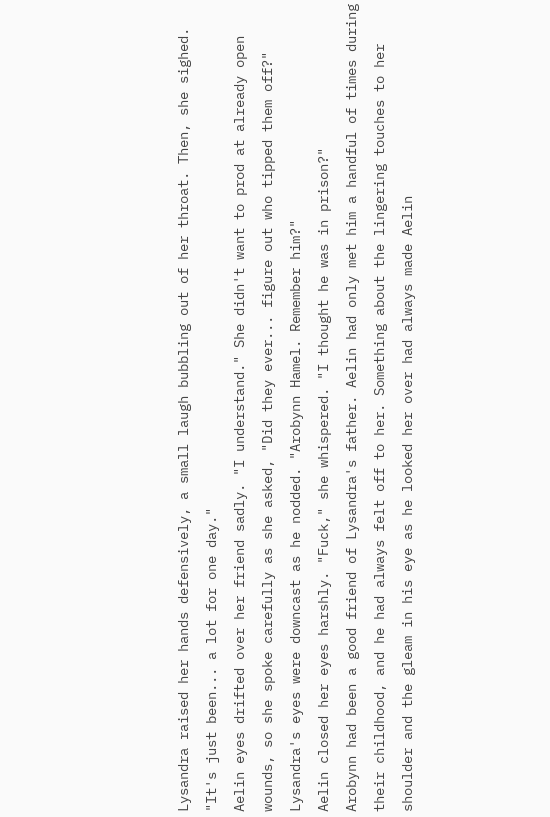Lysandra raised her hands defensively, a small laugh bubbling out of her throat. Then, she sighed. "It's just been... a lot for one day."
Aelin eyes drifted over her friend sadly. "I understand." She didn't want to prod at already open wounds, so she spoke carefully as she asked, "Did they ever... figure out who tipped them off?"
Lysandra's eyes were downcast as he nodded. "Arobynn Hamel. Remember him?"
Aelin closed her eyes harshly. "Fuck," she whispered. "I thought he was in prison?"
Arobynn had been a good friend of Lysandra's father. Aelin had only met him a handful of times during their childhood, and he had always felt off to her. Something about the lingering touches to her shoulder and the gleam in his eye as he looked her over had always made Aelin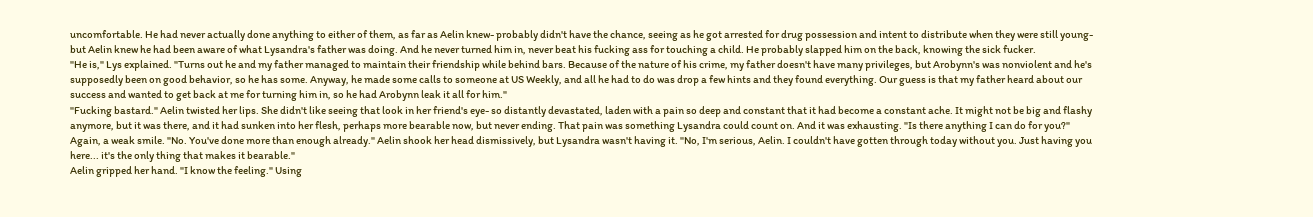uncomfortable. He had never actually done anything to either of them, as far as Aelin knew- probably didn't have the chance, seeing as he got arrested for drug possession and intent to distribute when they were still young- but Aelin knew he had been aware of what Lysandra's father was doing. And he never turned him in, never beat his fucking ass for touching a child. He probably slapped him on the back, knowing the sick fucker.
"He is," Lys explained. "Turns out he and my father managed to maintain their friendship while behind bars. Because of the nature of his crime, my father doesn't have many privileges, but Arobynn's was nonviolent and he's supposedly been on good behavior, so he has some. Anyway, he made some calls to someone at US Weekly, and all he had to do was drop a few hints and they found everything. Our guess is that my father heard about our success and wanted to get back at me for turning him in, so he had Arobynn leak it all for him."
"Fucking bastard." Aelin twisted her lips. She didn't like seeing that look in her friend's eye- so distantly devastated, laden with a pain so deep and constant that it had become a constant ache. It might not be big and flashy anymore, but it was there, and it had sunken into her flesh, perhaps more bearable now, but never ending. That pain was something Lysandra could count on. And it was exhausting. "Is there anything I can do for you?"
Again, a weak smile. "No. You've done more than enough already." Aelin shook her head dismissively, but Lysandra wasn't having it. "No, I'm serious, Aelin. I couldn't have gotten through today without you. Just having you here... it's the only thing that makes it bearable."
Aelin gripped her hand. "I know the feeling." Using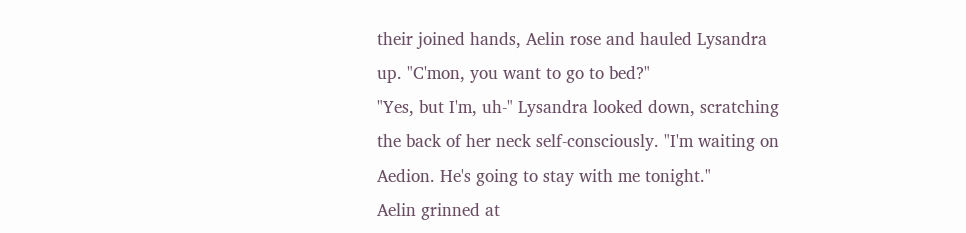their joined hands, Aelin rose and hauled Lysandra up. "C'mon, you want to go to bed?"
"Yes, but I'm, uh-" Lysandra looked down, scratching the back of her neck self-consciously. "I'm waiting on Aedion. He's going to stay with me tonight."
Aelin grinned at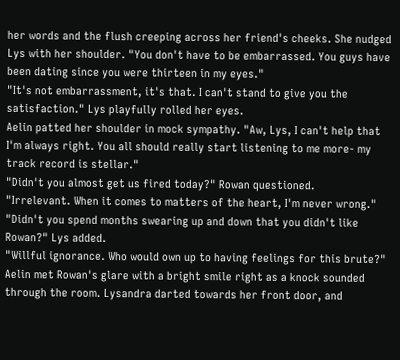her words and the flush creeping across her friend's cheeks. She nudged Lys with her shoulder. "You don't have to be embarrassed. You guys have been dating since you were thirteen in my eyes."
"It's not embarrassment, it's that. I can't stand to give you the satisfaction." Lys playfully rolled her eyes.
Aelin patted her shoulder in mock sympathy. "Aw, Lys, I can't help that I'm always right. You all should really start listening to me more- my track record is stellar."
"Didn't you almost get us fired today?" Rowan questioned.
"Irrelevant. When it comes to matters of the heart, I'm never wrong."
"Didn't you spend months swearing up and down that you didn't like Rowan?" Lys added.
"Willful ignorance. Who would own up to having feelings for this brute?"
Aelin met Rowan's glare with a bright smile right as a knock sounded through the room. Lysandra darted towards her front door, and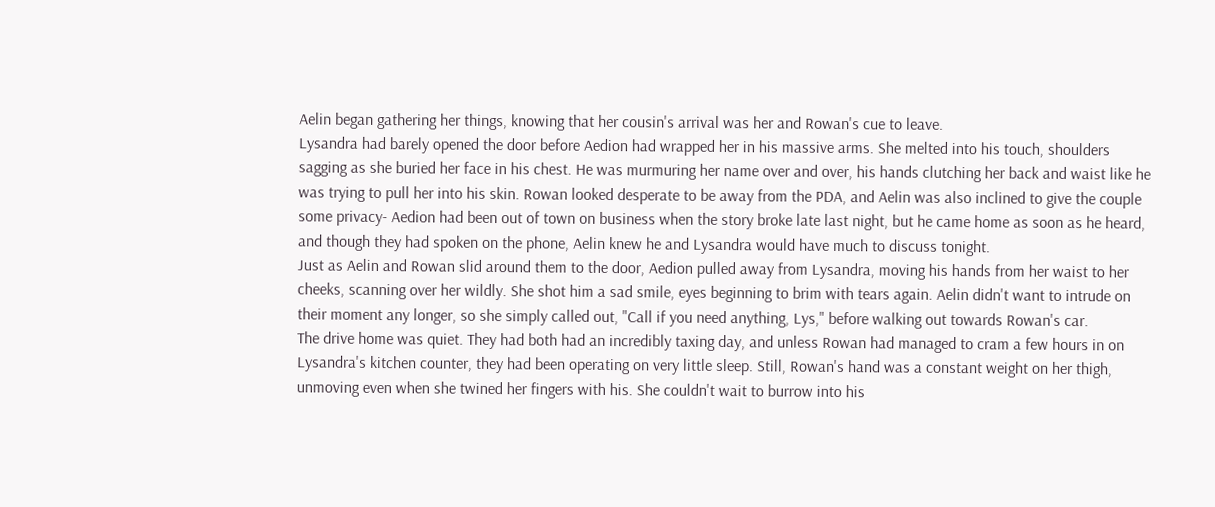Aelin began gathering her things, knowing that her cousin's arrival was her and Rowan's cue to leave.
Lysandra had barely opened the door before Aedion had wrapped her in his massive arms. She melted into his touch, shoulders sagging as she buried her face in his chest. He was murmuring her name over and over, his hands clutching her back and waist like he was trying to pull her into his skin. Rowan looked desperate to be away from the PDA, and Aelin was also inclined to give the couple some privacy- Aedion had been out of town on business when the story broke late last night, but he came home as soon as he heard, and though they had spoken on the phone, Aelin knew he and Lysandra would have much to discuss tonight.
Just as Aelin and Rowan slid around them to the door, Aedion pulled away from Lysandra, moving his hands from her waist to her cheeks, scanning over her wildly. She shot him a sad smile, eyes beginning to brim with tears again. Aelin didn't want to intrude on their moment any longer, so she simply called out, "Call if you need anything, Lys," before walking out towards Rowan's car.
The drive home was quiet. They had both had an incredibly taxing day, and unless Rowan had managed to cram a few hours in on Lysandra's kitchen counter, they had been operating on very little sleep. Still, Rowan's hand was a constant weight on her thigh, unmoving even when she twined her fingers with his. She couldn't wait to burrow into his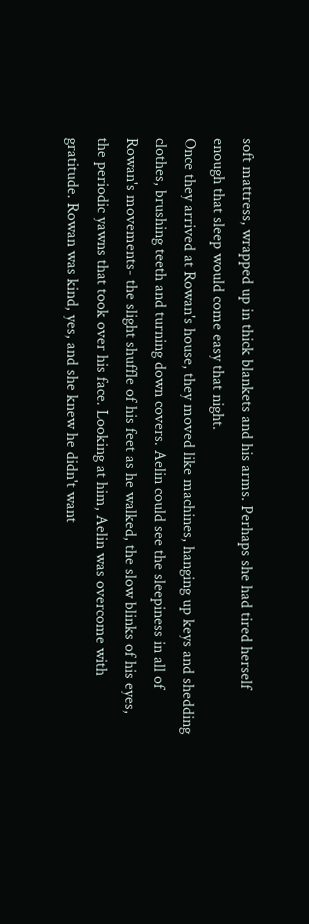soft mattress, wrapped up in thick blankets and his arms. Perhaps she had tired herself enough that sleep would come easy that night.
Once they arrived at Rowan's house, they moved like machines, hanging up keys and shedding clothes, brushing teeth and turning down covers. Aelin could see the sleepiness in all of Rowan's movements- the slight shuffle of his feet as he walked, the slow blinks of his eyes, the periodic yawns that took over his face. Looking at him, Aelin was overcome with gratitude. Rowan was kind, yes, and she knew he didn't want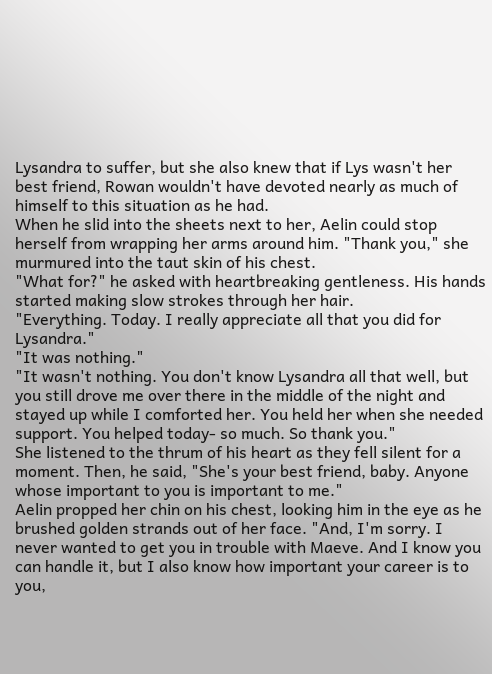Lysandra to suffer, but she also knew that if Lys wasn't her best friend, Rowan wouldn't have devoted nearly as much of himself to this situation as he had.
When he slid into the sheets next to her, Aelin could stop herself from wrapping her arms around him. "Thank you," she murmured into the taut skin of his chest.
"What for?" he asked with heartbreaking gentleness. His hands started making slow strokes through her hair.
"Everything. Today. I really appreciate all that you did for Lysandra."
"It was nothing."
"It wasn't nothing. You don't know Lysandra all that well, but you still drove me over there in the middle of the night and stayed up while I comforted her. You held her when she needed support. You helped today- so much. So thank you."
She listened to the thrum of his heart as they fell silent for a moment. Then, he said, "She's your best friend, baby. Anyone whose important to you is important to me."
Aelin propped her chin on his chest, looking him in the eye as he brushed golden strands out of her face. "And, I'm sorry. I never wanted to get you in trouble with Maeve. And I know you can handle it, but I also know how important your career is to you,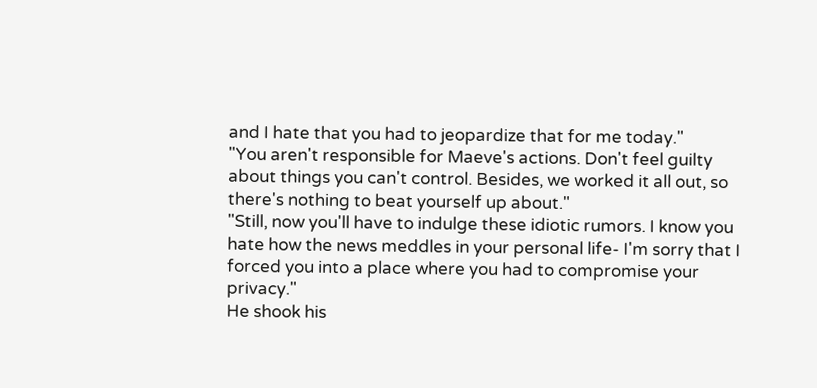and I hate that you had to jeopardize that for me today."
"You aren't responsible for Maeve's actions. Don't feel guilty about things you can't control. Besides, we worked it all out, so there's nothing to beat yourself up about."
"Still, now you'll have to indulge these idiotic rumors. I know you hate how the news meddles in your personal life- I'm sorry that I forced you into a place where you had to compromise your privacy."
He shook his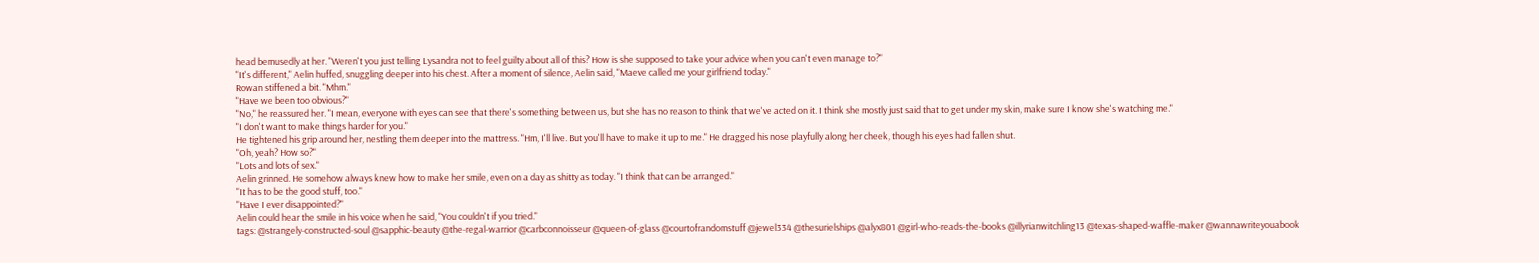head bemusedly at her. "Weren't you just telling Lysandra not to feel guilty about all of this? How is she supposed to take your advice when you can't even manage to?"
"It's different," Aelin huffed, snuggling deeper into his chest. After a moment of silence, Aelin said, "Maeve called me your girlfriend today."
Rowan stiffened a bit. "Mhm."
"Have we been too obvious?"
"No," he reassured her. "I mean, everyone with eyes can see that there's something between us, but she has no reason to think that we've acted on it. I think she mostly just said that to get under my skin, make sure I know she's watching me."
"I don't want to make things harder for you."
He tightened his grip around her, nestling them deeper into the mattress. "Hm, I'll live. But you'll have to make it up to me." He dragged his nose playfully along her cheek, though his eyes had fallen shut.
"Oh, yeah? How so?"
"Lots and lots of sex."
Aelin grinned. He somehow always knew how to make her smile, even on a day as shitty as today. "I think that can be arranged."
"It has to be the good stuff, too."
"Have I ever disappointed?"
Aelin could hear the smile in his voice when he said, "You couldn't if you tried."
tags: @strangely-constructed-soul @sapphic-beauty @the-regal-warrior @carbconnoisseur @queen-of-glass @courtofrandomstuff @jewel334 @thesurielships @alyx801 @girl-who-reads-the-books @illyrianwitchling13 @texas-shaped-waffle-maker @wannawriteyouabook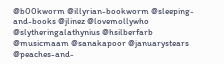@b00kworm @illyrian-bookworm @sleeping-and-books @jlinez @lovemollywho @slytheringalathynius @hsilberfarb @musicmaam @sanakapoor @januarystears @peaches-and-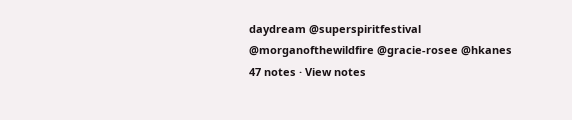daydream @superspiritfestival @morganofthewildfire @gracie-rosee @hkanes
47 notes · View notes